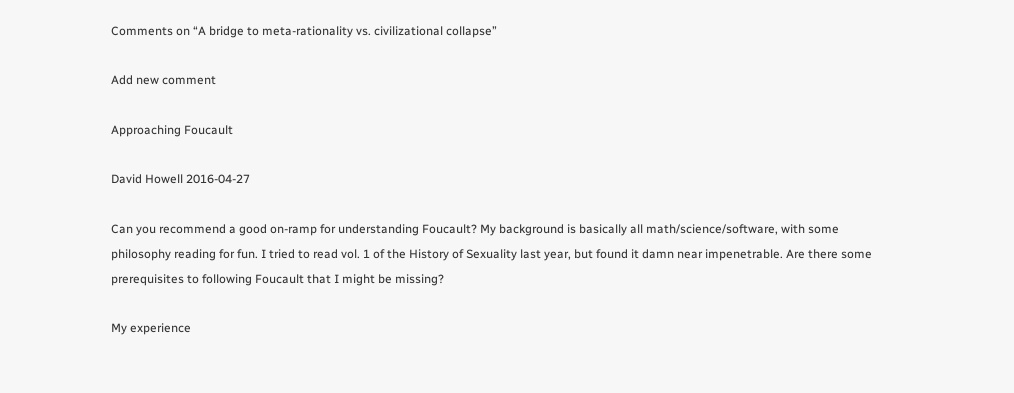Comments on “A bridge to meta-rationality vs. civilizational collapse”

Add new comment

Approaching Foucault

David Howell 2016-04-27

Can you recommend a good on-ramp for understanding Foucault? My background is basically all math/science/software, with some philosophy reading for fun. I tried to read vol. 1 of the History of Sexuality last year, but found it damn near impenetrable. Are there some prerequisites to following Foucault that I might be missing?

My experience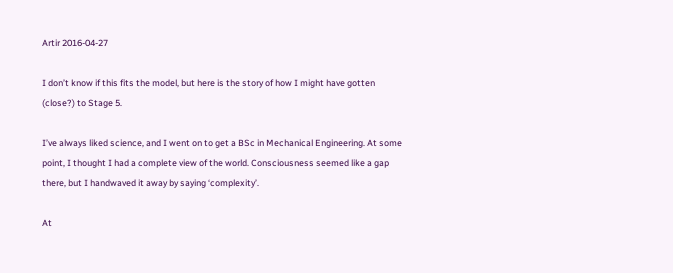Artir 2016-04-27

I don’t know if this fits the model, but here is the story of how I might have gotten (close?) to Stage 5.

I’ve always liked science, and I went on to get a BSc in Mechanical Engineering. At some point, I thought I had a complete view of the world. Consciousness seemed like a gap there, but I handwaved it away by saying ‘complexity’.

At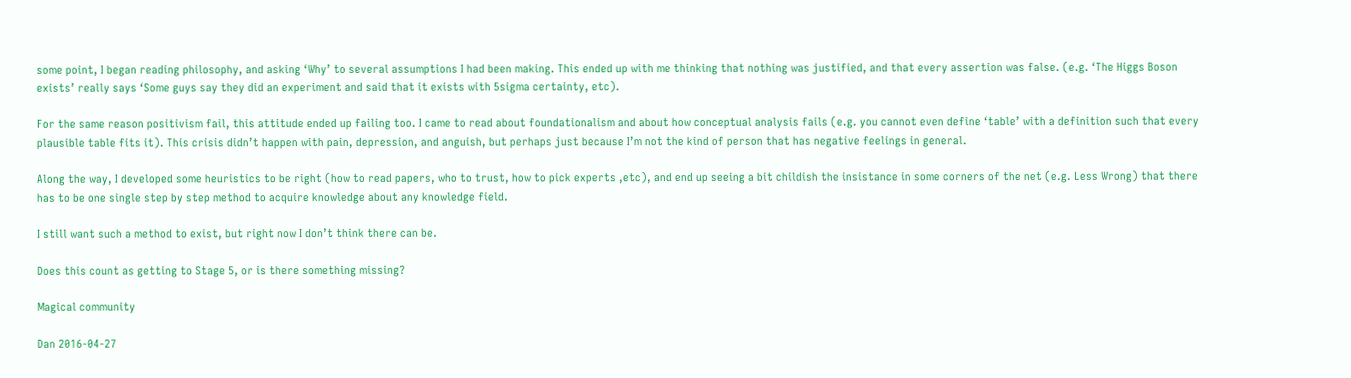some point, I began reading philosophy, and asking ‘Why’ to several assumptions I had been making. This ended up with me thinking that nothing was justified, and that every assertion was false. (e.g. ‘The Higgs Boson exists’ really says ‘Some guys say they did an experiment and said that it exists with 5sigma certainty, etc).

For the same reason positivism fail, this attitude ended up failing too. I came to read about foundationalism and about how conceptual analysis fails (e.g. you cannot even define ‘table’ with a definition such that every plausible table fits it). This crisis didn’t happen with pain, depression, and anguish, but perhaps just because I’m not the kind of person that has negative feelings in general.

Along the way, I developed some heuristics to be right (how to read papers, who to trust, how to pick experts ,etc), and end up seeing a bit childish the insistance in some corners of the net (e.g. Less Wrong) that there has to be one single step by step method to acquire knowledge about any knowledge field.

I still want such a method to exist, but right now I don’t think there can be.

Does this count as getting to Stage 5, or is there something missing?

Magical community

Dan 2016-04-27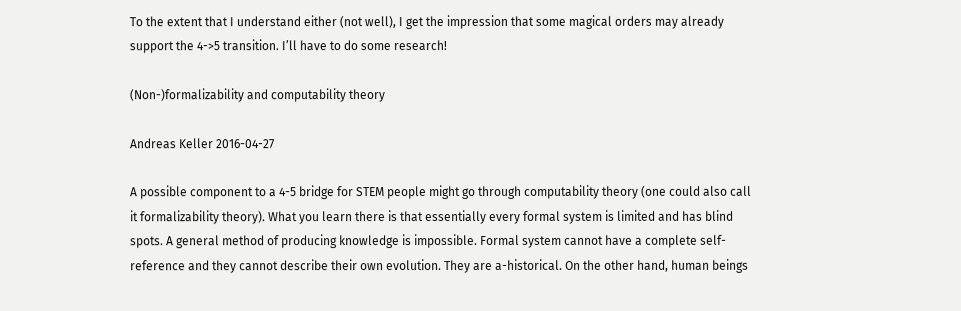To the extent that I understand either (not well), I get the impression that some magical orders may already support the 4->5 transition. I’ll have to do some research!

(Non-)formalizability and computability theory

Andreas Keller 2016-04-27

A possible component to a 4-5 bridge for STEM people might go through computability theory (one could also call it formalizability theory). What you learn there is that essentially every formal system is limited and has blind spots. A general method of producing knowledge is impossible. Formal system cannot have a complete self-reference and they cannot describe their own evolution. They are a-historical. On the other hand, human beings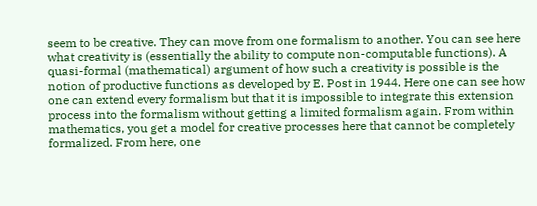seem to be creative. They can move from one formalism to another. You can see here what creativity is (essentially the ability to compute non-computable functions). A quasi-formal (mathematical) argument of how such a creativity is possible is the notion of productive functions as developed by E. Post in 1944. Here one can see how one can extend every formalism but that it is impossible to integrate this extension process into the formalism without getting a limited formalism again. From within mathematics, you get a model for creative processes here that cannot be completely formalized. From here, one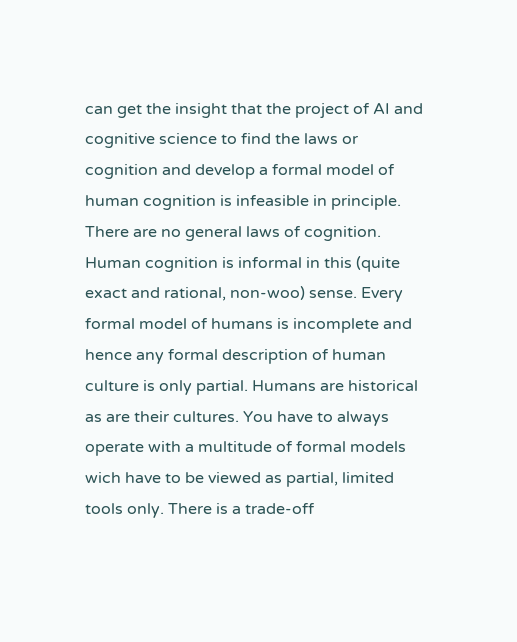can get the insight that the project of AI and cognitive science to find the laws or cognition and develop a formal model of human cognition is infeasible in principle. There are no general laws of cognition. Human cognition is informal in this (quite exact and rational, non-woo) sense. Every formal model of humans is incomplete and hence any formal description of human culture is only partial. Humans are historical as are their cultures. You have to always operate with a multitude of formal models wich have to be viewed as partial, limited tools only. There is a trade-off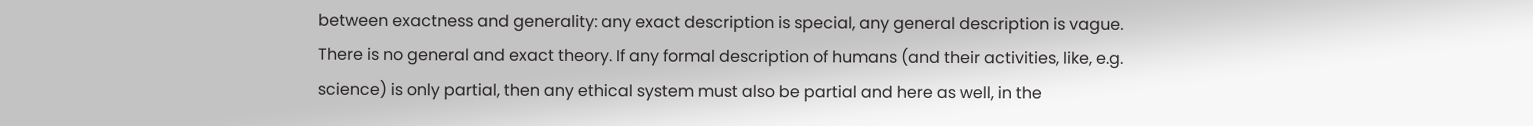between exactness and generality: any exact description is special, any general description is vague. There is no general and exact theory. If any formal description of humans (and their activities, like, e.g. science) is only partial, then any ethical system must also be partial and here as well, in the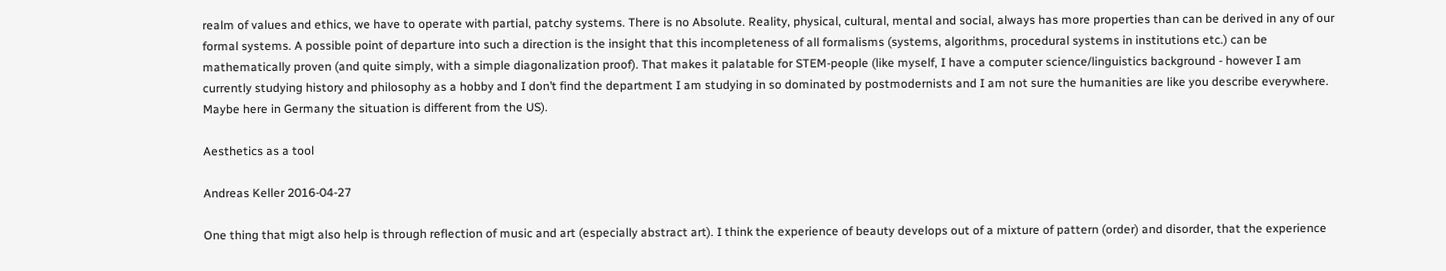realm of values and ethics, we have to operate with partial, patchy systems. There is no Absolute. Reality, physical, cultural, mental and social, always has more properties than can be derived in any of our formal systems. A possible point of departure into such a direction is the insight that this incompleteness of all formalisms (systems, algorithms, procedural systems in institutions etc.) can be mathematically proven (and quite simply, with a simple diagonalization proof). That makes it palatable for STEM-people (like myself, I have a computer science/linguistics background - however I am currently studying history and philosophy as a hobby and I don’t find the department I am studying in so dominated by postmodernists and I am not sure the humanities are like you describe everywhere. Maybe here in Germany the situation is different from the US).

Aesthetics as a tool

Andreas Keller 2016-04-27

One thing that migt also help is through reflection of music and art (especially abstract art). I think the experience of beauty develops out of a mixture of pattern (order) and disorder, that the experience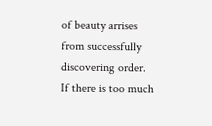of beauty arrises from successfully discovering order. If there is too much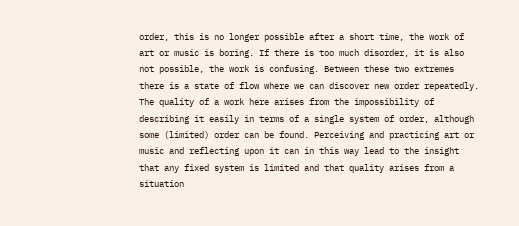order, this is no longer possible after a short time, the work of art or music is boring. If there is too much disorder, it is also not possible, the work is confusing. Between these two extremes there is a state of flow where we can discover new order repeatedly. The quality of a work here arises from the impossibility of describing it easily in terms of a single system of order, although some (limited) order can be found. Perceiving and practicing art or music and reflecting upon it can in this way lead to the insight that any fixed system is limited and that quality arises from a situation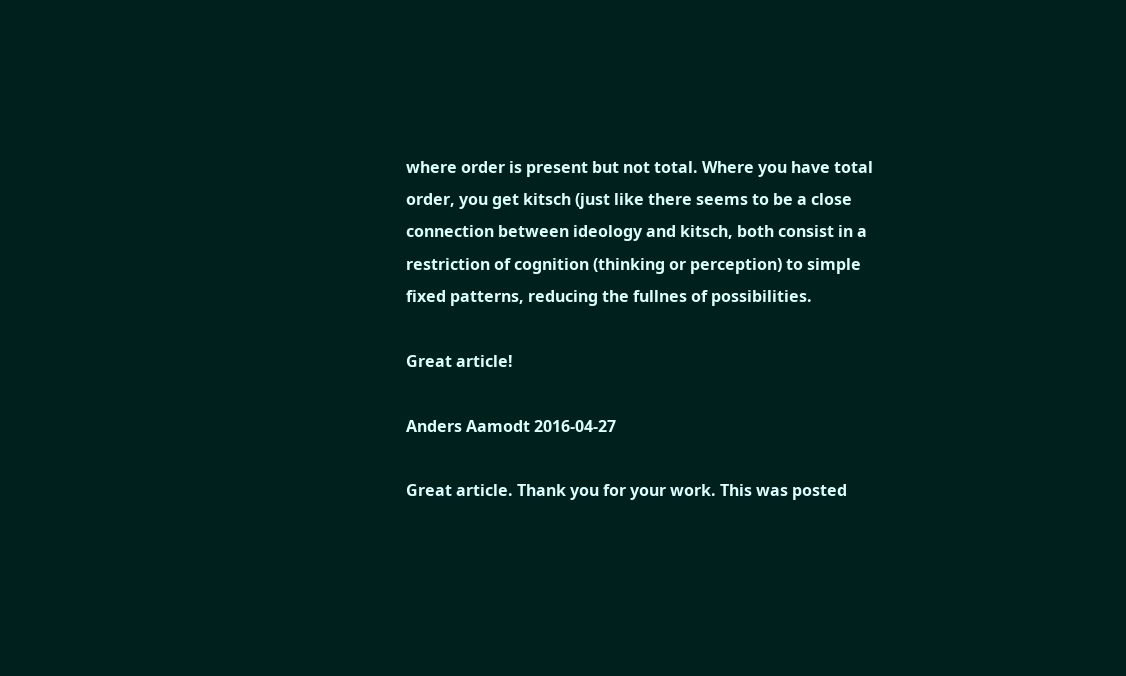where order is present but not total. Where you have total order, you get kitsch (just like there seems to be a close connection between ideology and kitsch, both consist in a restriction of cognition (thinking or perception) to simple fixed patterns, reducing the fullnes of possibilities.

Great article!

Anders Aamodt 2016-04-27

Great article. Thank you for your work. This was posted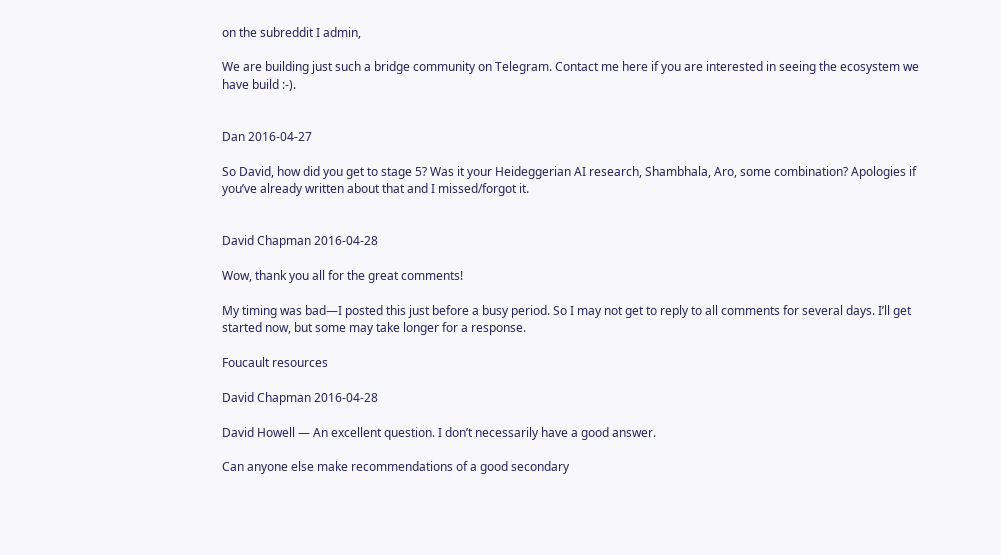on the subreddit I admin,

We are building just such a bridge community on Telegram. Contact me here if you are interested in seeing the ecosystem we have build :-).


Dan 2016-04-27

So David, how did you get to stage 5? Was it your Heideggerian AI research, Shambhala, Aro, some combination? Apologies if you’ve already written about that and I missed/forgot it.


David Chapman 2016-04-28

Wow, thank you all for the great comments!

My timing was bad—I posted this just before a busy period. So I may not get to reply to all comments for several days. I’ll get started now, but some may take longer for a response.

Foucault resources

David Chapman 2016-04-28

David Howell — An excellent question. I don’t necessarily have a good answer.

Can anyone else make recommendations of a good secondary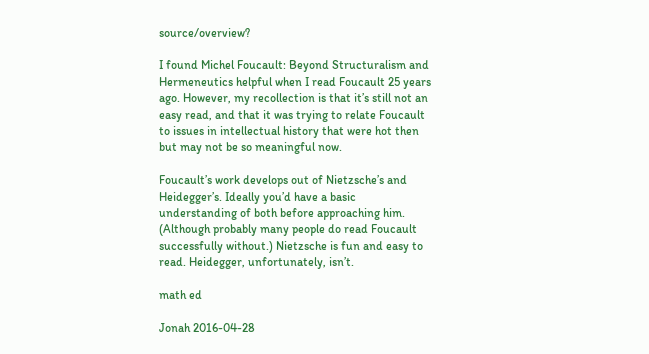source/overview?

I found Michel Foucault: Beyond Structuralism and Hermeneutics helpful when I read Foucault 25 years ago. However, my recollection is that it’s still not an easy read, and that it was trying to relate Foucault to issues in intellectual history that were hot then but may not be so meaningful now.

Foucault’s work develops out of Nietzsche’s and Heidegger’s. Ideally you’d have a basic understanding of both before approaching him. (Although probably many people do read Foucault successfully without.) Nietzsche is fun and easy to read. Heidegger, unfortunately, isn’t.

math ed

Jonah 2016-04-28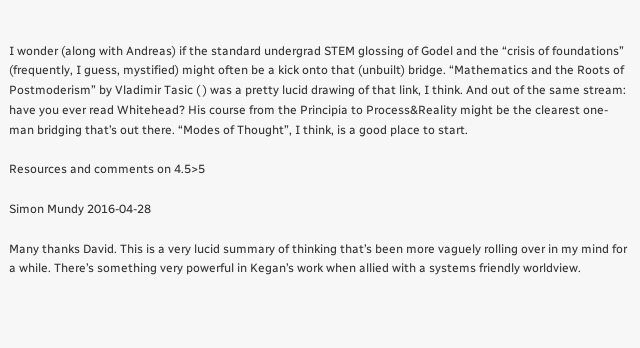I wonder (along with Andreas) if the standard undergrad STEM glossing of Godel and the “crisis of foundations” (frequently, I guess, mystified) might often be a kick onto that (unbuilt) bridge. “Mathematics and the Roots of Postmoderism” by Vladimir Tasic ( ) was a pretty lucid drawing of that link, I think. And out of the same stream: have you ever read Whitehead? His course from the Principia to Process&Reality might be the clearest one-man bridging that’s out there. “Modes of Thought”, I think, is a good place to start.

Resources and comments on 4.5>5

Simon Mundy 2016-04-28

Many thanks David. This is a very lucid summary of thinking that’s been more vaguely rolling over in my mind for a while. There’s something very powerful in Kegan’s work when allied with a systems friendly worldview.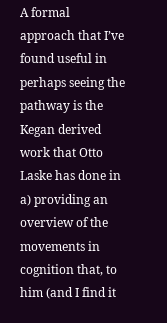A formal approach that I’ve found useful in perhaps seeing the pathway is the Kegan derived work that Otto Laske has done in a) providing an overview of the movements in cognition that, to him (and I find it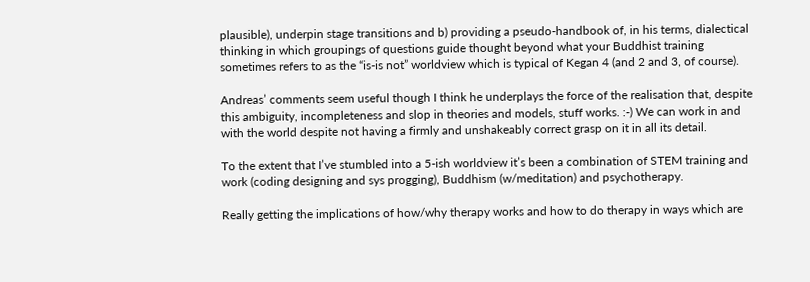plausible), underpin stage transitions and b) providing a pseudo-handbook of, in his terms, dialectical thinking in which groupings of questions guide thought beyond what your Buddhist training sometimes refers to as the “is-is not” worldview which is typical of Kegan 4 (and 2 and 3, of course).

Andreas’ comments seem useful though I think he underplays the force of the realisation that, despite this ambiguity, incompleteness and slop in theories and models, stuff works. :-) We can work in and with the world despite not having a firmly and unshakeably correct grasp on it in all its detail.

To the extent that I’ve stumbled into a 5-ish worldview it’s been a combination of STEM training and work (coding designing and sys progging), Buddhism (w/meditation) and psychotherapy.

Really getting the implications of how/why therapy works and how to do therapy in ways which are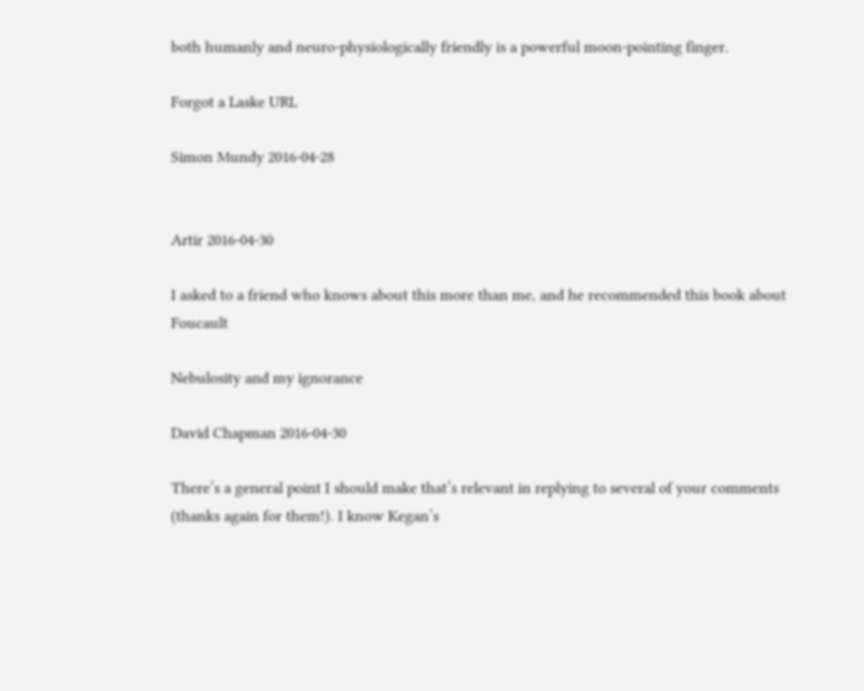both humanly and neuro-physiologically friendly is a powerful moon-pointing finger.

Forgot a Laske URL

Simon Mundy 2016-04-28


Artir 2016-04-30

I asked to a friend who knows about this more than me, and he recommended this book about Foucault

Nebulosity and my ignorance

David Chapman 2016-04-30

There’s a general point I should make that’s relevant in replying to several of your comments (thanks again for them!). I know Kegan’s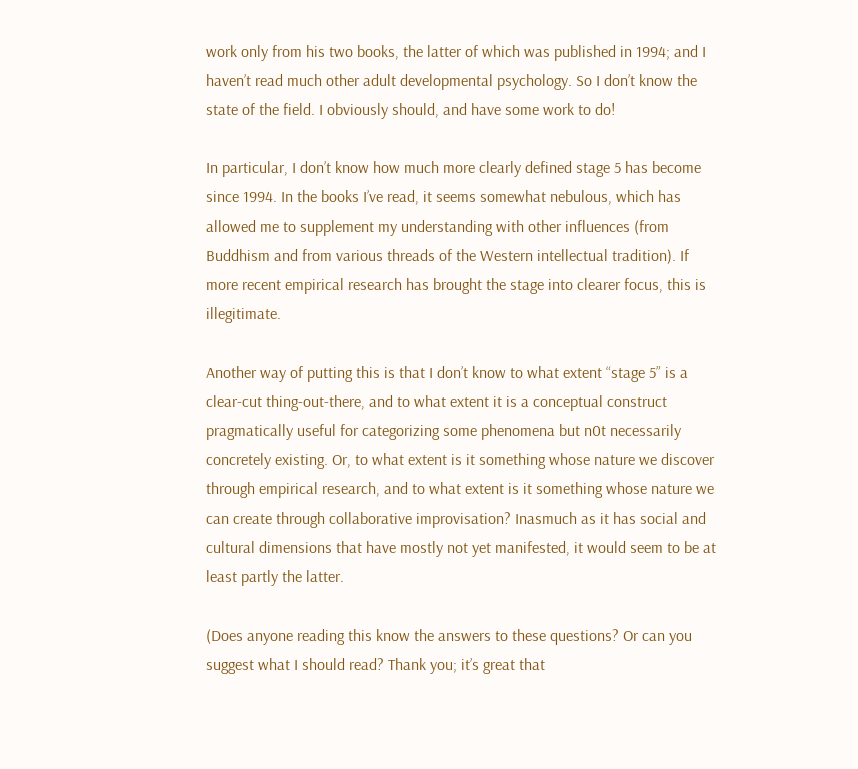work only from his two books, the latter of which was published in 1994; and I haven’t read much other adult developmental psychology. So I don’t know the state of the field. I obviously should, and have some work to do!

In particular, I don’t know how much more clearly defined stage 5 has become since 1994. In the books I’ve read, it seems somewhat nebulous, which has allowed me to supplement my understanding with other influences (from Buddhism and from various threads of the Western intellectual tradition). If more recent empirical research has brought the stage into clearer focus, this is illegitimate.

Another way of putting this is that I don’t know to what extent “stage 5” is a clear-cut thing-out-there, and to what extent it is a conceptual construct pragmatically useful for categorizing some phenomena but n0t necessarily concretely existing. Or, to what extent is it something whose nature we discover through empirical research, and to what extent is it something whose nature we can create through collaborative improvisation? Inasmuch as it has social and cultural dimensions that have mostly not yet manifested, it would seem to be at least partly the latter.

(Does anyone reading this know the answers to these questions? Or can you suggest what I should read? Thank you; it’s great that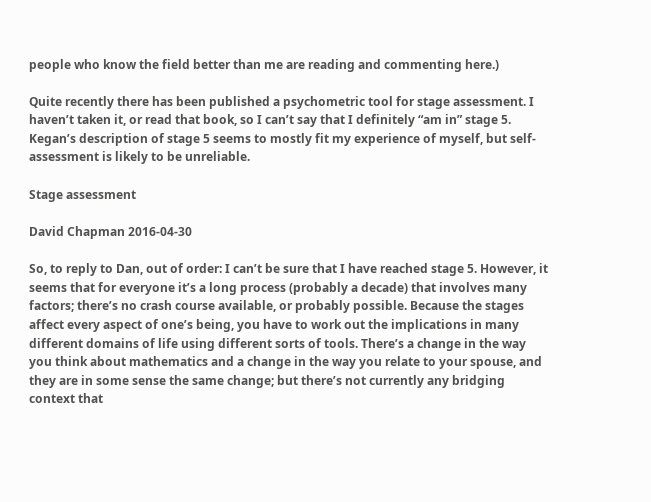people who know the field better than me are reading and commenting here.)

Quite recently there has been published a psychometric tool for stage assessment. I haven’t taken it, or read that book, so I can’t say that I definitely “am in” stage 5. Kegan’s description of stage 5 seems to mostly fit my experience of myself, but self-assessment is likely to be unreliable.

Stage assessment

David Chapman 2016-04-30

So, to reply to Dan, out of order: I can’t be sure that I have reached stage 5. However, it seems that for everyone it’s a long process (probably a decade) that involves many factors; there’s no crash course available, or probably possible. Because the stages affect every aspect of one’s being, you have to work out the implications in many different domains of life using different sorts of tools. There’s a change in the way you think about mathematics and a change in the way you relate to your spouse, and they are in some sense the same change; but there’s not currently any bridging context that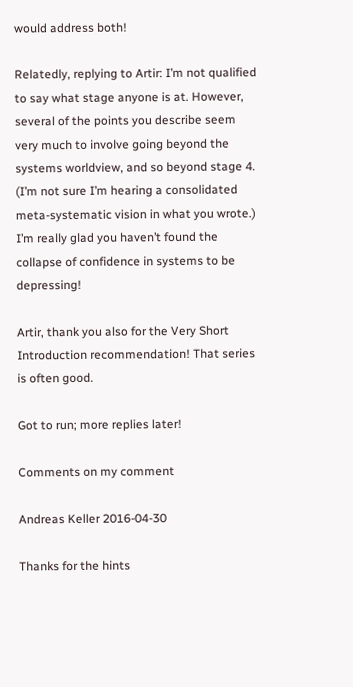would address both!

Relatedly, replying to Artir: I’m not qualified to say what stage anyone is at. However, several of the points you describe seem very much to involve going beyond the systems worldview, and so beyond stage 4. (I’m not sure I’m hearing a consolidated meta-systematic vision in what you wrote.) I’m really glad you haven’t found the collapse of confidence in systems to be depressing!

Artir, thank you also for the Very Short Introduction recommendation! That series is often good.

Got to run; more replies later!

Comments on my comment

Andreas Keller 2016-04-30

Thanks for the hints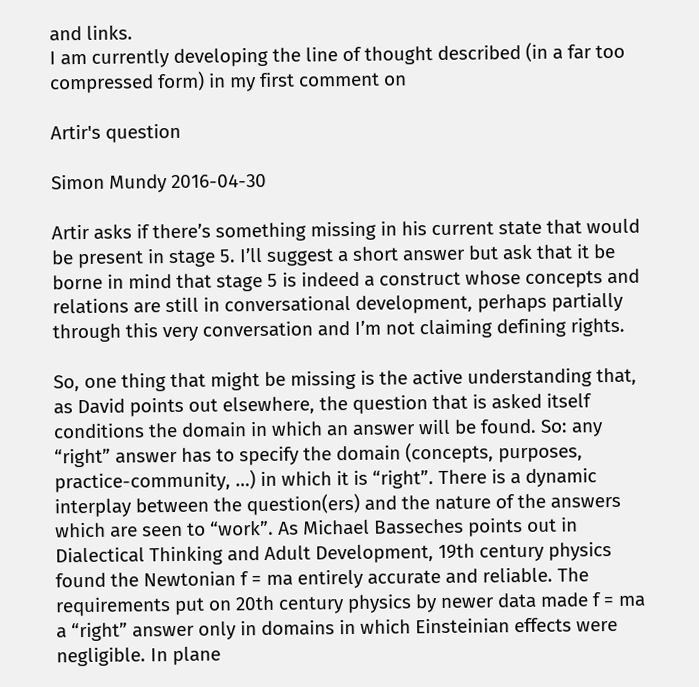and links.
I am currently developing the line of thought described (in a far too compressed form) in my first comment on

Artir's question

Simon Mundy 2016-04-30

Artir asks if there’s something missing in his current state that would be present in stage 5. I’ll suggest a short answer but ask that it be borne in mind that stage 5 is indeed a construct whose concepts and relations are still in conversational development, perhaps partially through this very conversation and I’m not claiming defining rights.

So, one thing that might be missing is the active understanding that, as David points out elsewhere, the question that is asked itself conditions the domain in which an answer will be found. So: any “right” answer has to specify the domain (concepts, purposes, practice-community, …) in which it is “right”. There is a dynamic interplay between the question(ers) and the nature of the answers which are seen to “work”. As Michael Basseches points out in Dialectical Thinking and Adult Development, 19th century physics found the Newtonian f = ma entirely accurate and reliable. The requirements put on 20th century physics by newer data made f = ma a “right” answer only in domains in which Einsteinian effects were negligible. In plane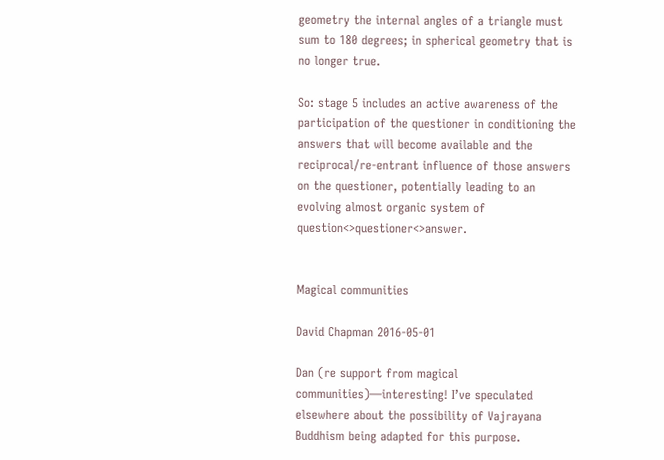geometry the internal angles of a triangle must sum to 180 degrees; in spherical geometry that is no longer true.

So: stage 5 includes an active awareness of the participation of the questioner in conditioning the answers that will become available and the reciprocal/re-entrant influence of those answers on the questioner, potentially leading to an evolving almost organic system of question<>questioner<>answer.


Magical communities

David Chapman 2016-05-01

Dan (re support from magical communities)—interesting! I’ve speculated elsewhere about the possibility of Vajrayana Buddhism being adapted for this purpose.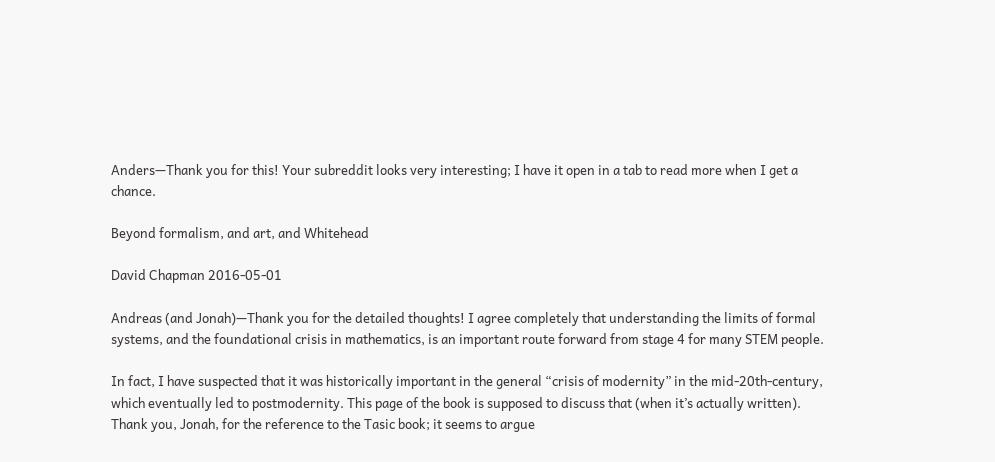Anders—Thank you for this! Your subreddit looks very interesting; I have it open in a tab to read more when I get a chance.

Beyond formalism, and art, and Whitehead

David Chapman 2016-05-01

Andreas (and Jonah)—Thank you for the detailed thoughts! I agree completely that understanding the limits of formal systems, and the foundational crisis in mathematics, is an important route forward from stage 4 for many STEM people.

In fact, I have suspected that it was historically important in the general “crisis of modernity” in the mid-20th-century, which eventually led to postmodernity. This page of the book is supposed to discuss that (when it’s actually written). Thank you, Jonah, for the reference to the Tasic book; it seems to argue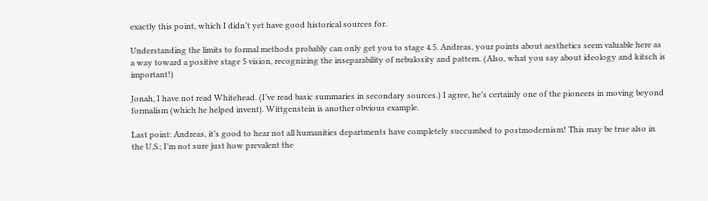exactly this point, which I didn’t yet have good historical sources for.

Understanding the limits to formal methods probably can only get you to stage 4.5. Andreas, your points about aesthetics seem valuable here as a way toward a positive stage 5 vision, recognizing the inseparability of nebulosity and pattern. (Also, what you say about ideology and kitsch is important!)

Jonah, I have not read Whitehead. (I’ve read basic summaries in secondary sources.) I agree, he’s certainly one of the pioneers in moving beyond formalism (which he helped invent). Wittgenstein is another obvious example.

Last point: Andreas, it’s good to hear not all humanities departments have completely succumbed to postmodernism! This may be true also in the U.S.; I’m not sure just how prevalent the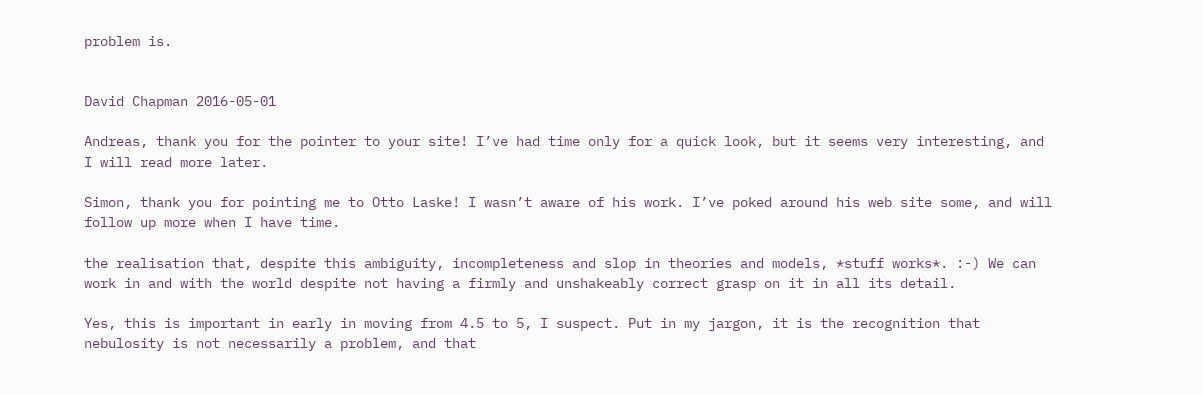problem is.


David Chapman 2016-05-01

Andreas, thank you for the pointer to your site! I’ve had time only for a quick look, but it seems very interesting, and I will read more later.

Simon, thank you for pointing me to Otto Laske! I wasn’t aware of his work. I’ve poked around his web site some, and will follow up more when I have time.

the realisation that, despite this ambiguity, incompleteness and slop in theories and models, *stuff works*. :-) We can work in and with the world despite not having a firmly and unshakeably correct grasp on it in all its detail.

Yes, this is important in early in moving from 4.5 to 5, I suspect. Put in my jargon, it is the recognition that nebulosity is not necessarily a problem, and that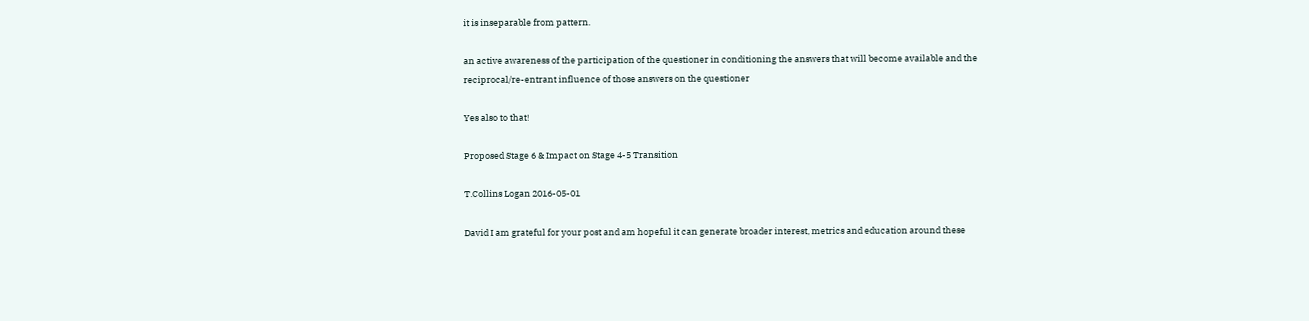it is inseparable from pattern.

an active awareness of the participation of the questioner in conditioning the answers that will become available and the reciprocal/re-entrant influence of those answers on the questioner

Yes also to that!

Proposed Stage 6 & Impact on Stage 4-5 Transition

T.Collins Logan 2016-05-01

David I am grateful for your post and am hopeful it can generate broader interest, metrics and education around these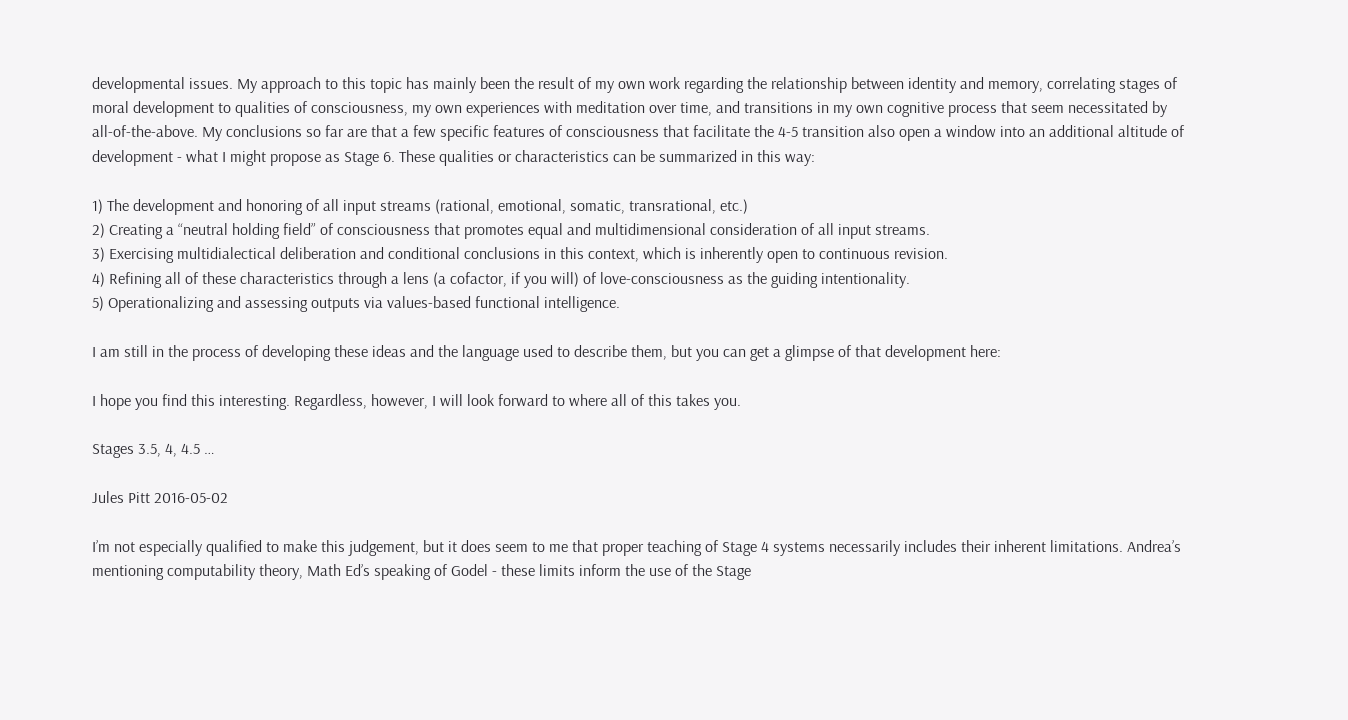developmental issues. My approach to this topic has mainly been the result of my own work regarding the relationship between identity and memory, correlating stages of moral development to qualities of consciousness, my own experiences with meditation over time, and transitions in my own cognitive process that seem necessitated by all-of-the-above. My conclusions so far are that a few specific features of consciousness that facilitate the 4-5 transition also open a window into an additional altitude of development - what I might propose as Stage 6. These qualities or characteristics can be summarized in this way:

1) The development and honoring of all input streams (rational, emotional, somatic, transrational, etc.)
2) Creating a “neutral holding field” of consciousness that promotes equal and multidimensional consideration of all input streams.
3) Exercising multidialectical deliberation and conditional conclusions in this context, which is inherently open to continuous revision.
4) Refining all of these characteristics through a lens (a cofactor, if you will) of love-consciousness as the guiding intentionality.
5) Operationalizing and assessing outputs via values-based functional intelligence.

I am still in the process of developing these ideas and the language used to describe them, but you can get a glimpse of that development here:

I hope you find this interesting. Regardless, however, I will look forward to where all of this takes you.

Stages 3.5, 4, 4.5 …

Jules Pitt 2016-05-02

I’m not especially qualified to make this judgement, but it does seem to me that proper teaching of Stage 4 systems necessarily includes their inherent limitations. Andrea’s mentioning computability theory, Math Ed’s speaking of Godel - these limits inform the use of the Stage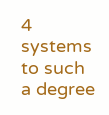4 systems to such a degree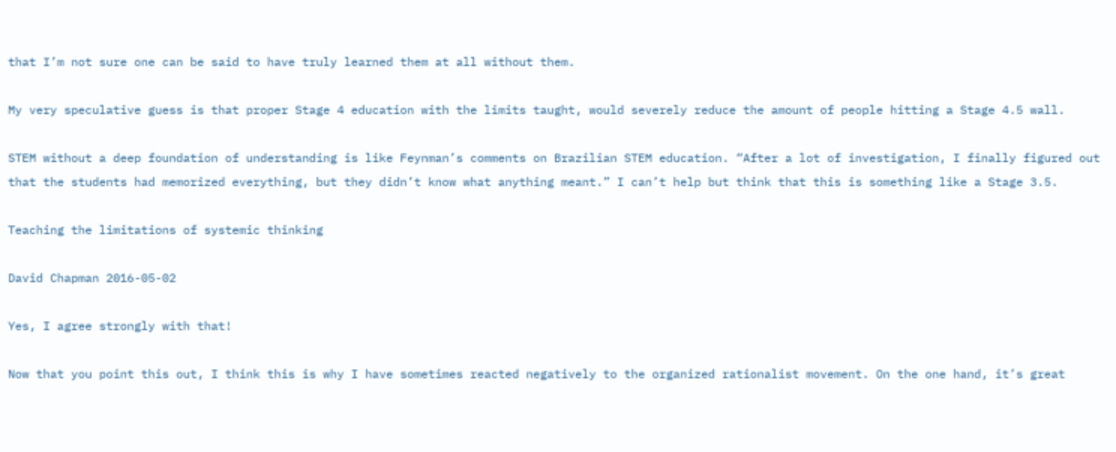that I’m not sure one can be said to have truly learned them at all without them.

My very speculative guess is that proper Stage 4 education with the limits taught, would severely reduce the amount of people hitting a Stage 4.5 wall.

STEM without a deep foundation of understanding is like Feynman’s comments on Brazilian STEM education. “After a lot of investigation, I finally figured out that the students had memorized everything, but they didn’t know what anything meant.” I can’t help but think that this is something like a Stage 3.5.

Teaching the limitations of systemic thinking

David Chapman 2016-05-02

Yes, I agree strongly with that!

Now that you point this out, I think this is why I have sometimes reacted negatively to the organized rationalist movement. On the one hand, it’s great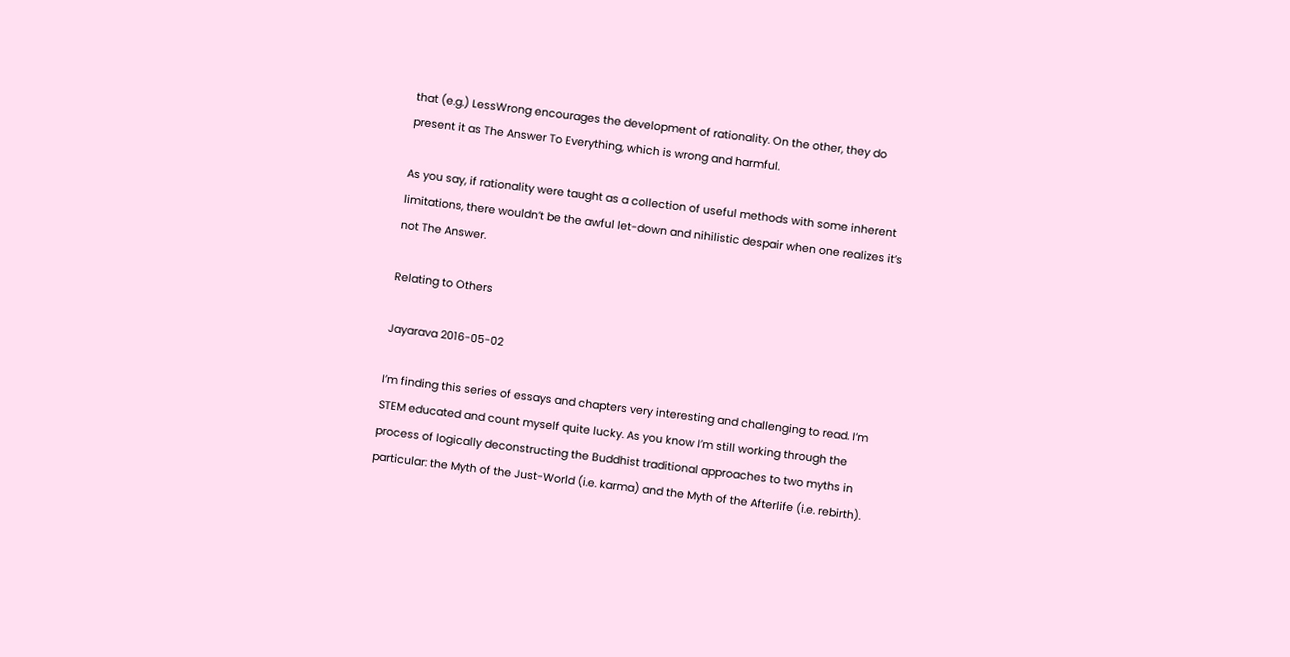that (e.g.) LessWrong encourages the development of rationality. On the other, they do present it as The Answer To Everything, which is wrong and harmful.

As you say, if rationality were taught as a collection of useful methods with some inherent limitations, there wouldn’t be the awful let-down and nihilistic despair when one realizes it’s not The Answer.

Relating to Others

Jayarava 2016-05-02

I’m finding this series of essays and chapters very interesting and challenging to read. I’m STEM educated and count myself quite lucky. As you know I’m still working through the process of logically deconstructing the Buddhist traditional approaches to two myths in particular: the Myth of the Just-World (i.e. karma) and the Myth of the Afterlife (i.e. rebirth).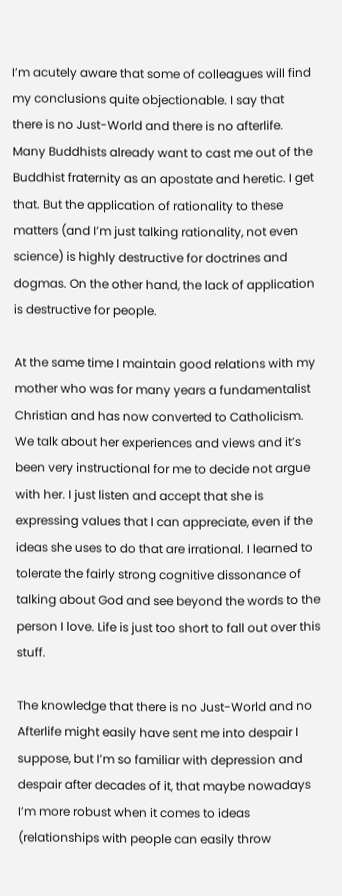I’m acutely aware that some of colleagues will find my conclusions quite objectionable. I say that there is no Just-World and there is no afterlife. Many Buddhists already want to cast me out of the Buddhist fraternity as an apostate and heretic. I get that. But the application of rationality to these matters (and I’m just talking rationality, not even science) is highly destructive for doctrines and dogmas. On the other hand, the lack of application is destructive for people.

At the same time I maintain good relations with my mother who was for many years a fundamentalist Christian and has now converted to Catholicism. We talk about her experiences and views and it’s been very instructional for me to decide not argue with her. I just listen and accept that she is expressing values that I can appreciate, even if the ideas she uses to do that are irrational. I learned to tolerate the fairly strong cognitive dissonance of talking about God and see beyond the words to the person I love. Life is just too short to fall out over this stuff.

The knowledge that there is no Just-World and no Afterlife might easily have sent me into despair I suppose, but I’m so familiar with depression and despair after decades of it, that maybe nowadays I’m more robust when it comes to ideas (relationships with people can easily throw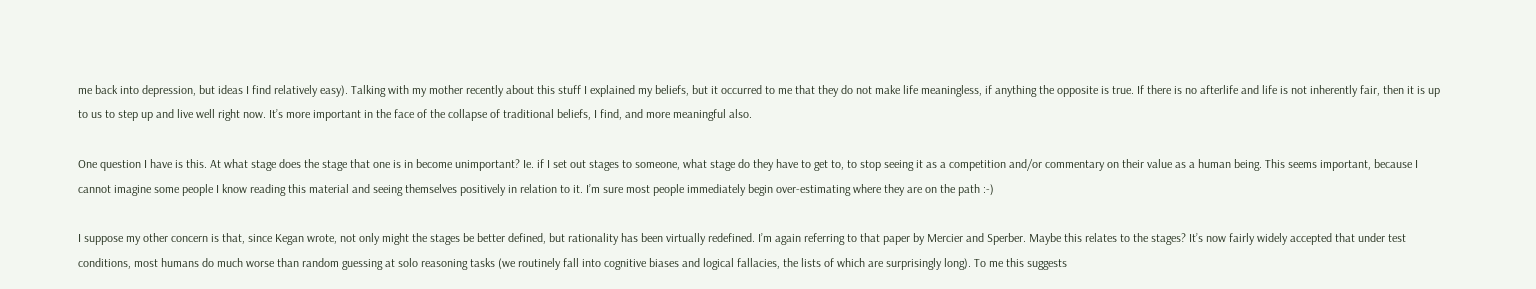me back into depression, but ideas I find relatively easy). Talking with my mother recently about this stuff I explained my beliefs, but it occurred to me that they do not make life meaningless, if anything the opposite is true. If there is no afterlife and life is not inherently fair, then it is up to us to step up and live well right now. It’s more important in the face of the collapse of traditional beliefs, I find, and more meaningful also.

One question I have is this. At what stage does the stage that one is in become unimportant? Ie. if I set out stages to someone, what stage do they have to get to, to stop seeing it as a competition and/or commentary on their value as a human being. This seems important, because I cannot imagine some people I know reading this material and seeing themselves positively in relation to it. I’m sure most people immediately begin over-estimating where they are on the path :-)

I suppose my other concern is that, since Kegan wrote, not only might the stages be better defined, but rationality has been virtually redefined. I’m again referring to that paper by Mercier and Sperber. Maybe this relates to the stages? It’s now fairly widely accepted that under test conditions, most humans do much worse than random guessing at solo reasoning tasks (we routinely fall into cognitive biases and logical fallacies, the lists of which are surprisingly long). To me this suggests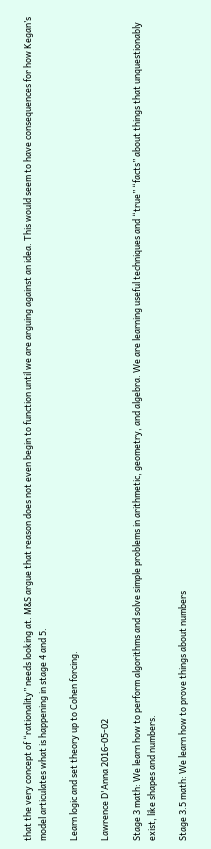that the very concept of “rationality” needs looking at. M&S argue that reason does not even begin to function until we are arguing against an idea. This would seem to have consequences for how Kegan’s model articulates what is happening in stage 4 and 5.

Learn logic and set theory up to Cohen forcing.

Lawrence D'Anna 2016-05-02

Stage 3 math: We learn how to perform algorithms and solve simple problems in arithmetic, geometry, and algebra. We are learning useful techniques and “true” “facts” about things that unquestionably exist, like shapes and numbers.

Stage 3.5 math: We learn how to prove things about numbers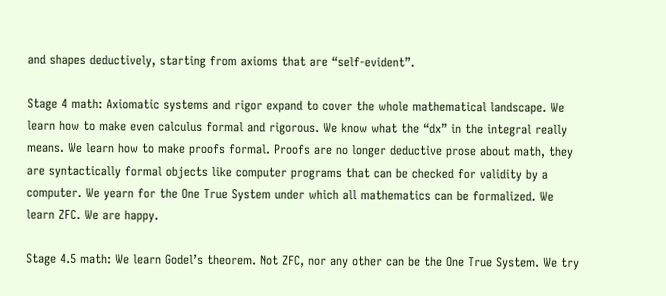and shapes deductively, starting from axioms that are “self-evident”.

Stage 4 math: Axiomatic systems and rigor expand to cover the whole mathematical landscape. We learn how to make even calculus formal and rigorous. We know what the “dx” in the integral really means. We learn how to make proofs formal. Proofs are no longer deductive prose about math, they are syntactically formal objects like computer programs that can be checked for validity by a computer. We yearn for the One True System under which all mathematics can be formalized. We learn ZFC. We are happy.

Stage 4.5 math: We learn Godel’s theorem. Not ZFC, nor any other can be the One True System. We try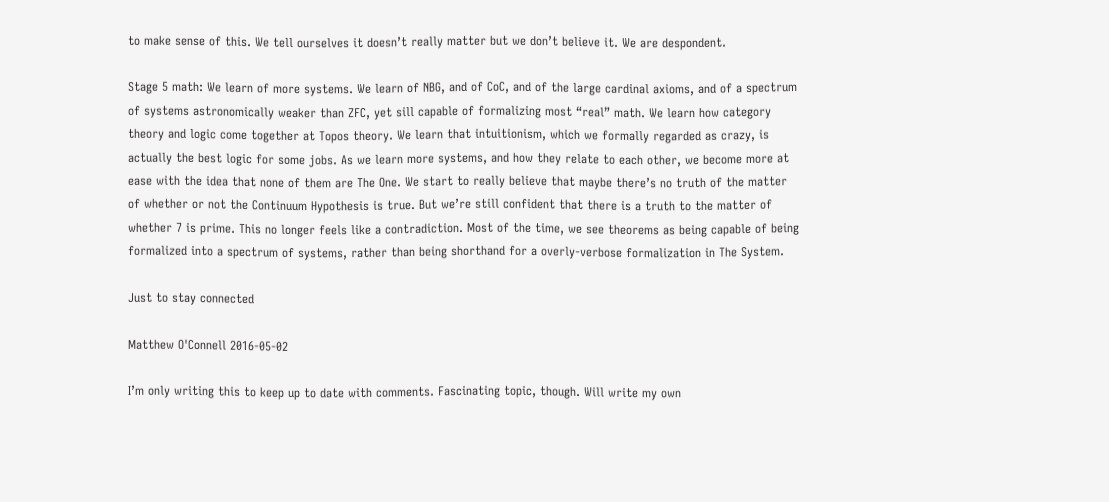to make sense of this. We tell ourselves it doesn’t really matter but we don’t believe it. We are despondent.

Stage 5 math: We learn of more systems. We learn of NBG, and of CoC, and of the large cardinal axioms, and of a spectrum of systems astronomically weaker than ZFC, yet sill capable of formalizing most “real” math. We learn how category theory and logic come together at Topos theory. We learn that intuitionism, which we formally regarded as crazy, is actually the best logic for some jobs. As we learn more systems, and how they relate to each other, we become more at ease with the idea that none of them are The One. We start to really believe that maybe there’s no truth of the matter of whether or not the Continuum Hypothesis is true. But we’re still confident that there is a truth to the matter of whether 7 is prime. This no longer feels like a contradiction. Most of the time, we see theorems as being capable of being formalized into a spectrum of systems, rather than being shorthand for a overly-verbose formalization in The System.

Just to stay connected

Matthew O'Connell 2016-05-02

I’m only writing this to keep up to date with comments. Fascinating topic, though. Will write my own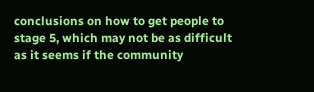conclusions on how to get people to stage 5, which may not be as difficult as it seems if the community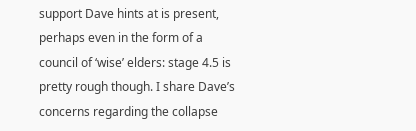support Dave hints at is present, perhaps even in the form of a council of ‘wise’ elders: stage 4.5 is pretty rough though. I share Dave’s concerns regarding the collapse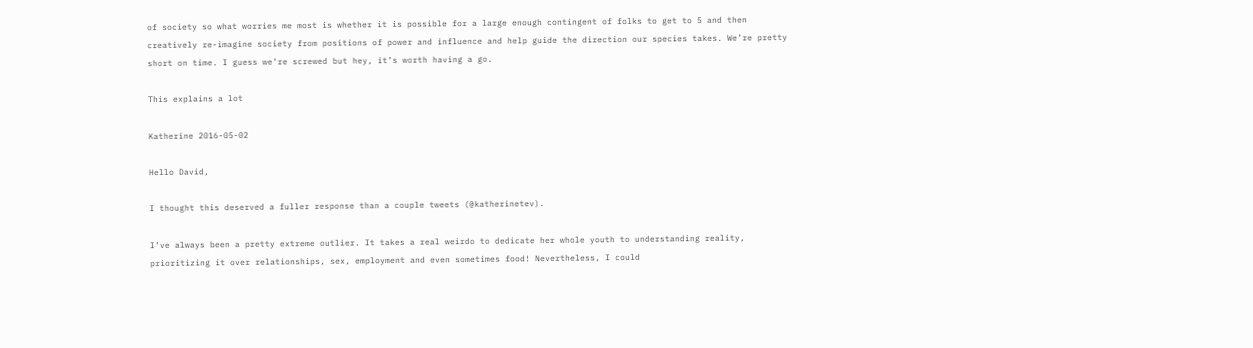of society so what worries me most is whether it is possible for a large enough contingent of folks to get to 5 and then creatively re-imagine society from positions of power and influence and help guide the direction our species takes. We’re pretty short on time. I guess we’re screwed but hey, it’s worth having a go.

This explains a lot

Katherine 2016-05-02

Hello David,

I thought this deserved a fuller response than a couple tweets (@katherinetev).

I’ve always been a pretty extreme outlier. It takes a real weirdo to dedicate her whole youth to understanding reality, prioritizing it over relationships, sex, employment and even sometimes food! Nevertheless, I could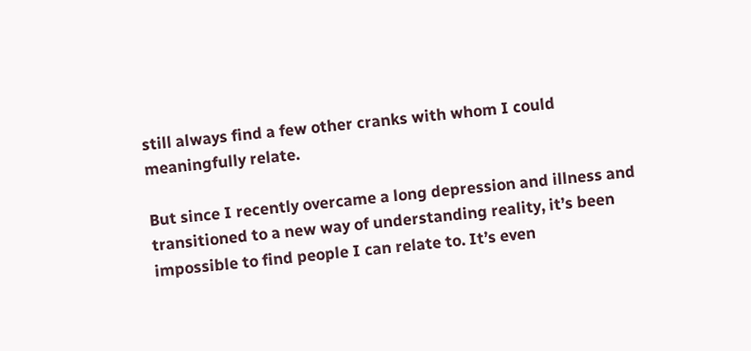still always find a few other cranks with whom I could meaningfully relate.

But since I recently overcame a long depression and illness and transitioned to a new way of understanding reality, it’s been impossible to find people I can relate to. It’s even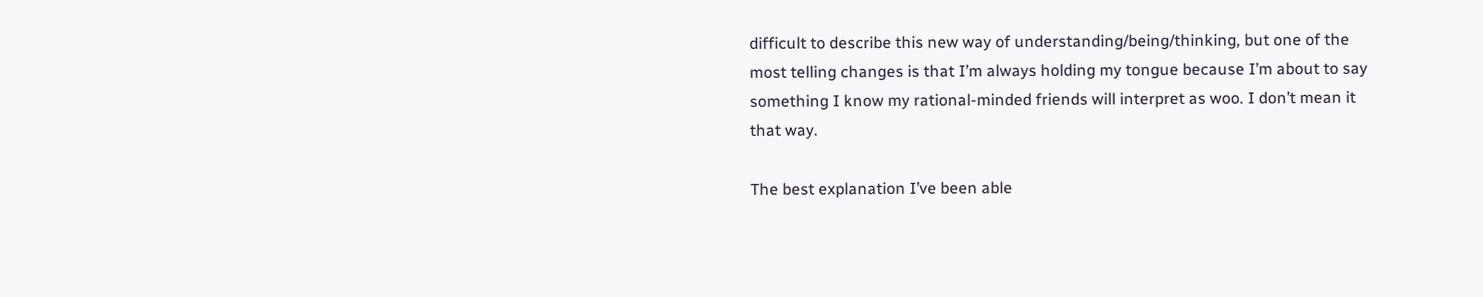difficult to describe this new way of understanding/being/thinking, but one of the most telling changes is that I’m always holding my tongue because I’m about to say something I know my rational-minded friends will interpret as woo. I don’t mean it that way.

The best explanation I’ve been able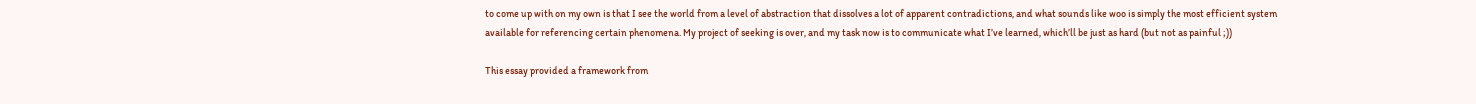to come up with on my own is that I see the world from a level of abstraction that dissolves a lot of apparent contradictions, and what sounds like woo is simply the most efficient system available for referencing certain phenomena. My project of seeking is over, and my task now is to communicate what I’ve learned, which’ll be just as hard (but not as painful ;))

This essay provided a framework from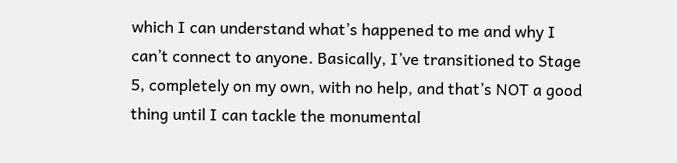which I can understand what’s happened to me and why I can’t connect to anyone. Basically, I’ve transitioned to Stage 5, completely on my own, with no help, and that’s NOT a good thing until I can tackle the monumental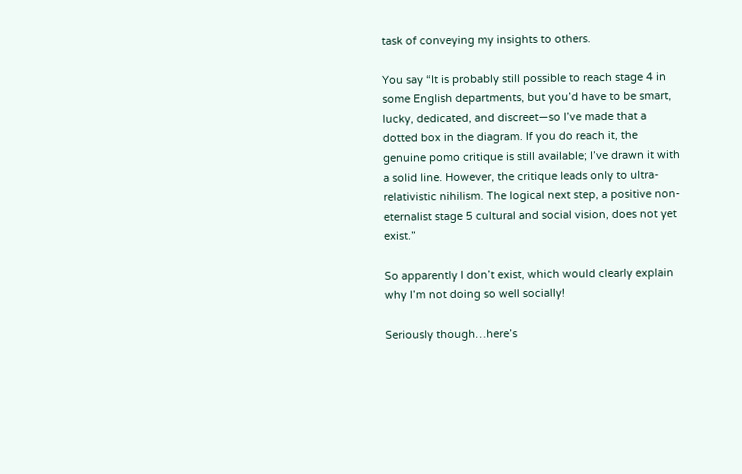task of conveying my insights to others.

You say “It is probably still possible to reach stage 4 in some English departments, but you’d have to be smart, lucky, dedicated, and discreet—so I’ve made that a dotted box in the diagram. If you do reach it, the genuine pomo critique is still available; I’ve drawn it with a solid line. However, the critique leads only to ultra-relativistic nihilism. The logical next step, a positive non-eternalist stage 5 cultural and social vision, does not yet exist.”

So apparently I don’t exist, which would clearly explain why I’m not doing so well socially!

Seriously though…here’s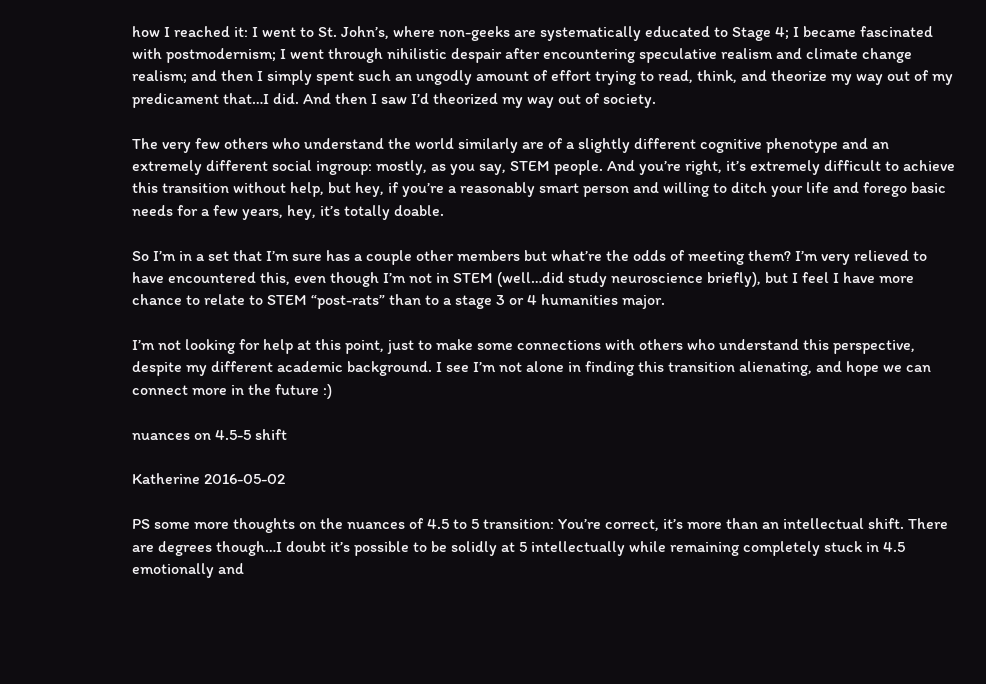how I reached it: I went to St. John’s, where non-geeks are systematically educated to Stage 4; I became fascinated with postmodernism; I went through nihilistic despair after encountering speculative realism and climate change realism; and then I simply spent such an ungodly amount of effort trying to read, think, and theorize my way out of my predicament that…I did. And then I saw I’d theorized my way out of society.

The very few others who understand the world similarly are of a slightly different cognitive phenotype and an extremely different social ingroup: mostly, as you say, STEM people. And you’re right, it’s extremely difficult to achieve this transition without help, but hey, if you’re a reasonably smart person and willing to ditch your life and forego basic needs for a few years, hey, it’s totally doable.

So I’m in a set that I’m sure has a couple other members but what’re the odds of meeting them? I’m very relieved to have encountered this, even though I’m not in STEM (well…did study neuroscience briefly), but I feel I have more chance to relate to STEM “post-rats” than to a stage 3 or 4 humanities major.

I’m not looking for help at this point, just to make some connections with others who understand this perspective, despite my different academic background. I see I’m not alone in finding this transition alienating, and hope we can connect more in the future :)

nuances on 4.5-5 shift

Katherine 2016-05-02

PS some more thoughts on the nuances of 4.5 to 5 transition: You’re correct, it’s more than an intellectual shift. There are degrees though…I doubt it’s possible to be solidly at 5 intellectually while remaining completely stuck in 4.5 emotionally and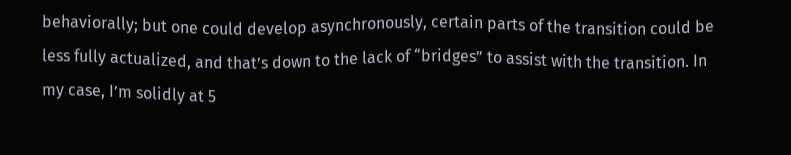behaviorally; but one could develop asynchronously, certain parts of the transition could be less fully actualized, and that’s down to the lack of “bridges” to assist with the transition. In my case, I’m solidly at 5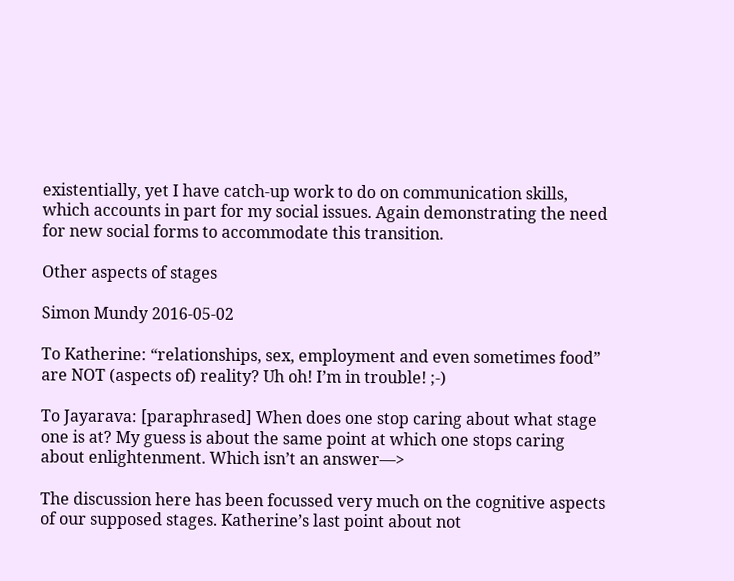existentially, yet I have catch-up work to do on communication skills, which accounts in part for my social issues. Again demonstrating the need for new social forms to accommodate this transition.

Other aspects of stages

Simon Mundy 2016-05-02

To Katherine: “relationships, sex, employment and even sometimes food” are NOT (aspects of) reality? Uh oh! I’m in trouble! ;-)

To Jayarava: [paraphrased] When does one stop caring about what stage one is at? My guess is about the same point at which one stops caring about enlightenment. Which isn’t an answer—>

The discussion here has been focussed very much on the cognitive aspects of our supposed stages. Katherine’s last point about not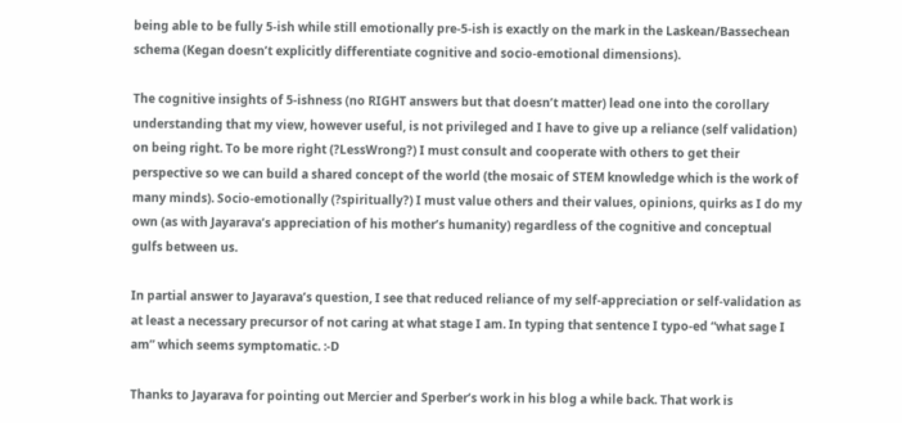being able to be fully 5-ish while still emotionally pre-5-ish is exactly on the mark in the Laskean/Bassechean schema (Kegan doesn’t explicitly differentiate cognitive and socio-emotional dimensions).

The cognitive insights of 5-ishness (no RIGHT answers but that doesn’t matter) lead one into the corollary understanding that my view, however useful, is not privileged and I have to give up a reliance (self validation) on being right. To be more right (?LessWrong?) I must consult and cooperate with others to get their perspective so we can build a shared concept of the world (the mosaic of STEM knowledge which is the work of many minds). Socio-emotionally (?spiritually?) I must value others and their values, opinions, quirks as I do my own (as with Jayarava’s appreciation of his mother’s humanity) regardless of the cognitive and conceptual gulfs between us.

In partial answer to Jayarava’s question, I see that reduced reliance of my self-appreciation or self-validation as at least a necessary precursor of not caring at what stage I am. In typing that sentence I typo-ed “what sage I am” which seems symptomatic. :-D

Thanks to Jayarava for pointing out Mercier and Sperber’s work in his blog a while back. That work is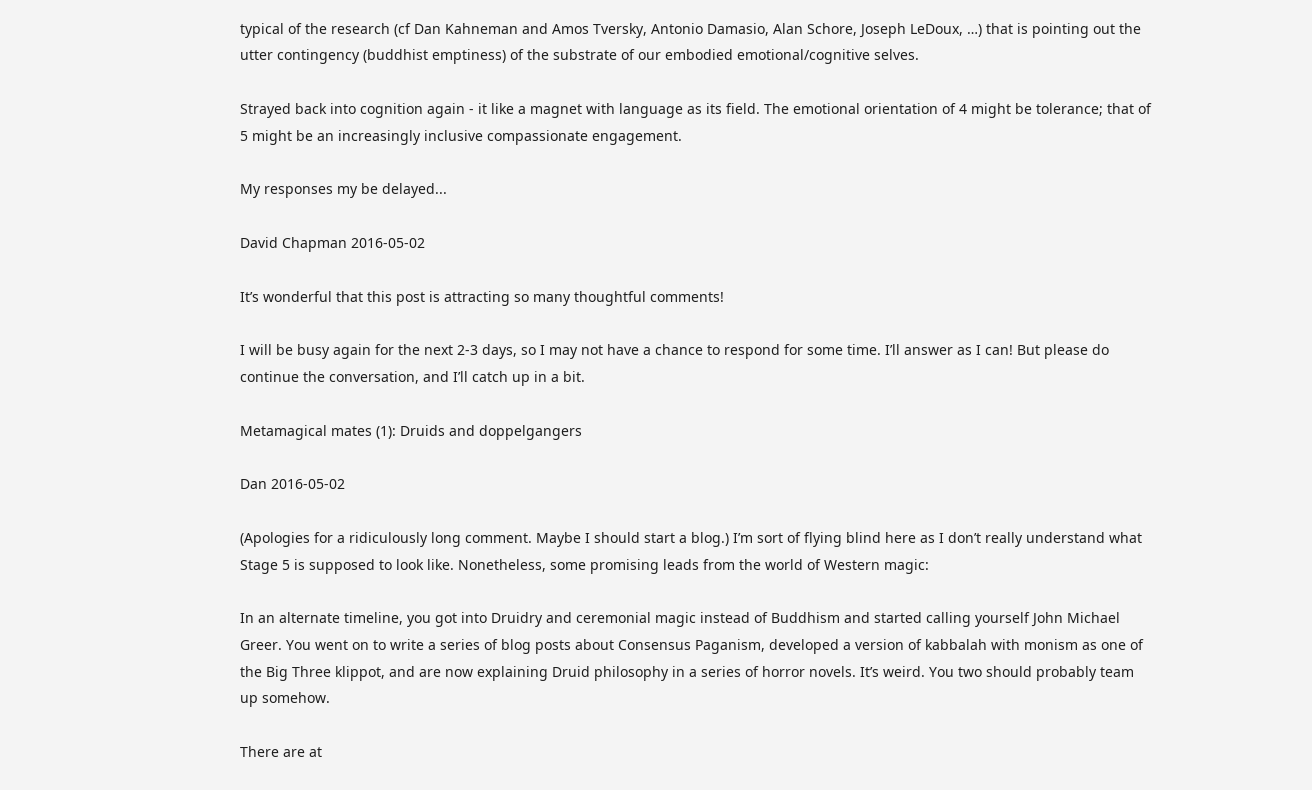typical of the research (cf Dan Kahneman and Amos Tversky, Antonio Damasio, Alan Schore, Joseph LeDoux, …) that is pointing out the utter contingency (buddhist emptiness) of the substrate of our embodied emotional/cognitive selves.

Strayed back into cognition again - it like a magnet with language as its field. The emotional orientation of 4 might be tolerance; that of 5 might be an increasingly inclusive compassionate engagement.

My responses my be delayed...

David Chapman 2016-05-02

It’s wonderful that this post is attracting so many thoughtful comments!

I will be busy again for the next 2-3 days, so I may not have a chance to respond for some time. I’ll answer as I can! But please do continue the conversation, and I’ll catch up in a bit.

Metamagical mates (1): Druids and doppelgangers

Dan 2016-05-02

(Apologies for a ridiculously long comment. Maybe I should start a blog.) I’m sort of flying blind here as I don’t really understand what Stage 5 is supposed to look like. Nonetheless, some promising leads from the world of Western magic:

In an alternate timeline, you got into Druidry and ceremonial magic instead of Buddhism and started calling yourself John Michael Greer. You went on to write a series of blog posts about Consensus Paganism, developed a version of kabbalah with monism as one of the Big Three klippot, and are now explaining Druid philosophy in a series of horror novels. It’s weird. You two should probably team up somehow.

There are at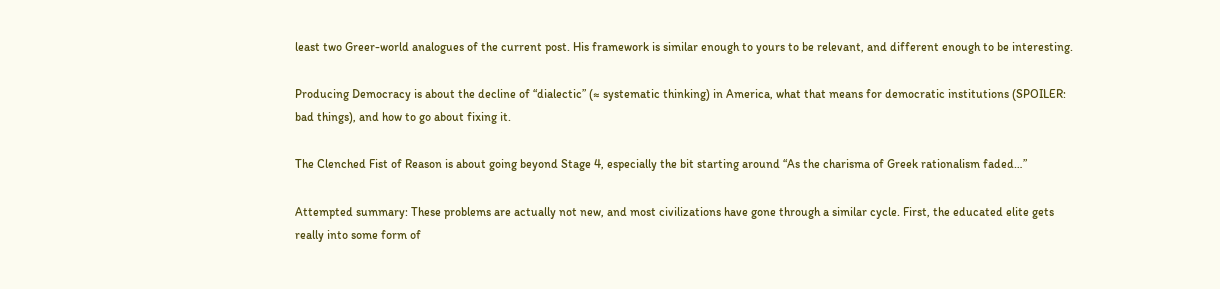least two Greer-world analogues of the current post. His framework is similar enough to yours to be relevant, and different enough to be interesting.

Producing Democracy is about the decline of “dialectic” (≈ systematic thinking) in America, what that means for democratic institutions (SPOILER: bad things), and how to go about fixing it.

The Clenched Fist of Reason is about going beyond Stage 4, especially the bit starting around “As the charisma of Greek rationalism faded…”

Attempted summary: These problems are actually not new, and most civilizations have gone through a similar cycle. First, the educated elite gets really into some form of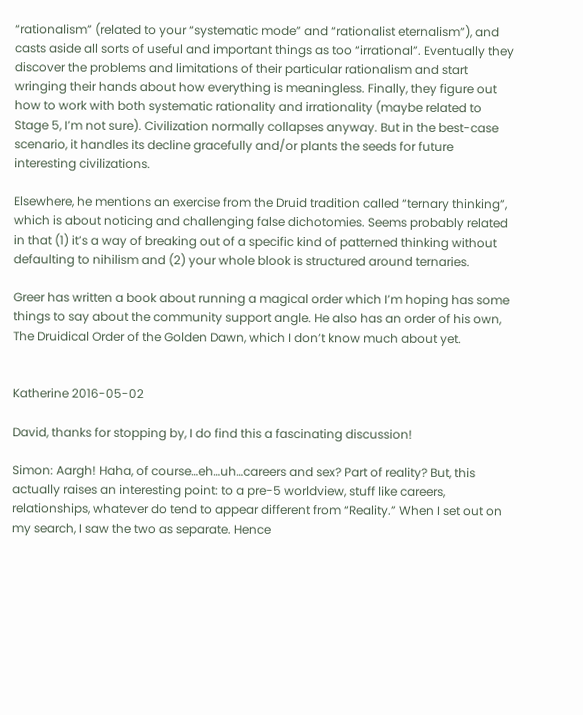“rationalism” (related to your “systematic mode” and “rationalist eternalism”), and casts aside all sorts of useful and important things as too “irrational”. Eventually they discover the problems and limitations of their particular rationalism and start wringing their hands about how everything is meaningless. Finally, they figure out how to work with both systematic rationality and irrationality (maybe related to Stage 5, I’m not sure). Civilization normally collapses anyway. But in the best-case scenario, it handles its decline gracefully and/or plants the seeds for future interesting civilizations.

Elsewhere, he mentions an exercise from the Druid tradition called “ternary thinking”, which is about noticing and challenging false dichotomies. Seems probably related in that (1) it’s a way of breaking out of a specific kind of patterned thinking without defaulting to nihilism and (2) your whole blook is structured around ternaries.

Greer has written a book about running a magical order which I’m hoping has some things to say about the community support angle. He also has an order of his own, The Druidical Order of the Golden Dawn, which I don’t know much about yet.


Katherine 2016-05-02

David, thanks for stopping by, I do find this a fascinating discussion!

Simon: Aargh! Haha, of course…eh…uh…careers and sex? Part of reality? But, this actually raises an interesting point: to a pre-5 worldview, stuff like careers, relationships, whatever do tend to appear different from “Reality.” When I set out on my search, I saw the two as separate. Hence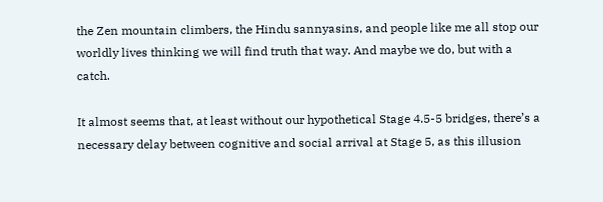the Zen mountain climbers, the Hindu sannyasins, and people like me all stop our worldly lives thinking we will find truth that way. And maybe we do, but with a catch.

It almost seems that, at least without our hypothetical Stage 4.5-5 bridges, there’s a necessary delay between cognitive and social arrival at Stage 5, as this illusion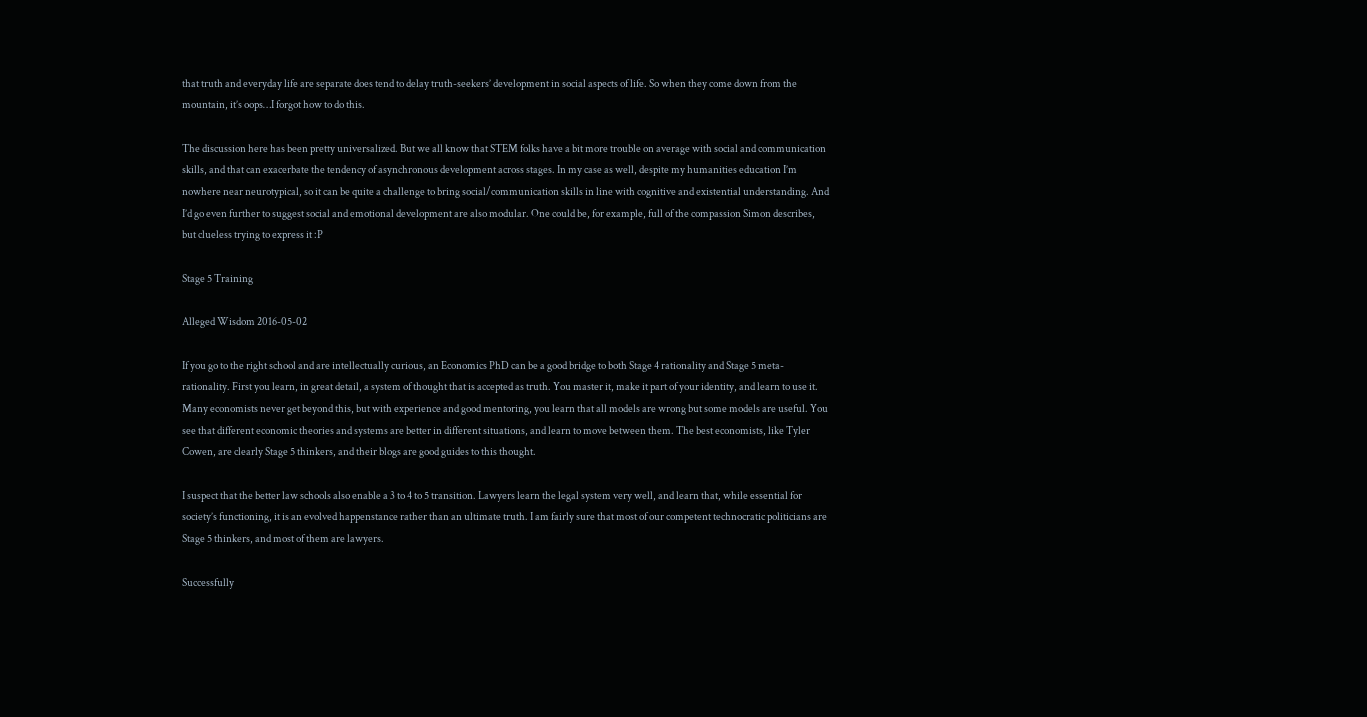that truth and everyday life are separate does tend to delay truth-seekers’ development in social aspects of life. So when they come down from the mountain, it’s oops…I forgot how to do this.

The discussion here has been pretty universalized. But we all know that STEM folks have a bit more trouble on average with social and communication skills, and that can exacerbate the tendency of asynchronous development across stages. In my case as well, despite my humanities education I’m nowhere near neurotypical, so it can be quite a challenge to bring social/communication skills in line with cognitive and existential understanding. And I’d go even further to suggest social and emotional development are also modular. One could be, for example, full of the compassion Simon describes, but clueless trying to express it :P

Stage 5 Training

Alleged Wisdom 2016-05-02

If you go to the right school and are intellectually curious, an Economics PhD can be a good bridge to both Stage 4 rationality and Stage 5 meta-rationality. First you learn, in great detail, a system of thought that is accepted as truth. You master it, make it part of your identity, and learn to use it. Many economists never get beyond this, but with experience and good mentoring, you learn that all models are wrong but some models are useful. You see that different economic theories and systems are better in different situations, and learn to move between them. The best economists, like Tyler Cowen, are clearly Stage 5 thinkers, and their blogs are good guides to this thought.

I suspect that the better law schools also enable a 3 to 4 to 5 transition. Lawyers learn the legal system very well, and learn that, while essential for society’s functioning, it is an evolved happenstance rather than an ultimate truth. I am fairly sure that most of our competent technocratic politicians are Stage 5 thinkers, and most of them are lawyers.

Successfully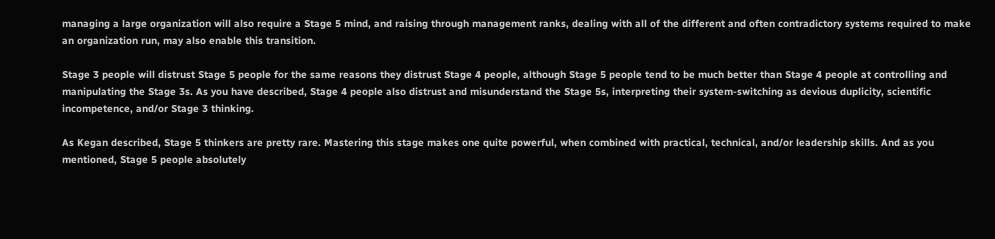managing a large organization will also require a Stage 5 mind, and raising through management ranks, dealing with all of the different and often contradictory systems required to make an organization run, may also enable this transition.

Stage 3 people will distrust Stage 5 people for the same reasons they distrust Stage 4 people, although Stage 5 people tend to be much better than Stage 4 people at controlling and manipulating the Stage 3s. As you have described, Stage 4 people also distrust and misunderstand the Stage 5s, interpreting their system-switching as devious duplicity, scientific incompetence, and/or Stage 3 thinking.

As Kegan described, Stage 5 thinkers are pretty rare. Mastering this stage makes one quite powerful, when combined with practical, technical, and/or leadership skills. And as you mentioned, Stage 5 people absolutely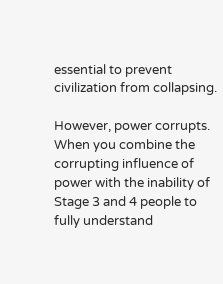essential to prevent civilization from collapsing.

However, power corrupts. When you combine the corrupting influence of power with the inability of Stage 3 and 4 people to fully understand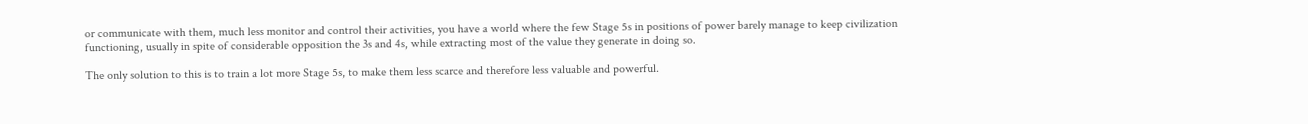or communicate with them, much less monitor and control their activities, you have a world where the few Stage 5s in positions of power barely manage to keep civilization functioning, usually in spite of considerable opposition the 3s and 4s, while extracting most of the value they generate in doing so.

The only solution to this is to train a lot more Stage 5s, to make them less scarce and therefore less valuable and powerful.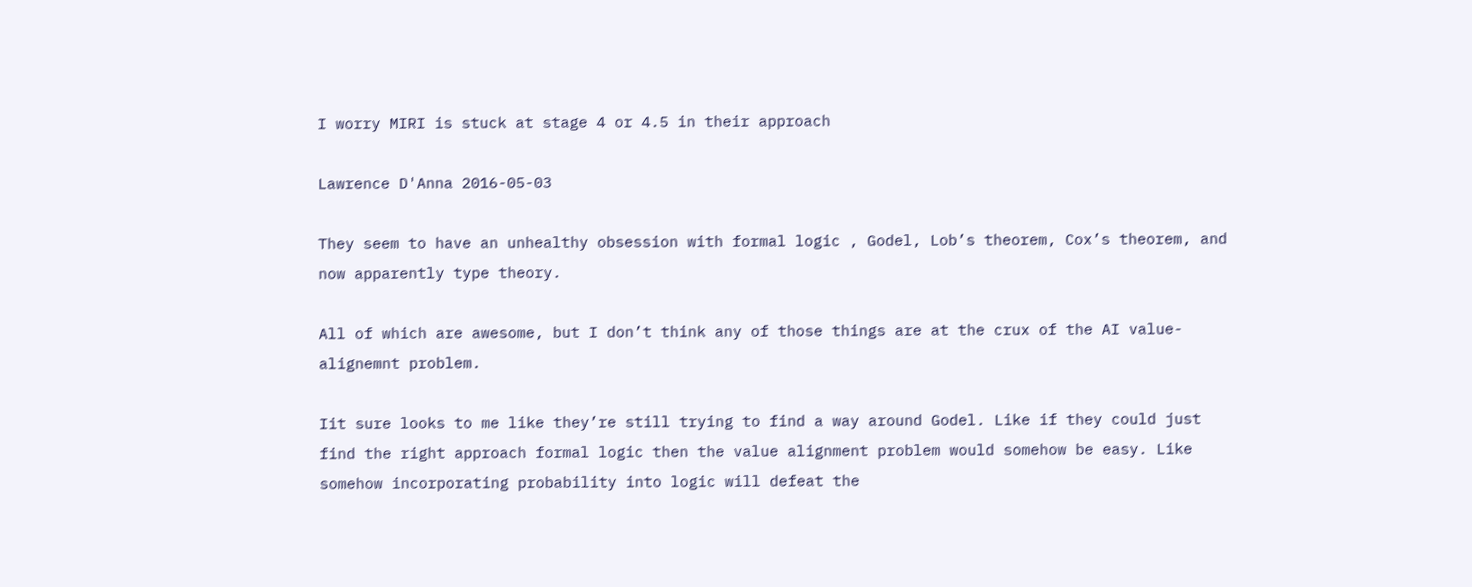I worry MIRI is stuck at stage 4 or 4.5 in their approach

Lawrence D'Anna 2016-05-03

They seem to have an unhealthy obsession with formal logic , Godel, Lob’s theorem, Cox’s theorem, and now apparently type theory.

All of which are awesome, but I don’t think any of those things are at the crux of the AI value-alignemnt problem.

Iit sure looks to me like they’re still trying to find a way around Godel. Like if they could just find the right approach formal logic then the value alignment problem would somehow be easy. Like somehow incorporating probability into logic will defeat the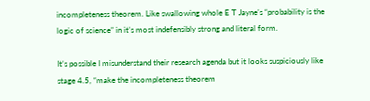incompleteness theorem. Like swallowing whole E T Jayne’s “probability is the logic of science” in it’s most indefensibly strong and literal form.

It’s possible I misunderstand their research agenda but it looks suspiciously like stage 4.5, “make the incompleteness theorem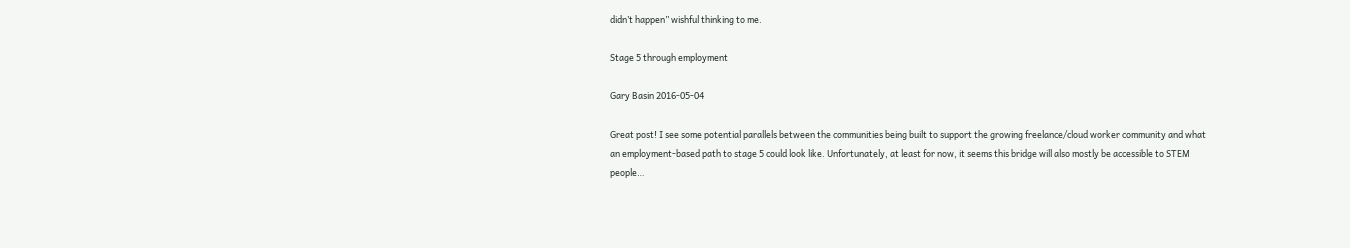didn’t happen” wishful thinking to me.

Stage 5 through employment

Gary Basin 2016-05-04

Great post! I see some potential parallels between the communities being built to support the growing freelance/cloud worker community and what an employment-based path to stage 5 could look like. Unfortunately, at least for now, it seems this bridge will also mostly be accessible to STEM people…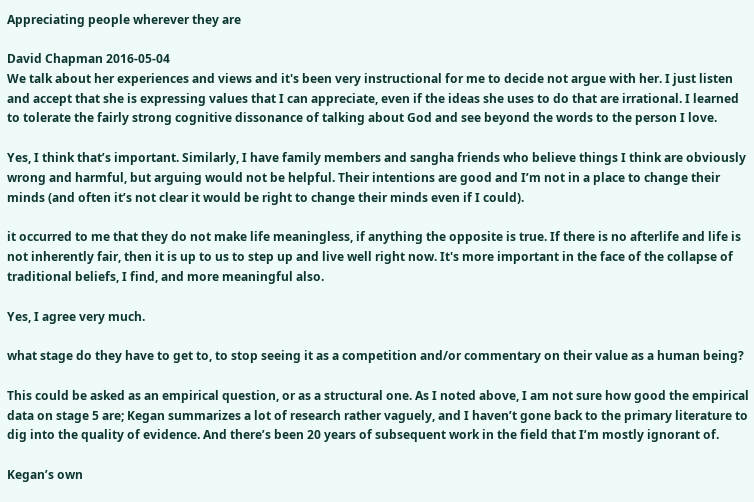Appreciating people wherever they are

David Chapman 2016-05-04
We talk about her experiences and views and it's been very instructional for me to decide not argue with her. I just listen and accept that she is expressing values that I can appreciate, even if the ideas she uses to do that are irrational. I learned to tolerate the fairly strong cognitive dissonance of talking about God and see beyond the words to the person I love.

Yes, I think that’s important. Similarly, I have family members and sangha friends who believe things I think are obviously wrong and harmful, but arguing would not be helpful. Their intentions are good and I’m not in a place to change their minds (and often it’s not clear it would be right to change their minds even if I could).

it occurred to me that they do not make life meaningless, if anything the opposite is true. If there is no afterlife and life is not inherently fair, then it is up to us to step up and live well right now. It's more important in the face of the collapse of traditional beliefs, I find, and more meaningful also.

Yes, I agree very much.

what stage do they have to get to, to stop seeing it as a competition and/or commentary on their value as a human being?

This could be asked as an empirical question, or as a structural one. As I noted above, I am not sure how good the empirical data on stage 5 are; Kegan summarizes a lot of research rather vaguely, and I haven’t gone back to the primary literature to dig into the quality of evidence. And there’s been 20 years of subsequent work in the field that I’m mostly ignorant of.

Kegan’s own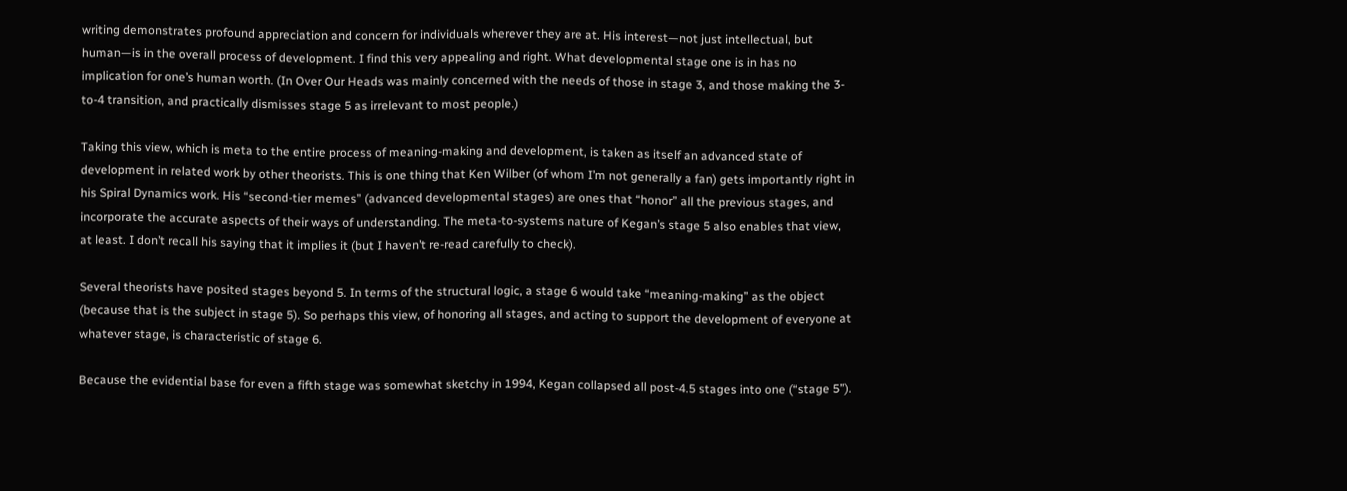writing demonstrates profound appreciation and concern for individuals wherever they are at. His interest—not just intellectual, but human—is in the overall process of development. I find this very appealing and right. What developmental stage one is in has no implication for one’s human worth. (In Over Our Heads was mainly concerned with the needs of those in stage 3, and those making the 3-to-4 transition, and practically dismisses stage 5 as irrelevant to most people.)

Taking this view, which is meta to the entire process of meaning-making and development, is taken as itself an advanced state of development in related work by other theorists. This is one thing that Ken Wilber (of whom I’m not generally a fan) gets importantly right in his Spiral Dynamics work. His “second-tier memes” (advanced developmental stages) are ones that “honor” all the previous stages, and incorporate the accurate aspects of their ways of understanding. The meta-to-systems nature of Kegan’s stage 5 also enables that view, at least. I don’t recall his saying that it implies it (but I haven’t re-read carefully to check).

Several theorists have posited stages beyond 5. In terms of the structural logic, a stage 6 would take “meaning-making” as the object (because that is the subject in stage 5). So perhaps this view, of honoring all stages, and acting to support the development of everyone at whatever stage, is characteristic of stage 6.

Because the evidential base for even a fifth stage was somewhat sketchy in 1994, Kegan collapsed all post-4.5 stages into one (“stage 5”).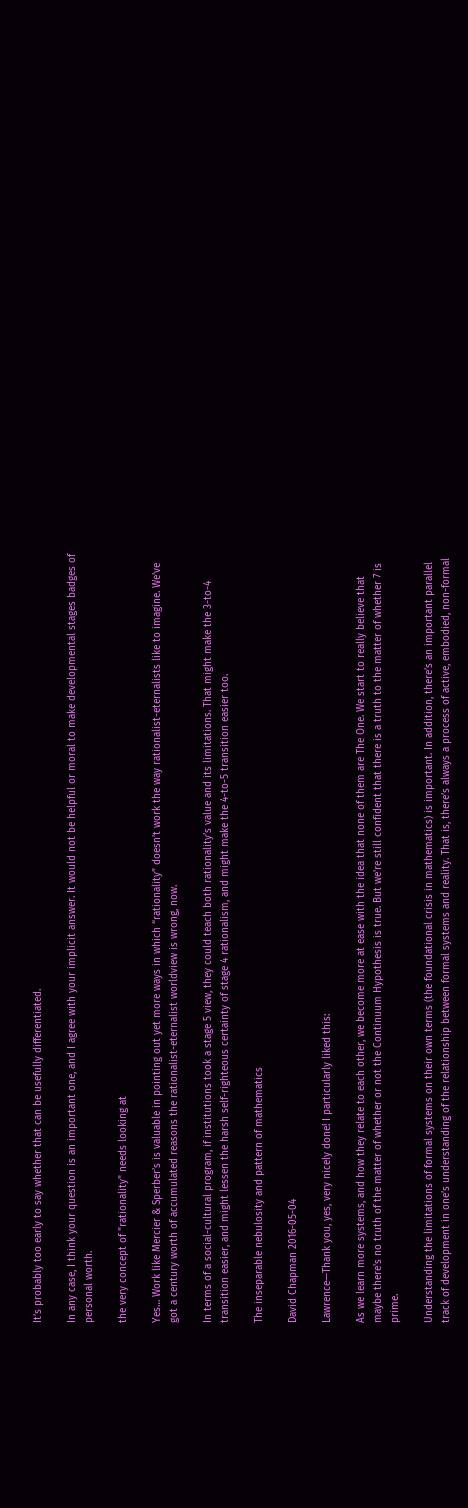It’s probably too early to say whether that can be usefully differentiated.

In any case, I think your question is an important one, and I agree with your implicit answer. It would not be helpful or moral to make developmental stages badges of personal worth.

the very concept of "rationality" needs looking at

Yes… Work like Mercier & Sperber’s is valuable in pointing out yet more ways in which “rationality” doesn’t work the way rationalist-eternalists like to imagine. We’ve got a century worth of accumulated reasons the rationalist-eternalist worldview is wrong, now.

In terms of a social-cultural program, if institutions took a stage 5 view, they could teach both rationality’s value and its limitations. That might make the 3-to-4 transition easier, and might lessen the harsh self-righteous certainty of stage 4 rationalism, and might make the 4-to-5 transition easier too.

The inseparable nebulosity and pattern of mathematics

David Chapman 2016-05-04

Lawrence—Thank you, yes, very nicely done! I particularly liked this:

As we learn more systems, and how they relate to each other, we become more at ease with the idea that none of them are The One. We start to really believe that maybe there's no truth of the matter of whether or not the Continuum Hypothesis is true. But we're still confident that there is a truth to the matter of whether 7 is prime.

Understanding the limitations of formal systems on their own terms (the foundational crisis in mathematics) is important. In addition, there’s an important parallel track of development in one’s understanding of the relationship between formal systems and reality. That is, there’s always a process of active, embodied, non-formal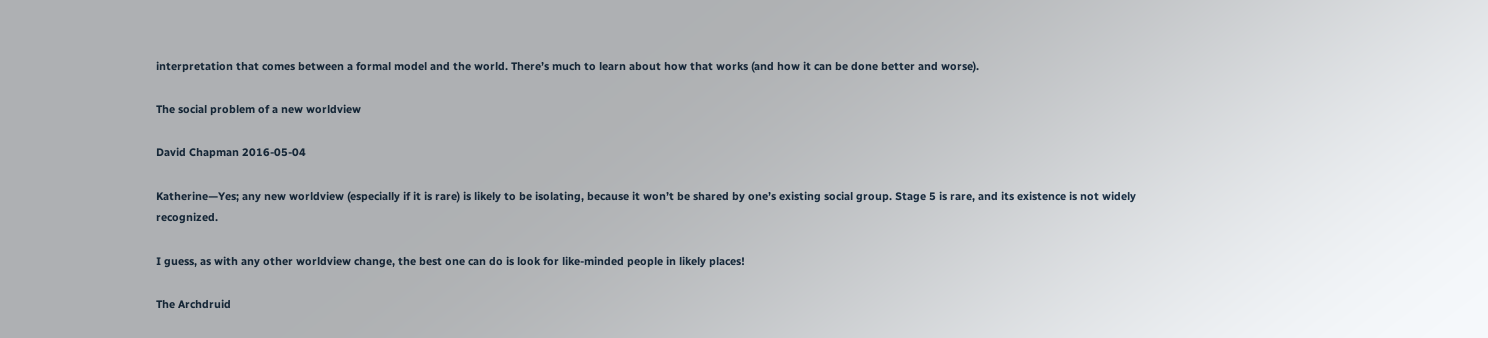interpretation that comes between a formal model and the world. There’s much to learn about how that works (and how it can be done better and worse).

The social problem of a new worldview

David Chapman 2016-05-04

Katherine—Yes; any new worldview (especially if it is rare) is likely to be isolating, because it won’t be shared by one’s existing social group. Stage 5 is rare, and its existence is not widely recognized.

I guess, as with any other worldview change, the best one can do is look for like-minded people in likely places!

The Archdruid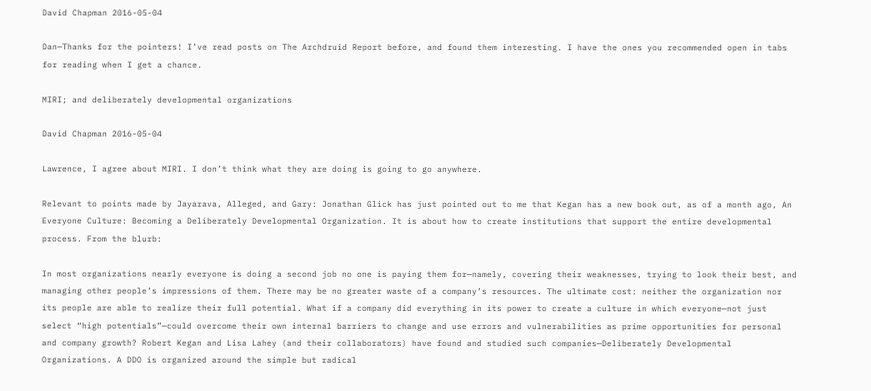David Chapman 2016-05-04

Dan—Thanks for the pointers! I’ve read posts on The Archdruid Report before, and found them interesting. I have the ones you recommended open in tabs for reading when I get a chance.

MIRI; and deliberately developmental organizations

David Chapman 2016-05-04

Lawrence, I agree about MIRI. I don’t think what they are doing is going to go anywhere.

Relevant to points made by Jayarava, Alleged, and Gary: Jonathan Glick has just pointed out to me that Kegan has a new book out, as of a month ago, An Everyone Culture: Becoming a Deliberately Developmental Organization. It is about how to create institutions that support the entire developmental process. From the blurb:

In most organizations nearly everyone is doing a second job no one is paying them for—namely, covering their weaknesses, trying to look their best, and managing other people’s impressions of them. There may be no greater waste of a company’s resources. The ultimate cost: neither the organization nor its people are able to realize their full potential. What if a company did everything in its power to create a culture in which everyone—not just select “high potentials”—could overcome their own internal barriers to change and use errors and vulnerabilities as prime opportunities for personal and company growth? Robert Kegan and Lisa Lahey (and their collaborators) have found and studied such companies—Deliberately Developmental Organizations. A DDO is organized around the simple but radical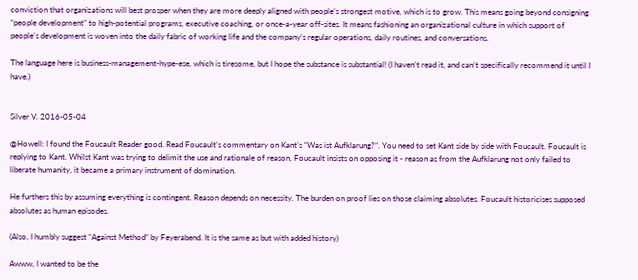conviction that organizations will best prosper when they are more deeply aligned with people’s strongest motive, which is to grow. This means going beyond consigning “people development” to high-potential programs, executive coaching, or once-a-year off-sites. It means fashioning an organizational culture in which support of people’s development is woven into the daily fabric of working life and the company’s regular operations, daily routines, and conversations.

The language here is business-management-hype-ese, which is tiresome, but I hope the substance is substantial! (I haven’t read it, and can’t specifically recommend it until I have.)


Silver V. 2016-05-04

@Howell: I found the Foucault Reader good. Read Foucault’s commentary on Kant’s “Was ist Aufklarung?”. You need to set Kant side by side with Foucault. Foucault is replying to Kant. Whilst Kant was trying to delimit the use and rationale of reason, Foucault insists on opposing it - reason as from the Aufklarung not only failed to liberate humanity, it became a primary instrument of domination.

He furthers this by assuming everything is contingent. Reason depends on necessity. The burden on proof lies on those claiming absolutes. Foucault historicises supposed absolutes as human episodes.

(Also, I humbly suggest “Against Method” by Feyerabend. It is the same as but with added history)

Awww, I wanted to be the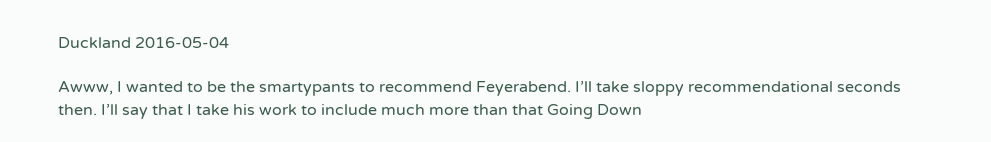Duckland 2016-05-04

Awww, I wanted to be the smartypants to recommend Feyerabend. I’ll take sloppy recommendational seconds then. I’ll say that I take his work to include much more than that Going Down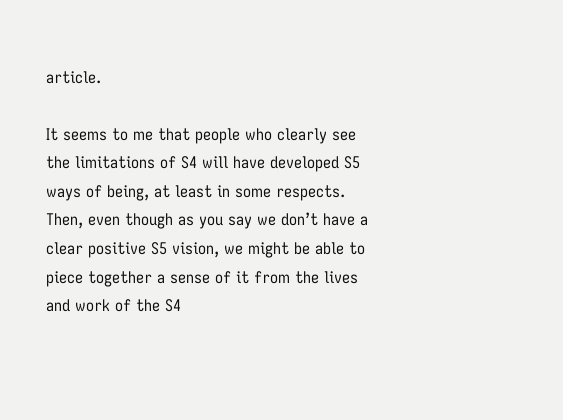article.

It seems to me that people who clearly see the limitations of S4 will have developed S5 ways of being, at least in some respects. Then, even though as you say we don’t have a clear positive S5 vision, we might be able to piece together a sense of it from the lives and work of the S4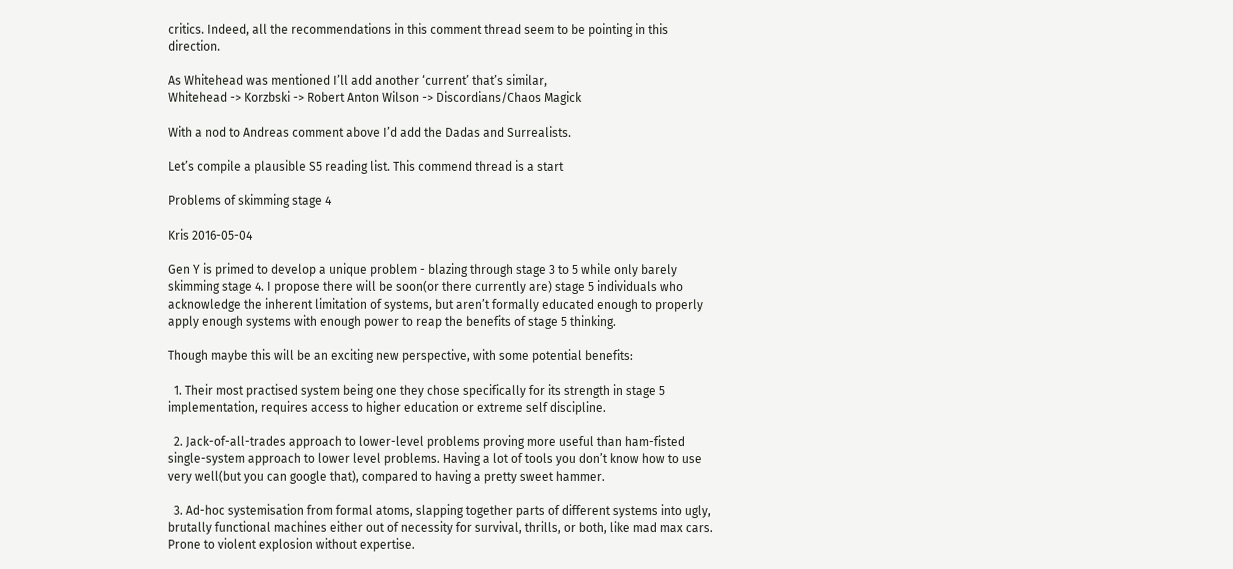critics. Indeed, all the recommendations in this comment thread seem to be pointing in this direction.

As Whitehead was mentioned I’ll add another ‘current’ that’s similar,
Whitehead -> Korzbski -> Robert Anton Wilson -> Discordians/Chaos Magick

With a nod to Andreas comment above I’d add the Dadas and Surrealists.

Let’s compile a plausible S5 reading list. This commend thread is a start

Problems of skimming stage 4

Kris 2016-05-04

Gen Y is primed to develop a unique problem - blazing through stage 3 to 5 while only barely skimming stage 4. I propose there will be soon(or there currently are) stage 5 individuals who acknowledge the inherent limitation of systems, but aren’t formally educated enough to properly apply enough systems with enough power to reap the benefits of stage 5 thinking.

Though maybe this will be an exciting new perspective, with some potential benefits:

  1. Their most practised system being one they chose specifically for its strength in stage 5 implementation, requires access to higher education or extreme self discipline.

  2. Jack-of-all-trades approach to lower-level problems proving more useful than ham-fisted single-system approach to lower level problems. Having a lot of tools you don’t know how to use very well(but you can google that), compared to having a pretty sweet hammer.

  3. Ad-hoc systemisation from formal atoms, slapping together parts of different systems into ugly, brutally functional machines either out of necessity for survival, thrills, or both, like mad max cars. Prone to violent explosion without expertise.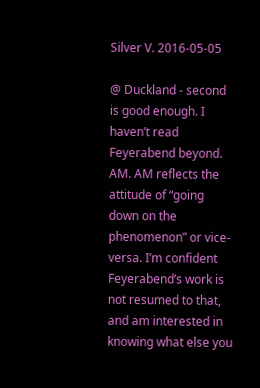Silver V. 2016-05-05

@ Duckland - second is good enough. I haven’t read Feyerabend beyond. AM. AM reflects the attitude of “going down on the phenomenon” or vice-versa. I’m confident Feyerabend’s work is not resumed to that, and am interested in knowing what else you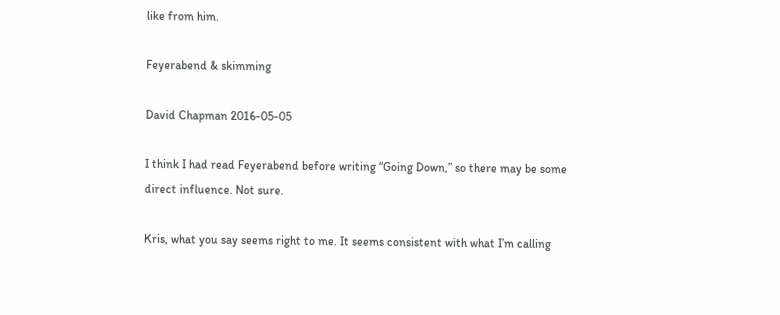like from him.

Feyerabend & skimming

David Chapman 2016-05-05

I think I had read Feyerabend before writing “Going Down,” so there may be some direct influence. Not sure.

Kris, what you say seems right to me. It seems consistent with what I’m calling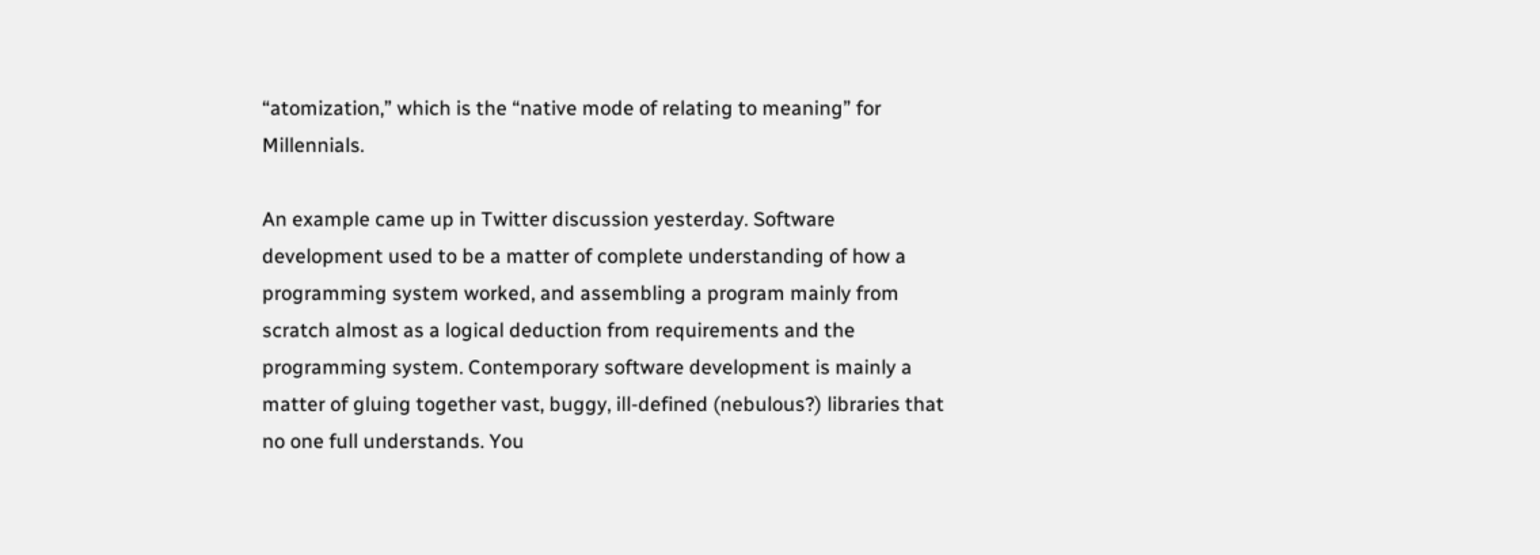“atomization,” which is the “native mode of relating to meaning” for Millennials.

An example came up in Twitter discussion yesterday. Software development used to be a matter of complete understanding of how a programming system worked, and assembling a program mainly from scratch almost as a logical deduction from requirements and the programming system. Contemporary software development is mainly a matter of gluing together vast, buggy, ill-defined (nebulous?) libraries that no one full understands. You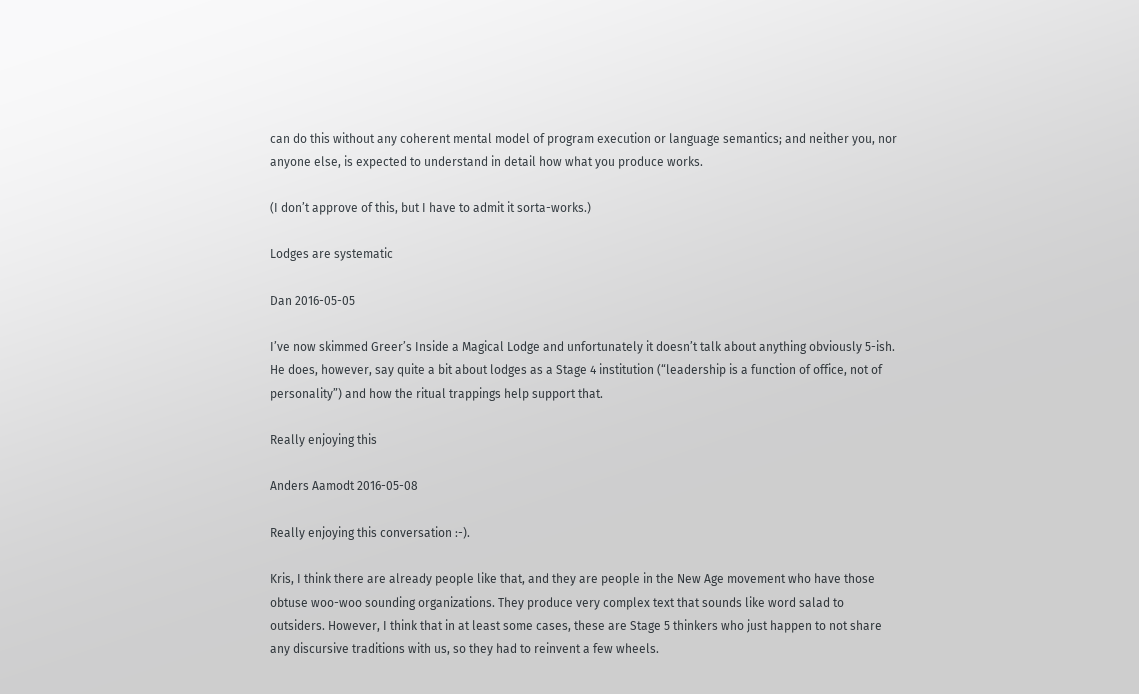can do this without any coherent mental model of program execution or language semantics; and neither you, nor anyone else, is expected to understand in detail how what you produce works.

(I don’t approve of this, but I have to admit it sorta-works.)

Lodges are systematic

Dan 2016-05-05

I’ve now skimmed Greer’s Inside a Magical Lodge and unfortunately it doesn’t talk about anything obviously 5-ish. He does, however, say quite a bit about lodges as a Stage 4 institution (“leadership is a function of office, not of personality”) and how the ritual trappings help support that.

Really enjoying this

Anders Aamodt 2016-05-08

Really enjoying this conversation :-).

Kris, I think there are already people like that, and they are people in the New Age movement who have those obtuse woo-woo sounding organizations. They produce very complex text that sounds like word salad to outsiders. However, I think that in at least some cases, these are Stage 5 thinkers who just happen to not share any discursive traditions with us, so they had to reinvent a few wheels.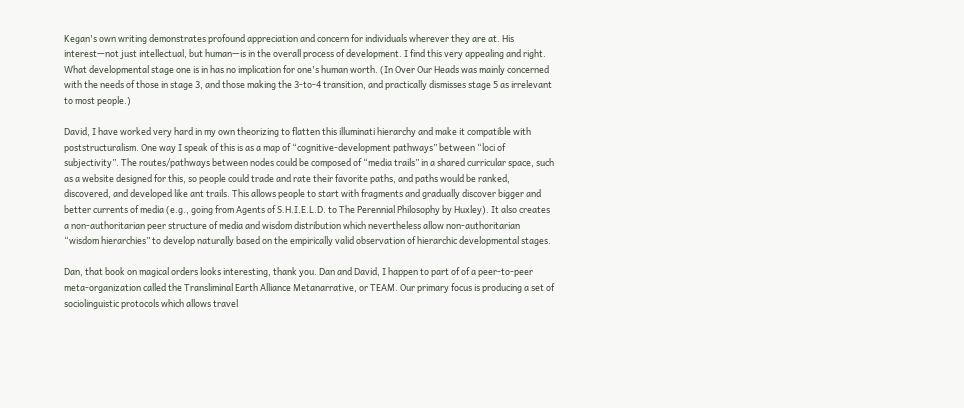Kegan's own writing demonstrates profound appreciation and concern for individuals wherever they are at. His interest—not just intellectual, but human—is in the overall process of development. I find this very appealing and right. What developmental stage one is in has no implication for one's human worth. (In Over Our Heads was mainly concerned with the needs of those in stage 3, and those making the 3-to-4 transition, and practically dismisses stage 5 as irrelevant to most people.)

David, I have worked very hard in my own theorizing to flatten this illuminati hierarchy and make it compatible with poststructuralism. One way I speak of this is as a map of “cognitive-development pathways” between “loci of subjectivity”. The routes/pathways between nodes could be composed of “media trails” in a shared curricular space, such as a website designed for this, so people could trade and rate their favorite paths, and paths would be ranked, discovered, and developed like ant trails. This allows people to start with fragments and gradually discover bigger and better currents of media (e.g., going from Agents of S.H.I.E.L.D. to The Perennial Philosophy by Huxley). It also creates a non-authoritarian peer structure of media and wisdom distribution which nevertheless allow non-authoritarian “wisdom hierarchies” to develop naturally based on the empirically valid observation of hierarchic developmental stages.

Dan, that book on magical orders looks interesting, thank you. Dan and David, I happen to part of of a peer-to-peer meta-organization called the Transliminal Earth Alliance Metanarrative, or TEAM. Our primary focus is producing a set of sociolinguistic protocols which allows travel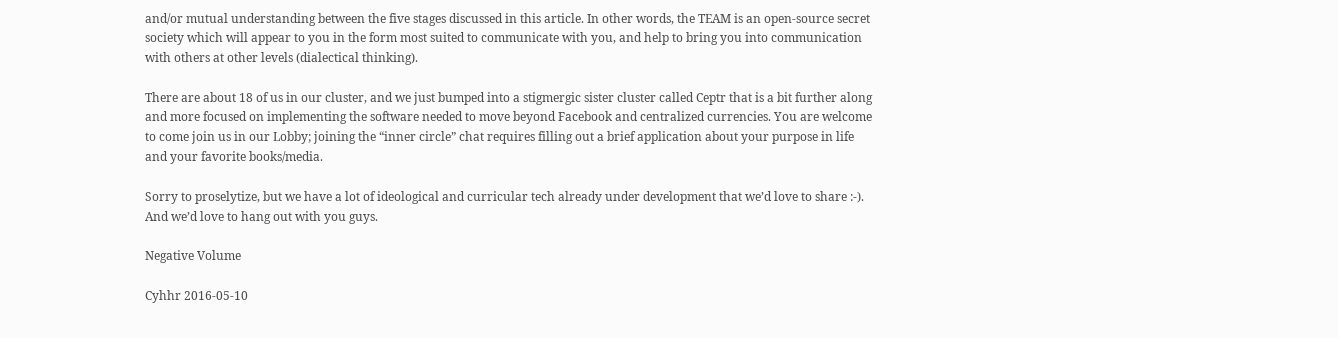and/or mutual understanding between the five stages discussed in this article. In other words, the TEAM is an open-source secret society which will appear to you in the form most suited to communicate with you, and help to bring you into communication with others at other levels (dialectical thinking).

There are about 18 of us in our cluster, and we just bumped into a stigmergic sister cluster called Ceptr that is a bit further along and more focused on implementing the software needed to move beyond Facebook and centralized currencies. You are welcome to come join us in our Lobby; joining the “inner circle” chat requires filling out a brief application about your purpose in life and your favorite books/media.

Sorry to proselytize, but we have a lot of ideological and curricular tech already under development that we’d love to share :-). And we’d love to hang out with you guys.

Negative Volume

Cyhhr 2016-05-10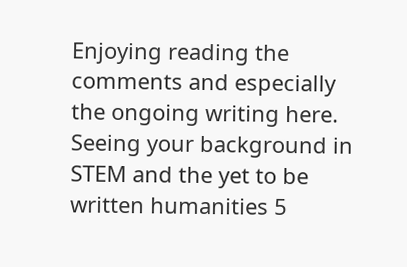Enjoying reading the comments and especially the ongoing writing here. Seeing your background in STEM and the yet to be written humanities 5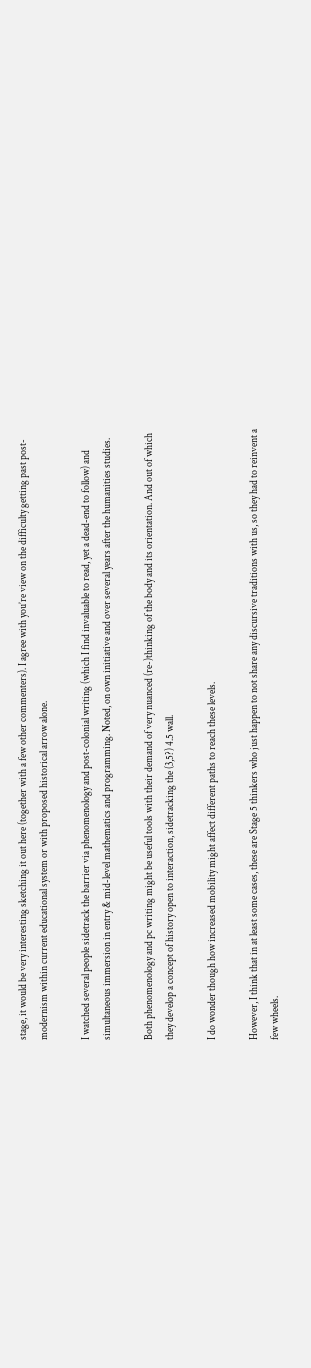stage, it would be very interesting sketching it out here (together with a few other commenters). I agree with you’re view on the difficulty getting past post-modernism within current educational system or with proposed historical arrow alone.

I watched several people sidetrack the barrier via phenomenology and post-colonial writing (which I find invaluable to read, yet a dead-end to follow) and simultaneous immersion in entry & mid-level mathematics and programming. Noted, on own initiative and over several years after the humanities studies.

Both phenomenology and pc writing might be useful tools with their demand of very nuanced (re-)thinking of the body and its orientation. And out of which they develop a concept of history open to interaction, sidetracking the (3,5?) 4.5 wall.

I do wonder though how increased mobility might affect different paths to reach these levels.

However, I think that in at least some cases, these are Stage 5 thinkers who just happen to not share any discursive traditions with us, so they had to reinvent a few wheels.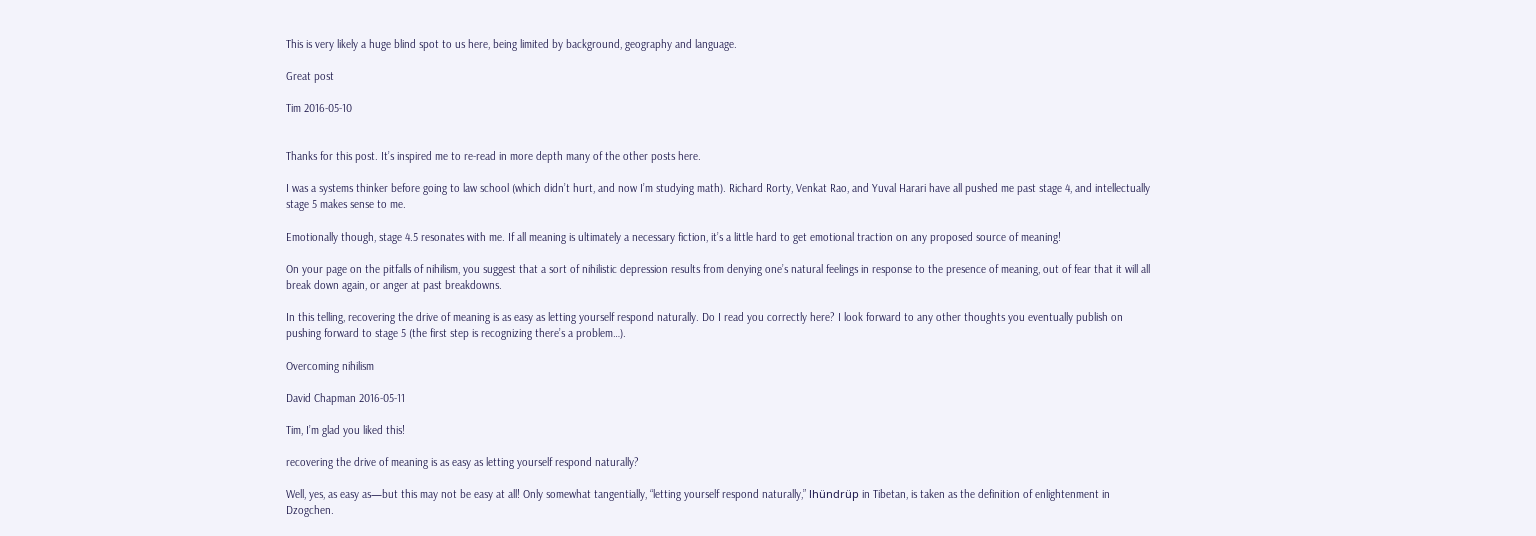This is very likely a huge blind spot to us here, being limited by background, geography and language.

Great post

Tim 2016-05-10


Thanks for this post. It’s inspired me to re-read in more depth many of the other posts here.

I was a systems thinker before going to law school (which didn’t hurt, and now I’m studying math). Richard Rorty, Venkat Rao, and Yuval Harari have all pushed me past stage 4, and intellectually stage 5 makes sense to me.

Emotionally though, stage 4.5 resonates with me. If all meaning is ultimately a necessary fiction, it’s a little hard to get emotional traction on any proposed source of meaning!

On your page on the pitfalls of nihilism, you suggest that a sort of nihilistic depression results from denying one’s natural feelings in response to the presence of meaning, out of fear that it will all break down again, or anger at past breakdowns.

In this telling, recovering the drive of meaning is as easy as letting yourself respond naturally. Do I read you correctly here? I look forward to any other thoughts you eventually publish on pushing forward to stage 5 (the first step is recognizing there’s a problem…).

Overcoming nihilism

David Chapman 2016-05-11

Tim, I’m glad you liked this!

recovering the drive of meaning is as easy as letting yourself respond naturally?

Well, yes, as easy as—but this may not be easy at all! Only somewhat tangentially, “letting yourself respond naturally,” lhündrüp in Tibetan, is taken as the definition of enlightenment in Dzogchen.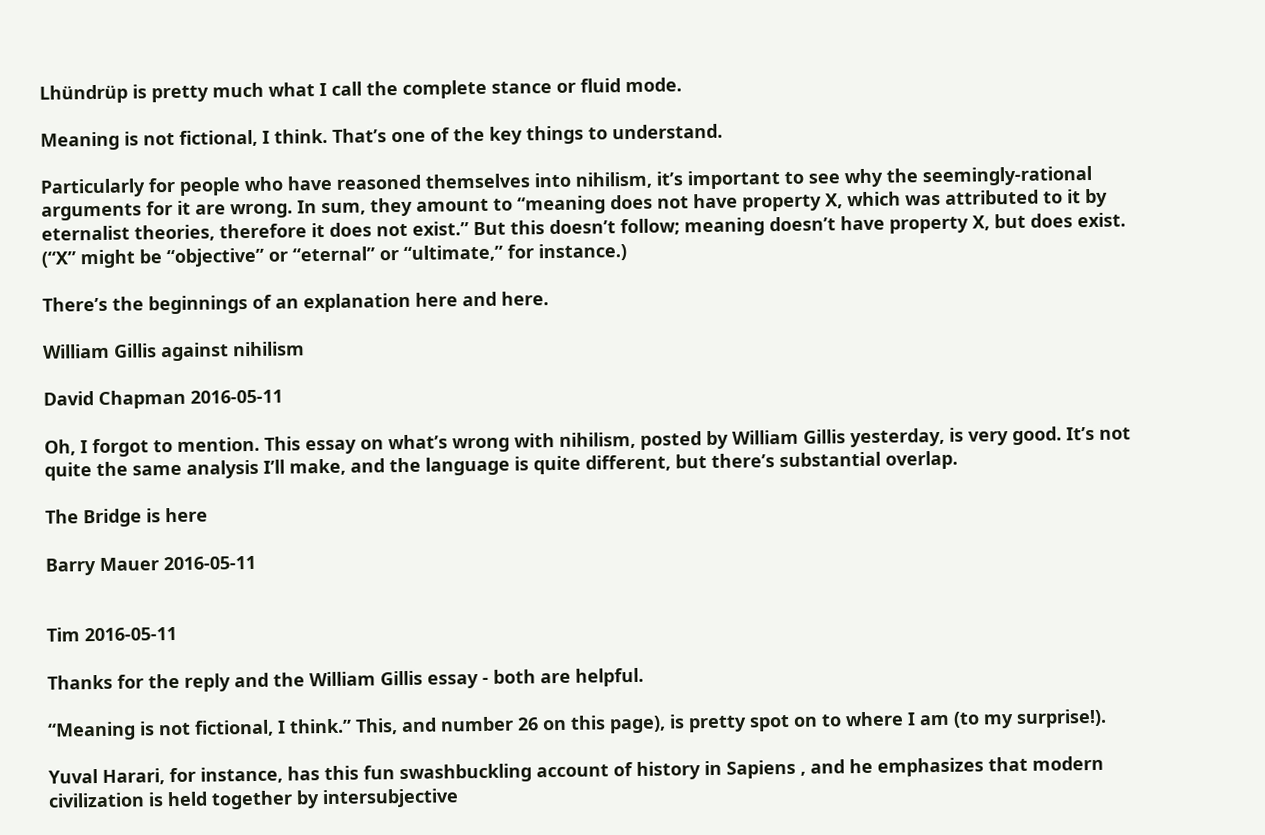Lhündrüp is pretty much what I call the complete stance or fluid mode.

Meaning is not fictional, I think. That’s one of the key things to understand.

Particularly for people who have reasoned themselves into nihilism, it’s important to see why the seemingly-rational arguments for it are wrong. In sum, they amount to “meaning does not have property X, which was attributed to it by eternalist theories, therefore it does not exist.” But this doesn’t follow; meaning doesn’t have property X, but does exist. (“X” might be “objective” or “eternal” or “ultimate,” for instance.)

There’s the beginnings of an explanation here and here.

William Gillis against nihilism

David Chapman 2016-05-11

Oh, I forgot to mention. This essay on what’s wrong with nihilism, posted by William Gillis yesterday, is very good. It’s not quite the same analysis I’ll make, and the language is quite different, but there’s substantial overlap.

The Bridge is here

Barry Mauer 2016-05-11


Tim 2016-05-11

Thanks for the reply and the William Gillis essay - both are helpful.

“Meaning is not fictional, I think.” This, and number 26 on this page), is pretty spot on to where I am (to my surprise!).

Yuval Harari, for instance, has this fun swashbuckling account of history in Sapiens , and he emphasizes that modern civilization is held together by intersubjective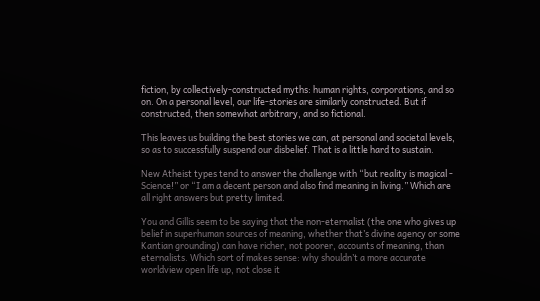fiction, by collectively-constructed myths: human rights, corporations, and so on. On a personal level, our life-stories are similarly constructed. But if constructed, then somewhat arbitrary, and so fictional.

This leaves us building the best stories we can, at personal and societal levels, so as to successfully suspend our disbelief. That is a little hard to sustain.

New Atheist types tend to answer the challenge with “but reality is magical - Science!” or “I am a decent person and also find meaning in living.” Which are all right answers but pretty limited.

You and Gillis seem to be saying that the non-eternalist (the one who gives up belief in superhuman sources of meaning, whether that’s divine agency or some Kantian grounding) can have richer, not poorer, accounts of meaning, than eternalists. Which sort of makes sense: why shouldn’t a more accurate worldview open life up, not close it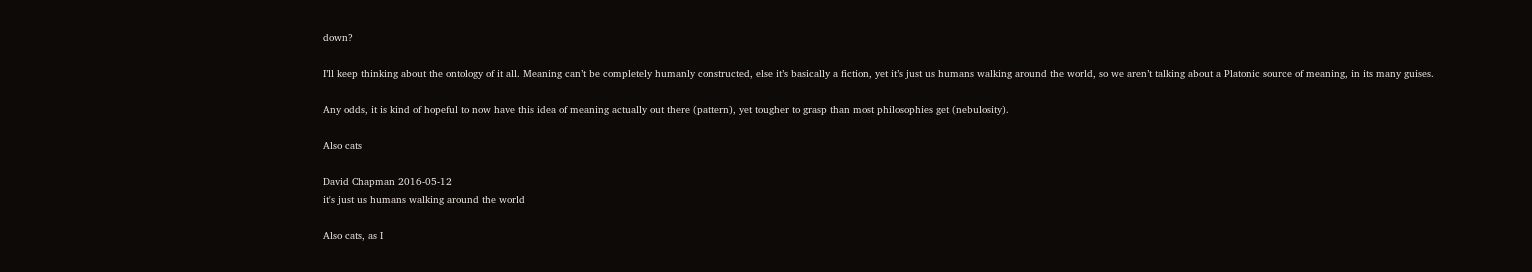down?

I’ll keep thinking about the ontology of it all. Meaning can’t be completely humanly constructed, else it’s basically a fiction, yet it’s just us humans walking around the world, so we aren’t talking about a Platonic source of meaning, in its many guises.

Any odds, it is kind of hopeful to now have this idea of meaning actually out there (pattern), yet tougher to grasp than most philosophies get (nebulosity).

Also cats

David Chapman 2016-05-12
it's just us humans walking around the world

Also cats, as I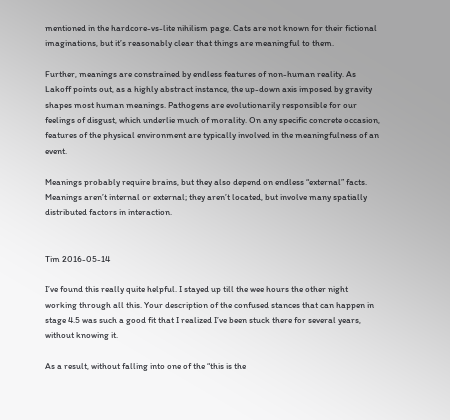mentioned in the hardcore-vs-lite nihilism page. Cats are not known for their fictional imaginations, but it’s reasonably clear that things are meaningful to them.

Further, meanings are constrained by endless features of non-human reality. As Lakoff points out, as a highly abstract instance, the up-down axis imposed by gravity shapes most human meanings. Pathogens are evolutionarily responsible for our feelings of disgust, which underlie much of morality. On any specific concrete occasion, features of the physical environment are typically involved in the meaningfulness of an event.

Meanings probably require brains, but they also depend on endless “external” facts. Meanings aren’t internal or external; they aren’t located, but involve many spatially distributed factors in interaction.


Tim 2016-05-14

I’ve found this really quite helpful. I stayed up till the wee hours the other night working through all this. Your description of the confused stances that can happen in stage 4.5 was such a good fit that I realized I’ve been stuck there for several years, without knowing it.

As a result, without falling into one of the “this is the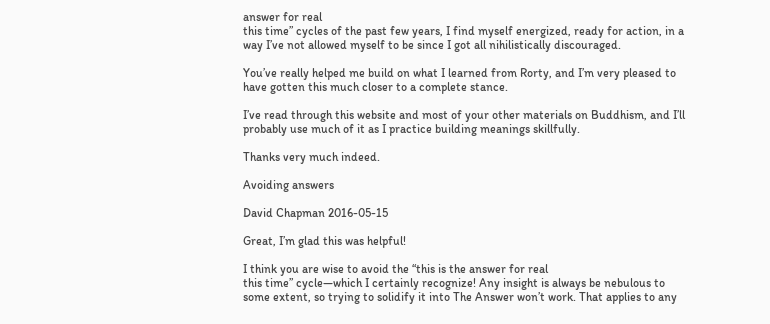answer for real
this time” cycles of the past few years, I find myself energized, ready for action, in a way I’ve not allowed myself to be since I got all nihilistically discouraged.

You’ve really helped me build on what I learned from Rorty, and I’m very pleased to have gotten this much closer to a complete stance.

I’ve read through this website and most of your other materials on Buddhism, and I’ll probably use much of it as I practice building meanings skillfully.

Thanks very much indeed.

Avoiding answers

David Chapman 2016-05-15

Great, I’m glad this was helpful!

I think you are wise to avoid the “this is the answer for real
this time” cycle—which I certainly recognize! Any insight is always be nebulous to some extent, so trying to solidify it into The Answer won’t work. That applies to any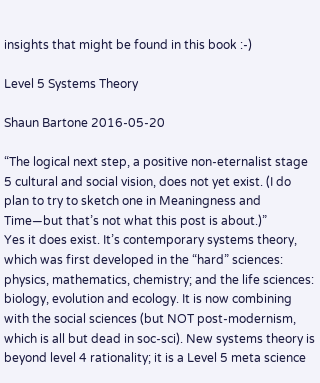insights that might be found in this book :-)

Level 5 Systems Theory

Shaun Bartone 2016-05-20

“The logical next step, a positive non-eternalist stage 5 cultural and social vision, does not yet exist. (I do plan to try to sketch one in Meaningness and Time—but that’s not what this post is about.)”
Yes it does exist. It’s contemporary systems theory, which was first developed in the “hard” sciences: physics, mathematics, chemistry; and the life sciences: biology, evolution and ecology. It is now combining with the social sciences (but NOT post-modernism, which is all but dead in soc-sci). New systems theory is beyond level 4 rationality; it is a Level 5 meta science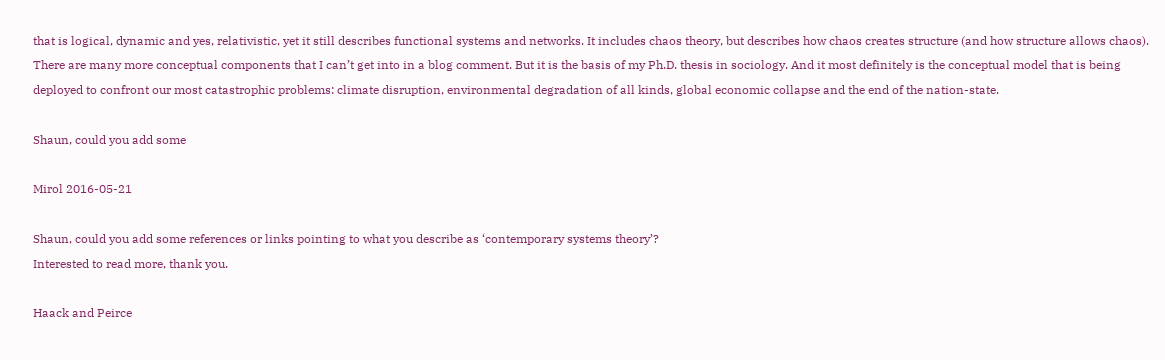that is logical, dynamic and yes, relativistic, yet it still describes functional systems and networks. It includes chaos theory, but describes how chaos creates structure (and how structure allows chaos). There are many more conceptual components that I can’t get into in a blog comment. But it is the basis of my Ph.D. thesis in sociology. And it most definitely is the conceptual model that is being deployed to confront our most catastrophic problems: climate disruption, environmental degradation of all kinds, global economic collapse and the end of the nation-state.

Shaun, could you add some

Mirol 2016-05-21

Shaun, could you add some references or links pointing to what you describe as ‘contemporary systems theory’?
Interested to read more, thank you.

Haack and Peirce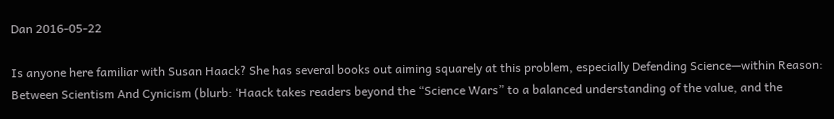Dan 2016-05-22

Is anyone here familiar with Susan Haack? She has several books out aiming squarely at this problem, especially Defending Science—within Reason: Between Scientism And Cynicism (blurb: ‘Haack takes readers beyond the “Science Wars” to a balanced understanding of the value, and the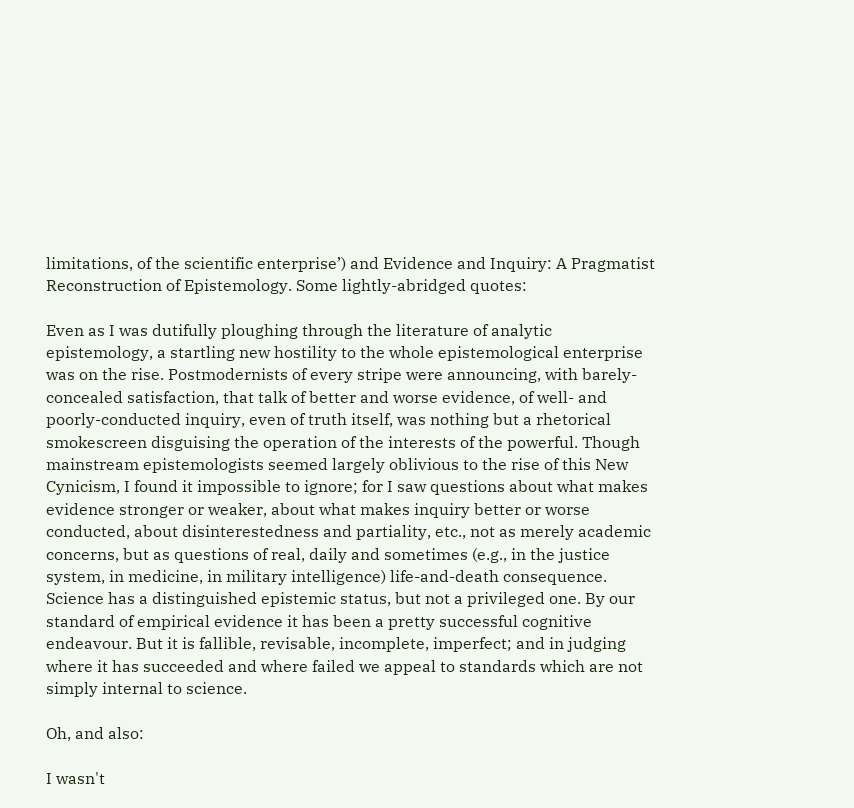limitations, of the scientific enterprise’) and Evidence and Inquiry: A Pragmatist Reconstruction of Epistemology. Some lightly-abridged quotes:

Even as I was dutifully ploughing through the literature of analytic epistemology, a startling new hostility to the whole epistemological enterprise was on the rise. Postmodernists of every stripe were announcing, with barely-concealed satisfaction, that talk of better and worse evidence, of well- and poorly-conducted inquiry, even of truth itself, was nothing but a rhetorical smokescreen disguising the operation of the interests of the powerful. Though mainstream epistemologists seemed largely oblivious to the rise of this New Cynicism, I found it impossible to ignore; for I saw questions about what makes evidence stronger or weaker, about what makes inquiry better or worse conducted, about disinterestedness and partiality, etc., not as merely academic concerns, but as questions of real, daily and sometimes (e.g., in the justice system, in medicine, in military intelligence) life-and-death consequence. Science has a distinguished epistemic status, but not a privileged one. By our standard of empirical evidence it has been a pretty successful cognitive endeavour. But it is fallible, revisable, incomplete, imperfect; and in judging where it has succeeded and where failed we appeal to standards which are not simply internal to science.

Oh, and also:

I wasn't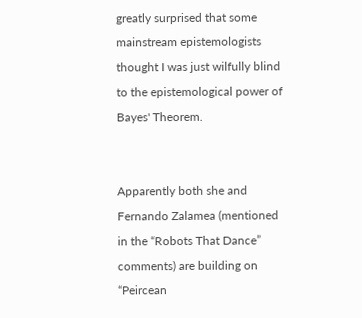greatly surprised that some mainstream epistemologists thought I was just wilfully blind to the epistemological power of Bayes' Theorem.


Apparently both she and Fernando Zalamea (mentioned in the “Robots That Dance” comments) are building on “Peircean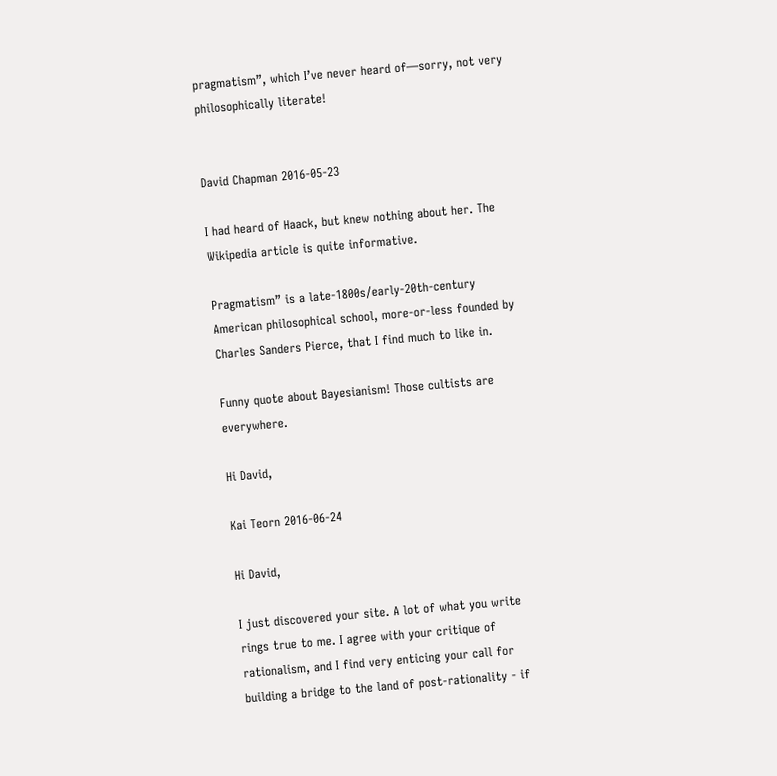pragmatism”, which I’ve never heard of—sorry, not very philosophically literate!


David Chapman 2016-05-23

I had heard of Haack, but knew nothing about her. The Wikipedia article is quite informative.

Pragmatism” is a late-1800s/early-20th-century American philosophical school, more-or-less founded by Charles Sanders Pierce, that I find much to like in.

Funny quote about Bayesianism! Those cultists are everywhere.

Hi David,

Kai Teorn 2016-06-24

Hi David,

I just discovered your site. A lot of what you write rings true to me. I agree with your critique of rationalism, and I find very enticing your call for building a bridge to the land of post-rationality - if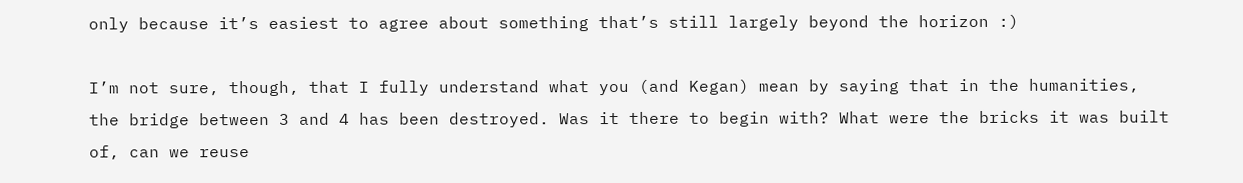only because it’s easiest to agree about something that’s still largely beyond the horizon :)

I’m not sure, though, that I fully understand what you (and Kegan) mean by saying that in the humanities, the bridge between 3 and 4 has been destroyed. Was it there to begin with? What were the bricks it was built of, can we reuse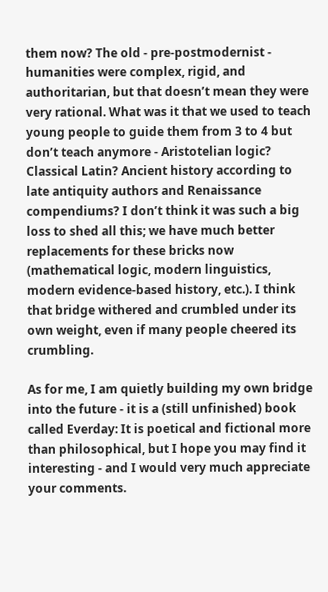them now? The old - pre-postmodernist - humanities were complex, rigid, and authoritarian, but that doesn’t mean they were very rational. What was it that we used to teach young people to guide them from 3 to 4 but don’t teach anymore - Aristotelian logic? Classical Latin? Ancient history according to late antiquity authors and Renaissance compendiums? I don’t think it was such a big loss to shed all this; we have much better replacements for these bricks now (mathematical logic, modern linguistics, modern evidence-based history, etc.). I think that bridge withered and crumbled under its own weight, even if many people cheered its crumbling.

As for me, I am quietly building my own bridge into the future - it is a (still unfinished) book called Everday: It is poetical and fictional more than philosophical, but I hope you may find it interesting - and I would very much appreciate your comments.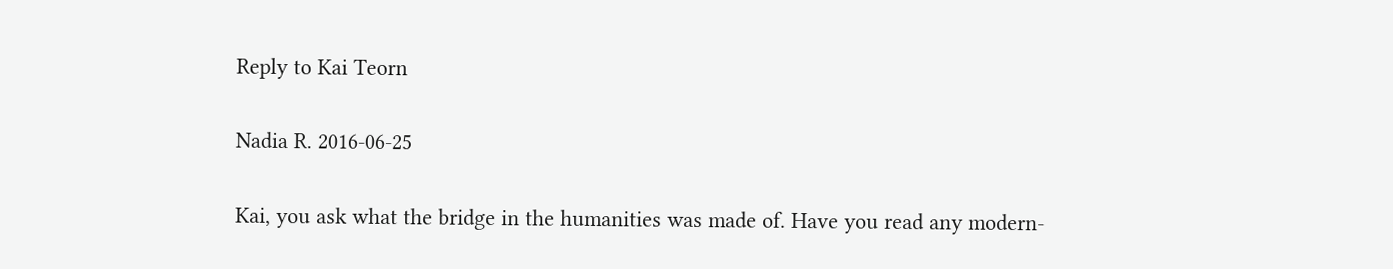Reply to Kai Teorn

Nadia R. 2016-06-25

Kai, you ask what the bridge in the humanities was made of. Have you read any modern-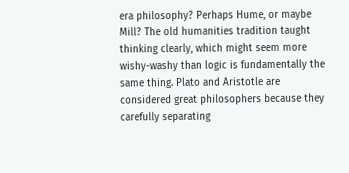era philosophy? Perhaps Hume, or maybe Mill? The old humanities tradition taught thinking clearly, which might seem more wishy-washy than logic is fundamentally the same thing. Plato and Aristotle are considered great philosophers because they carefully separating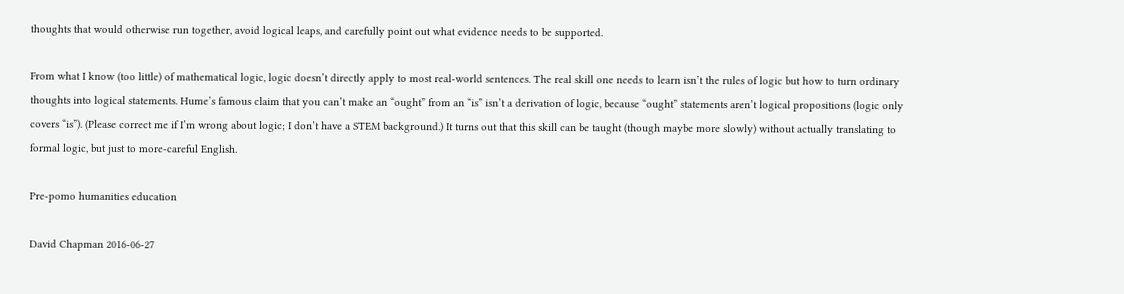thoughts that would otherwise run together, avoid logical leaps, and carefully point out what evidence needs to be supported.

From what I know (too little) of mathematical logic, logic doesn’t directly apply to most real-world sentences. The real skill one needs to learn isn’t the rules of logic but how to turn ordinary thoughts into logical statements. Hume’s famous claim that you can’t make an “ought” from an “is” isn’t a derivation of logic, because “ought” statements aren’t logical propositions (logic only covers “is”). (Please correct me if I’m wrong about logic; I don’t have a STEM background.) It turns out that this skill can be taught (though maybe more slowly) without actually translating to formal logic, but just to more-careful English.

Pre-pomo humanities education

David Chapman 2016-06-27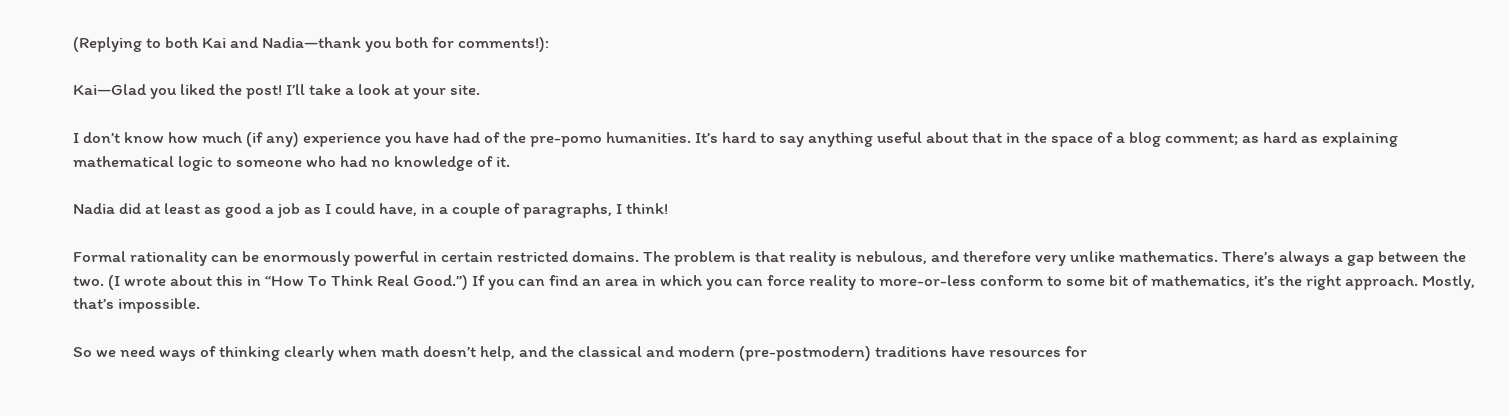(Replying to both Kai and Nadia—thank you both for comments!):

Kai—Glad you liked the post! I’ll take a look at your site.

I don’t know how much (if any) experience you have had of the pre-pomo humanities. It’s hard to say anything useful about that in the space of a blog comment; as hard as explaining mathematical logic to someone who had no knowledge of it.

Nadia did at least as good a job as I could have, in a couple of paragraphs, I think!

Formal rationality can be enormously powerful in certain restricted domains. The problem is that reality is nebulous, and therefore very unlike mathematics. There’s always a gap between the two. (I wrote about this in “How To Think Real Good.”) If you can find an area in which you can force reality to more-or-less conform to some bit of mathematics, it’s the right approach. Mostly, that’s impossible.

So we need ways of thinking clearly when math doesn’t help, and the classical and modern (pre-postmodern) traditions have resources for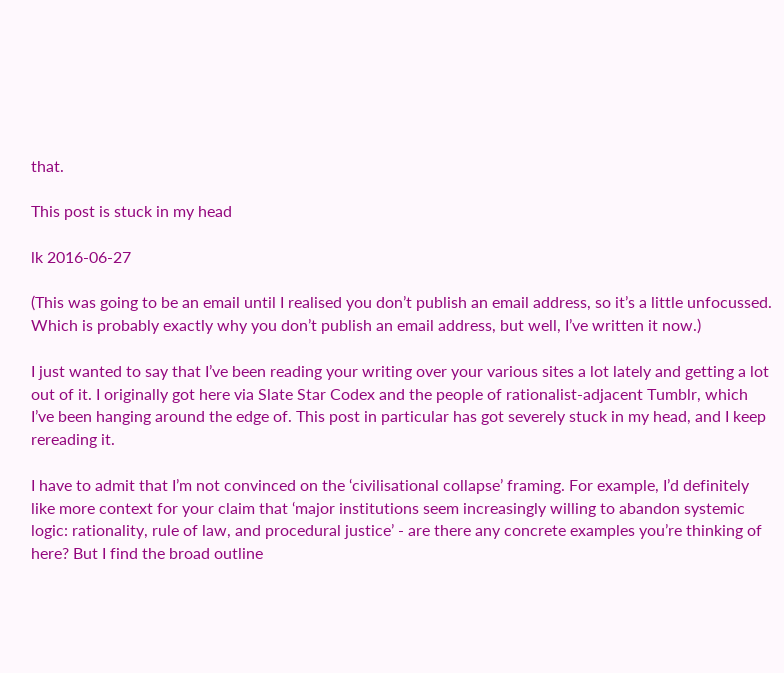that.

This post is stuck in my head

lk 2016-06-27

(This was going to be an email until I realised you don’t publish an email address, so it’s a little unfocussed. Which is probably exactly why you don’t publish an email address, but well, I’ve written it now.)

I just wanted to say that I’ve been reading your writing over your various sites a lot lately and getting a lot out of it. I originally got here via Slate Star Codex and the people of rationalist-adjacent Tumblr, which I’ve been hanging around the edge of. This post in particular has got severely stuck in my head, and I keep rereading it.

I have to admit that I’m not convinced on the ‘civilisational collapse’ framing. For example, I’d definitely like more context for your claim that ‘major institutions seem increasingly willing to abandon systemic logic: rationality, rule of law, and procedural justice’ - are there any concrete examples you’re thinking of here? But I find the broad outline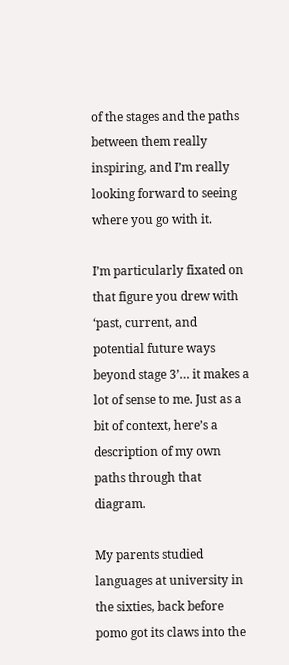of the stages and the paths between them really inspiring, and I’m really looking forward to seeing where you go with it.

I’m particularly fixated on that figure you drew with ‘past, current, and potential future ways beyond stage 3’… it makes a lot of sense to me. Just as a bit of context, here’s a description of my own paths through that diagram.

My parents studied languages at university in the sixties, back before pomo got its claws into the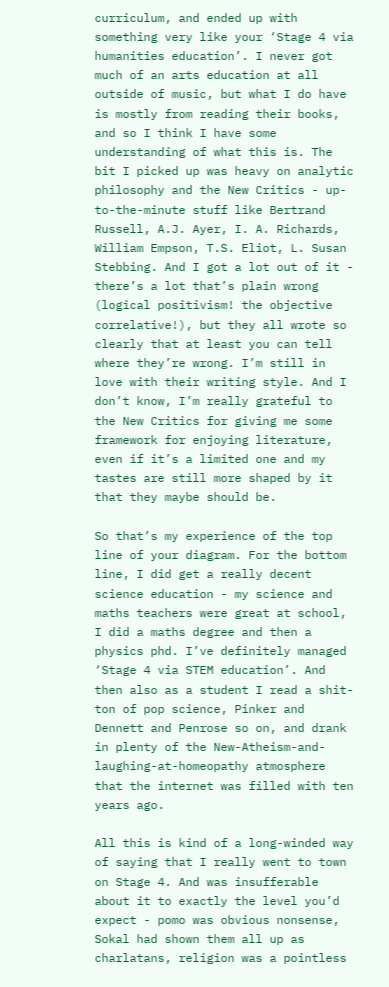curriculum, and ended up with something very like your ‘Stage 4 via humanities education’. I never got much of an arts education at all outside of music, but what I do have is mostly from reading their books, and so I think I have some understanding of what this is. The bit I picked up was heavy on analytic philosophy and the New Critics - up-to-the-minute stuff like Bertrand Russell, A.J. Ayer, I. A. Richards, William Empson, T.S. Eliot, L. Susan Stebbing. And I got a lot out of it - there’s a lot that’s plain wrong (logical positivism! the objective correlative!), but they all wrote so clearly that at least you can tell where they’re wrong. I’m still in love with their writing style. And I don’t know, I’m really grateful to the New Critics for giving me some framework for enjoying literature, even if it’s a limited one and my tastes are still more shaped by it that they maybe should be.

So that’s my experience of the top line of your diagram. For the bottom line, I did get a really decent science education - my science and maths teachers were great at school, I did a maths degree and then a physics phd. I’ve definitely managed ‘Stage 4 via STEM education’. And then also as a student I read a shit-ton of pop science, Pinker and Dennett and Penrose so on, and drank in plenty of the New-Atheism-and-laughing-at-homeopathy atmosphere that the internet was filled with ten years ago.

All this is kind of a long-winded way of saying that I really went to town on Stage 4. And was insufferable about it to exactly the level you’d expect - pomo was obvious nonsense, Sokal had shown them all up as charlatans, religion was a pointless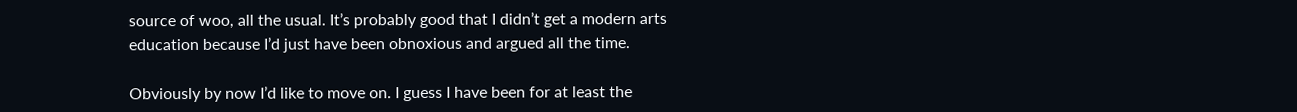source of woo, all the usual. It’s probably good that I didn’t get a modern arts education because I’d just have been obnoxious and argued all the time.

Obviously by now I’d like to move on. I guess I have been for at least the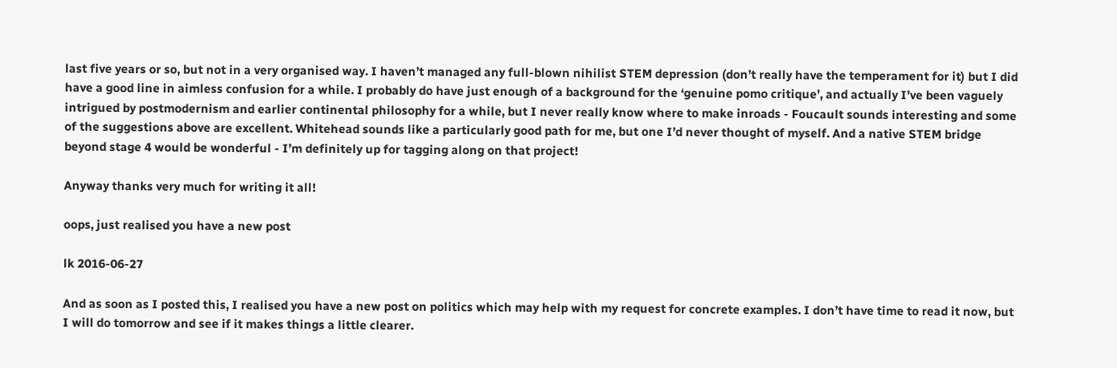last five years or so, but not in a very organised way. I haven’t managed any full-blown nihilist STEM depression (don’t really have the temperament for it) but I did have a good line in aimless confusion for a while. I probably do have just enough of a background for the ‘genuine pomo critique’, and actually I’ve been vaguely intrigued by postmodernism and earlier continental philosophy for a while, but I never really know where to make inroads - Foucault sounds interesting and some of the suggestions above are excellent. Whitehead sounds like a particularly good path for me, but one I’d never thought of myself. And a native STEM bridge beyond stage 4 would be wonderful - I’m definitely up for tagging along on that project!

Anyway thanks very much for writing it all!

oops, just realised you have a new post

lk 2016-06-27

And as soon as I posted this, I realised you have a new post on politics which may help with my request for concrete examples. I don’t have time to read it now, but I will do tomorrow and see if it makes things a little clearer.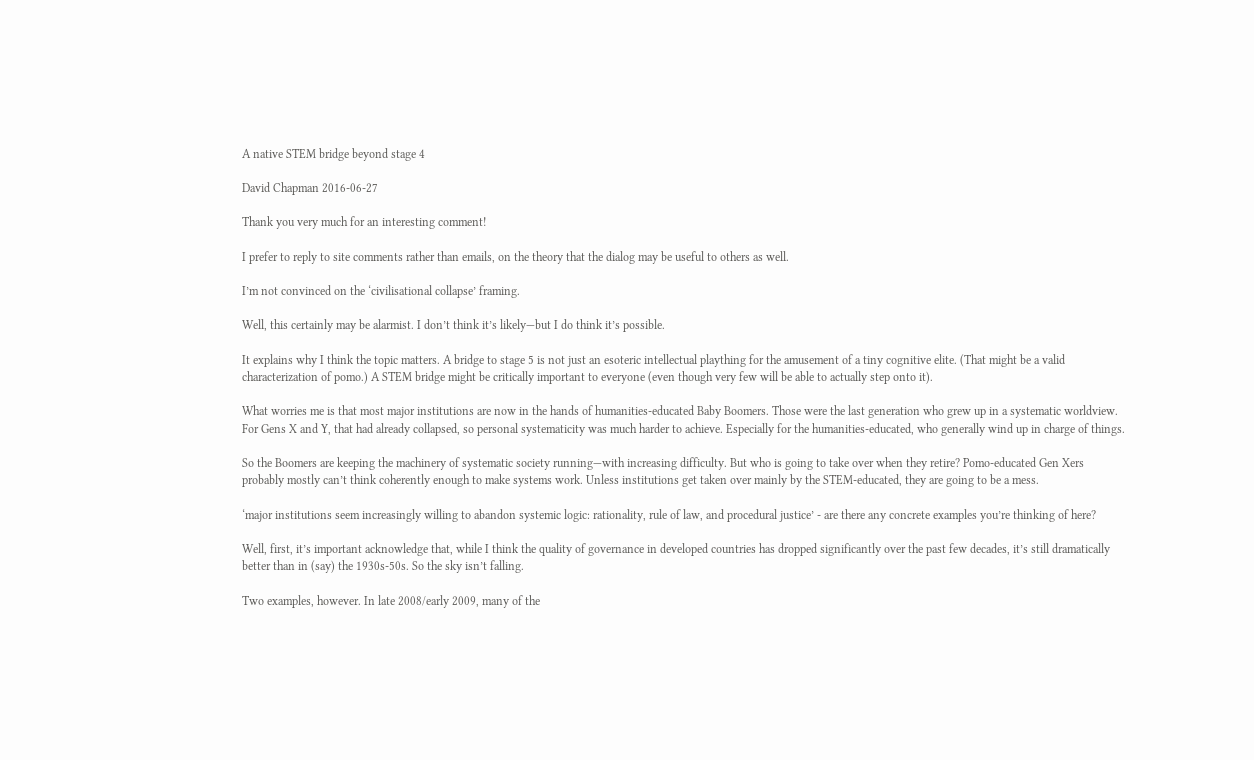A native STEM bridge beyond stage 4

David Chapman 2016-06-27

Thank you very much for an interesting comment!

I prefer to reply to site comments rather than emails, on the theory that the dialog may be useful to others as well.

I’m not convinced on the ‘civilisational collapse’ framing.

Well, this certainly may be alarmist. I don’t think it’s likely—but I do think it’s possible.

It explains why I think the topic matters. A bridge to stage 5 is not just an esoteric intellectual plaything for the amusement of a tiny cognitive elite. (That might be a valid characterization of pomo.) A STEM bridge might be critically important to everyone (even though very few will be able to actually step onto it).

What worries me is that most major institutions are now in the hands of humanities-educated Baby Boomers. Those were the last generation who grew up in a systematic worldview. For Gens X and Y, that had already collapsed, so personal systematicity was much harder to achieve. Especially for the humanities-educated, who generally wind up in charge of things.

So the Boomers are keeping the machinery of systematic society running—with increasing difficulty. But who is going to take over when they retire? Pomo-educated Gen Xers probably mostly can’t think coherently enough to make systems work. Unless institutions get taken over mainly by the STEM-educated, they are going to be a mess.

‘major institutions seem increasingly willing to abandon systemic logic: rationality, rule of law, and procedural justice’ - are there any concrete examples you’re thinking of here?

Well, first, it’s important acknowledge that, while I think the quality of governance in developed countries has dropped significantly over the past few decades, it’s still dramatically better than in (say) the 1930s-50s. So the sky isn’t falling.

Two examples, however. In late 2008/early 2009, many of the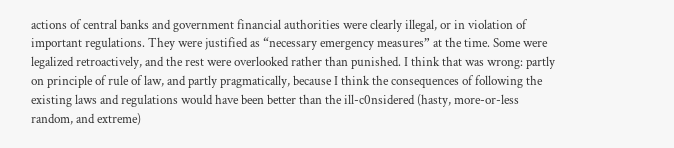actions of central banks and government financial authorities were clearly illegal, or in violation of important regulations. They were justified as “necessary emergency measures” at the time. Some were legalized retroactively, and the rest were overlooked rather than punished. I think that was wrong: partly on principle of rule of law, and partly pragmatically, because I think the consequences of following the existing laws and regulations would have been better than the ill-c0nsidered (hasty, more-or-less random, and extreme)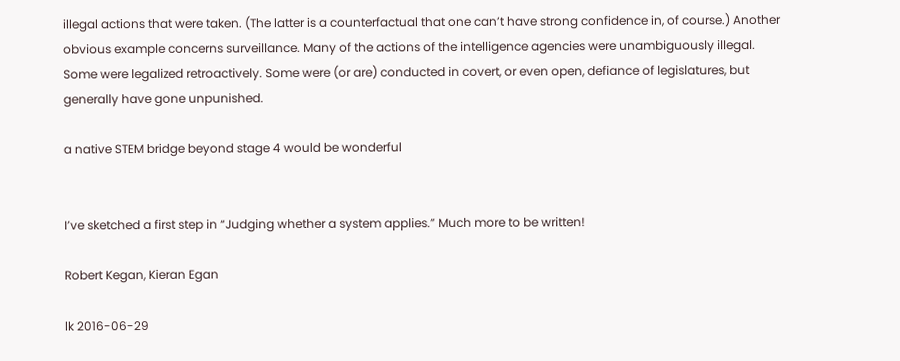illegal actions that were taken. (The latter is a counterfactual that one can’t have strong confidence in, of course.) Another obvious example concerns surveillance. Many of the actions of the intelligence agencies were unambiguously illegal. Some were legalized retroactively. Some were (or are) conducted in covert, or even open, defiance of legislatures, but generally have gone unpunished.

a native STEM bridge beyond stage 4 would be wonderful


I’ve sketched a first step in “Judging whether a system applies.” Much more to be written!

Robert Kegan, Kieran Egan

lk 2016-06-29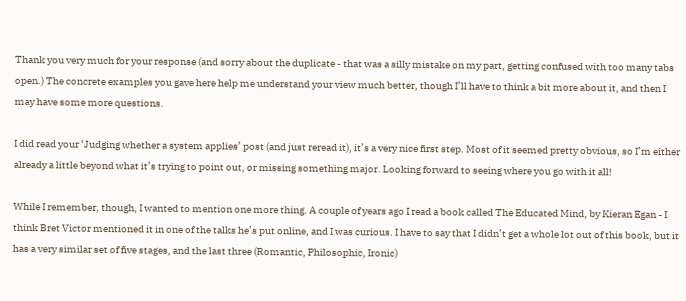Thank you very much for your response (and sorry about the duplicate - that was a silly mistake on my part, getting confused with too many tabs open.) The concrete examples you gave here help me understand your view much better, though I’ll have to think a bit more about it, and then I may have some more questions.

I did read your ‘Judging whether a system applies’ post (and just reread it), it’s a very nice first step. Most of it seemed pretty obvious, so I’m either already a little beyond what it’s trying to point out, or missing something major. Looking forward to seeing where you go with it all!

While I remember, though, I wanted to mention one more thing. A couple of years ago I read a book called The Educated Mind, by Kieran Egan - I think Bret Victor mentioned it in one of the talks he’s put online, and I was curious. I have to say that I didn’t get a whole lot out of this book, but it has a very similar set of five stages, and the last three (Romantic, Philosophic, Ironic)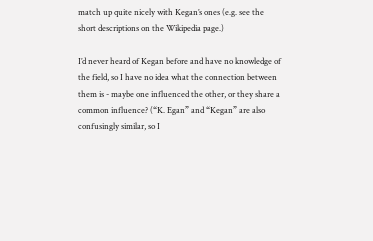match up quite nicely with Kegan’s ones (e.g. see the short descriptions on the Wikipedia page.)

I’d never heard of Kegan before and have no knowledge of the field, so I have no idea what the connection between them is - maybe one influenced the other, or they share a common influence? (“K. Egan” and “Kegan” are also confusingly similar, so I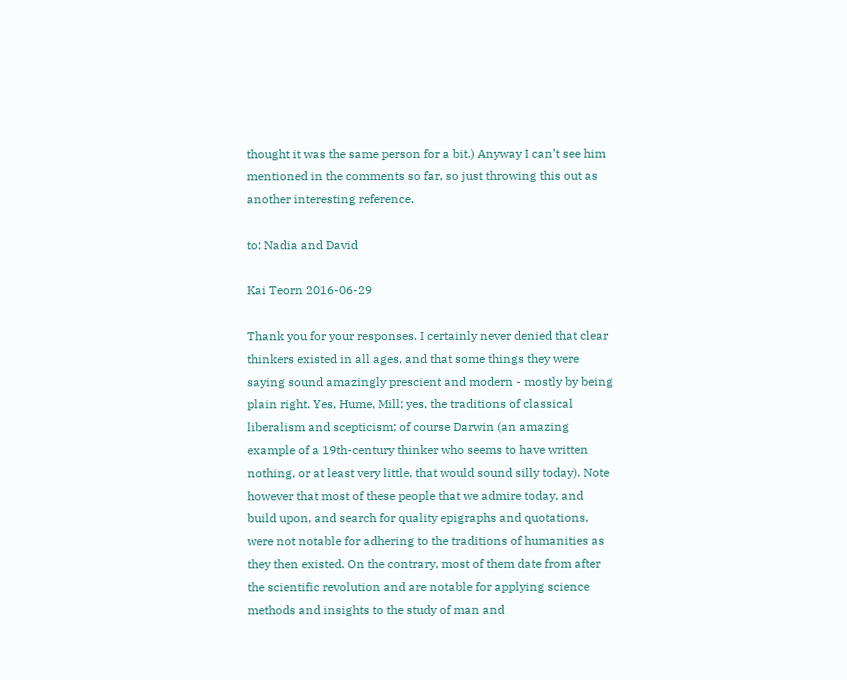thought it was the same person for a bit.) Anyway I can’t see him mentioned in the comments so far, so just throwing this out as another interesting reference.

to: Nadia and David

Kai Teorn 2016-06-29

Thank you for your responses. I certainly never denied that clear thinkers existed in all ages, and that some things they were saying sound amazingly prescient and modern - mostly by being plain right. Yes, Hume, Mill; yes, the traditions of classical liberalism and scepticism; of course Darwin (an amazing example of a 19th-century thinker who seems to have written nothing, or at least very little, that would sound silly today). Note however that most of these people that we admire today, and build upon, and search for quality epigraphs and quotations, were not notable for adhering to the traditions of humanities as they then existed. On the contrary, most of them date from after the scientific revolution and are notable for applying science methods and insights to the study of man and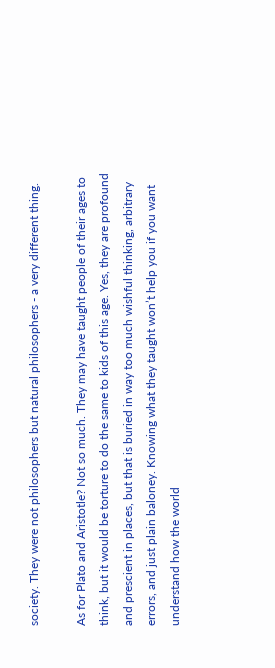society. They were not philosophers but natural philosophers - a very different thing.

As for Plato and Aristotle? Not so much. They may have taught people of their ages to think, but it would be torture to do the same to kids of this age. Yes, they are profound and prescient in places, but that is buried in way too much wishful thinking, arbitrary errors, and just plain baloney. Knowing what they taught won’t help you if you want understand how the world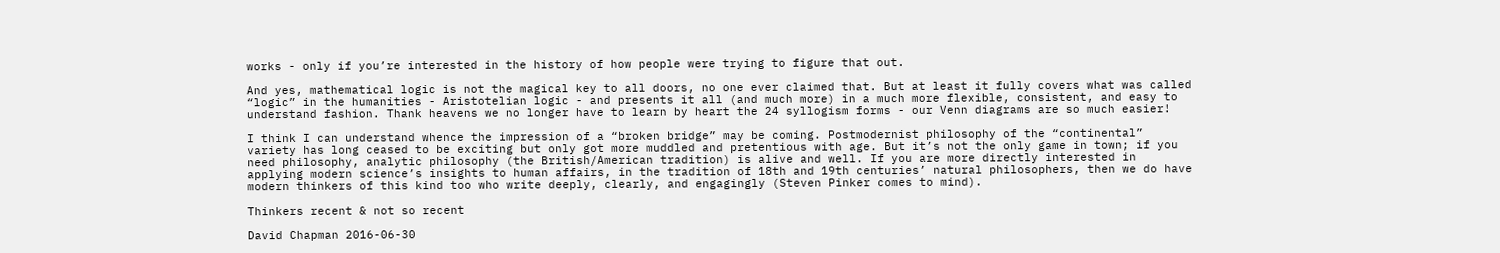works - only if you’re interested in the history of how people were trying to figure that out.

And yes, mathematical logic is not the magical key to all doors, no one ever claimed that. But at least it fully covers what was called “logic” in the humanities - Aristotelian logic - and presents it all (and much more) in a much more flexible, consistent, and easy to understand fashion. Thank heavens we no longer have to learn by heart the 24 syllogism forms - our Venn diagrams are so much easier!

I think I can understand whence the impression of a “broken bridge” may be coming. Postmodernist philosophy of the “continental” variety has long ceased to be exciting but only got more muddled and pretentious with age. But it’s not the only game in town; if you need philosophy, analytic philosophy (the British/American tradition) is alive and well. If you are more directly interested in applying modern science’s insights to human affairs, in the tradition of 18th and 19th centuries’ natural philosophers, then we do have modern thinkers of this kind too who write deeply, clearly, and engagingly (Steven Pinker comes to mind).

Thinkers recent & not so recent

David Chapman 2016-06-30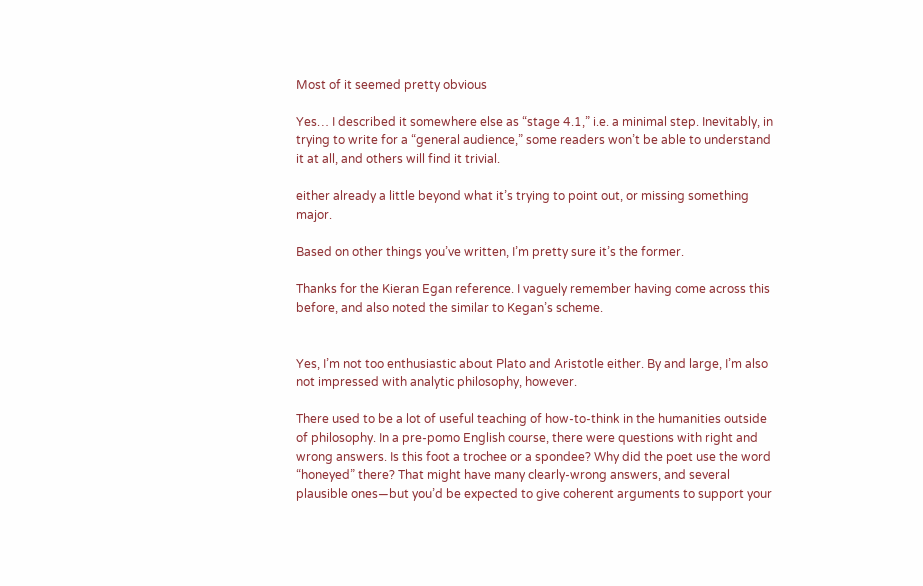Most of it seemed pretty obvious

Yes… I described it somewhere else as “stage 4.1,” i.e. a minimal step. Inevitably, in trying to write for a “general audience,” some readers won’t be able to understand it at all, and others will find it trivial.

either already a little beyond what it’s trying to point out, or missing something major.

Based on other things you’ve written, I’m pretty sure it’s the former.

Thanks for the Kieran Egan reference. I vaguely remember having come across this before, and also noted the similar to Kegan’s scheme.


Yes, I’m not too enthusiastic about Plato and Aristotle either. By and large, I’m also not impressed with analytic philosophy, however.

There used to be a lot of useful teaching of how-to-think in the humanities outside of philosophy. In a pre-pomo English course, there were questions with right and wrong answers. Is this foot a trochee or a spondee? Why did the poet use the word “honeyed” there? That might have many clearly-wrong answers, and several plausible ones—but you’d be expected to give coherent arguments to support your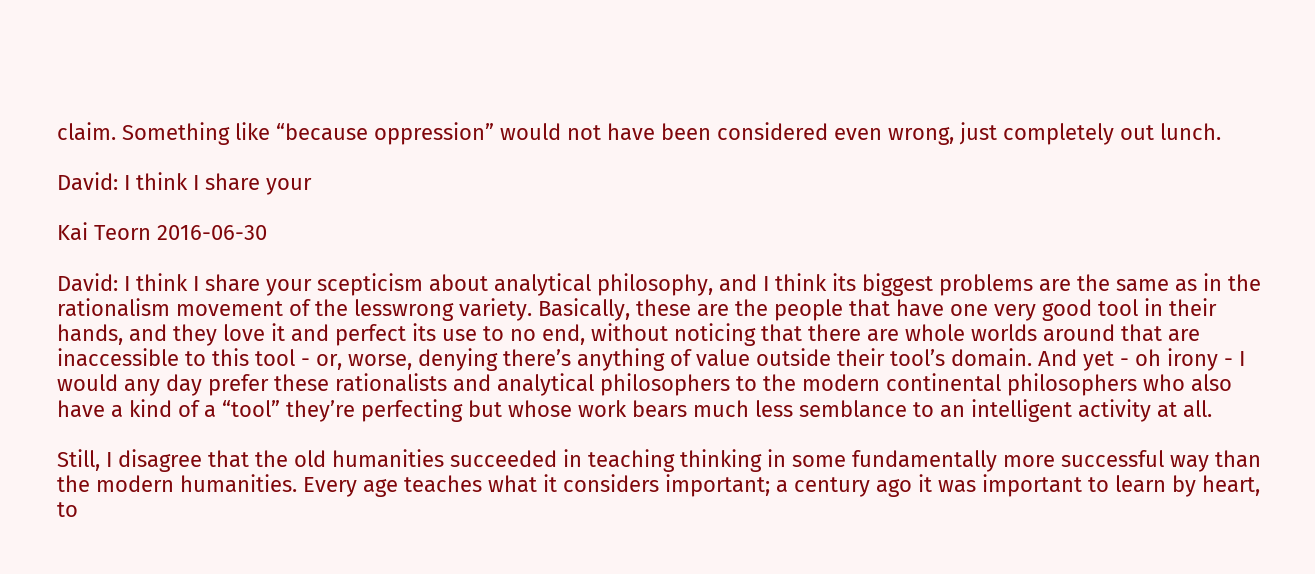claim. Something like “because oppression” would not have been considered even wrong, just completely out lunch.

David: I think I share your

Kai Teorn 2016-06-30

David: I think I share your scepticism about analytical philosophy, and I think its biggest problems are the same as in the rationalism movement of the lesswrong variety. Basically, these are the people that have one very good tool in their hands, and they love it and perfect its use to no end, without noticing that there are whole worlds around that are inaccessible to this tool - or, worse, denying there’s anything of value outside their tool’s domain. And yet - oh irony - I would any day prefer these rationalists and analytical philosophers to the modern continental philosophers who also have a kind of a “tool” they’re perfecting but whose work bears much less semblance to an intelligent activity at all.

Still, I disagree that the old humanities succeeded in teaching thinking in some fundamentally more successful way than the modern humanities. Every age teaches what it considers important; a century ago it was important to learn by heart, to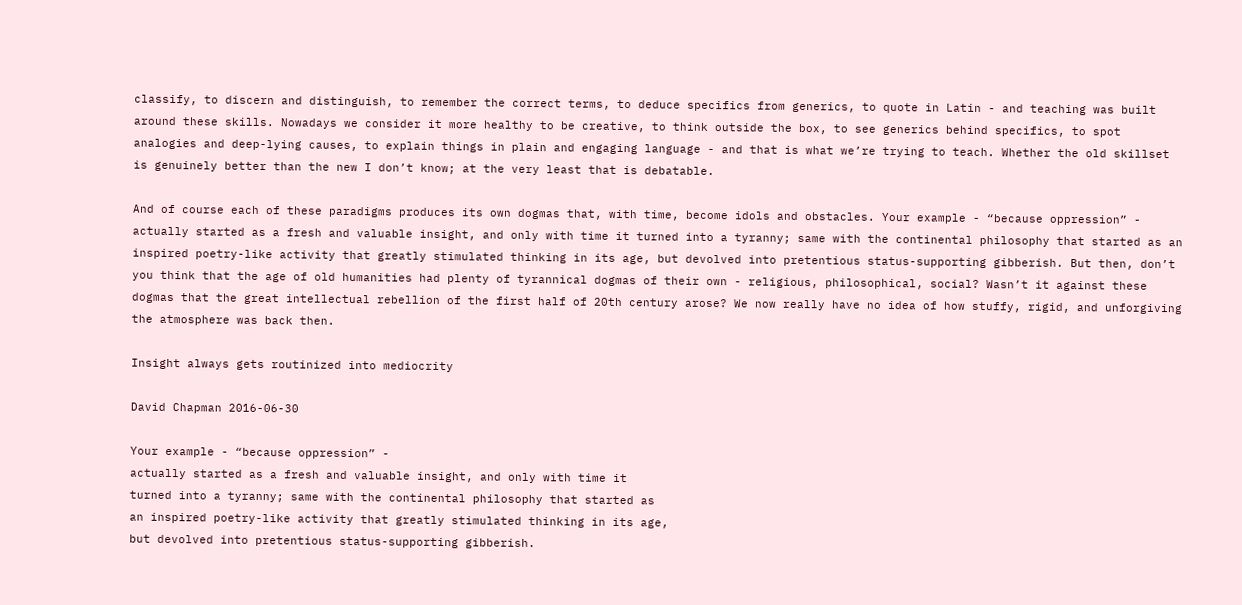classify, to discern and distinguish, to remember the correct terms, to deduce specifics from generics, to quote in Latin - and teaching was built around these skills. Nowadays we consider it more healthy to be creative, to think outside the box, to see generics behind specifics, to spot analogies and deep-lying causes, to explain things in plain and engaging language - and that is what we’re trying to teach. Whether the old skillset is genuinely better than the new I don’t know; at the very least that is debatable.

And of course each of these paradigms produces its own dogmas that, with time, become idols and obstacles. Your example - “because oppression” - actually started as a fresh and valuable insight, and only with time it turned into a tyranny; same with the continental philosophy that started as an inspired poetry-like activity that greatly stimulated thinking in its age, but devolved into pretentious status-supporting gibberish. But then, don’t you think that the age of old humanities had plenty of tyrannical dogmas of their own - religious, philosophical, social? Wasn’t it against these dogmas that the great intellectual rebellion of the first half of 20th century arose? We now really have no idea of how stuffy, rigid, and unforgiving the atmosphere was back then.

Insight always gets routinized into mediocrity

David Chapman 2016-06-30

Your example - “because oppression” -
actually started as a fresh and valuable insight, and only with time it
turned into a tyranny; same with the continental philosophy that started as
an inspired poetry-like activity that greatly stimulated thinking in its age,
but devolved into pretentious status-supporting gibberish.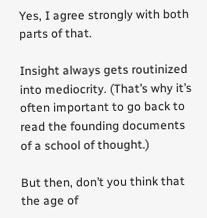Yes, I agree strongly with both parts of that.

Insight always gets routinized into mediocrity. (That’s why it’s often important to go back to read the founding documents of a school of thought.)

But then, don’t you think that the age of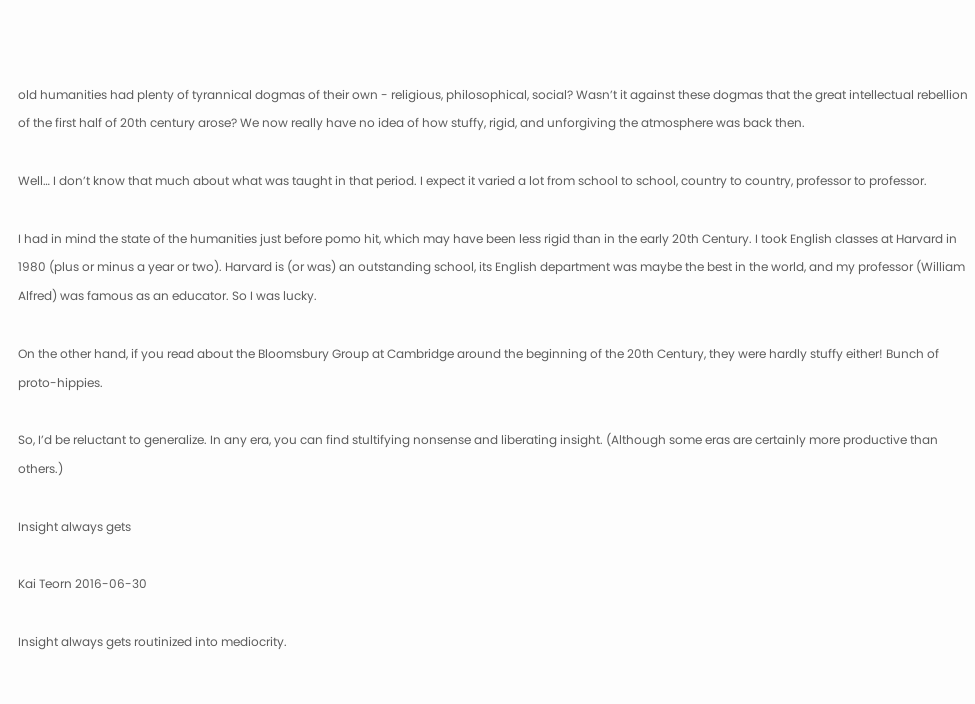old humanities had plenty of tyrannical dogmas of their own - religious, philosophical, social? Wasn’t it against these dogmas that the great intellectual rebellion of the first half of 20th century arose? We now really have no idea of how stuffy, rigid, and unforgiving the atmosphere was back then.

Well… I don’t know that much about what was taught in that period. I expect it varied a lot from school to school, country to country, professor to professor.

I had in mind the state of the humanities just before pomo hit, which may have been less rigid than in the early 20th Century. I took English classes at Harvard in 1980 (plus or minus a year or two). Harvard is (or was) an outstanding school, its English department was maybe the best in the world, and my professor (William Alfred) was famous as an educator. So I was lucky.

On the other hand, if you read about the Bloomsbury Group at Cambridge around the beginning of the 20th Century, they were hardly stuffy either! Bunch of proto-hippies.

So, I’d be reluctant to generalize. In any era, you can find stultifying nonsense and liberating insight. (Although some eras are certainly more productive than others.)

Insight always gets

Kai Teorn 2016-06-30

Insight always gets routinized into mediocrity.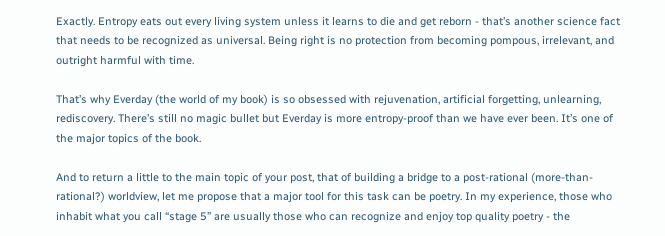Exactly. Entropy eats out every living system unless it learns to die and get reborn - that’s another science fact that needs to be recognized as universal. Being right is no protection from becoming pompous, irrelevant, and outright harmful with time.

That’s why Everday (the world of my book) is so obsessed with rejuvenation, artificial forgetting, unlearning, rediscovery. There’s still no magic bullet but Everday is more entropy-proof than we have ever been. It’s one of the major topics of the book.

And to return a little to the main topic of your post, that of building a bridge to a post-rational (more-than-rational?) worldview, let me propose that a major tool for this task can be poetry. In my experience, those who inhabit what you call “stage 5” are usually those who can recognize and enjoy top quality poetry - the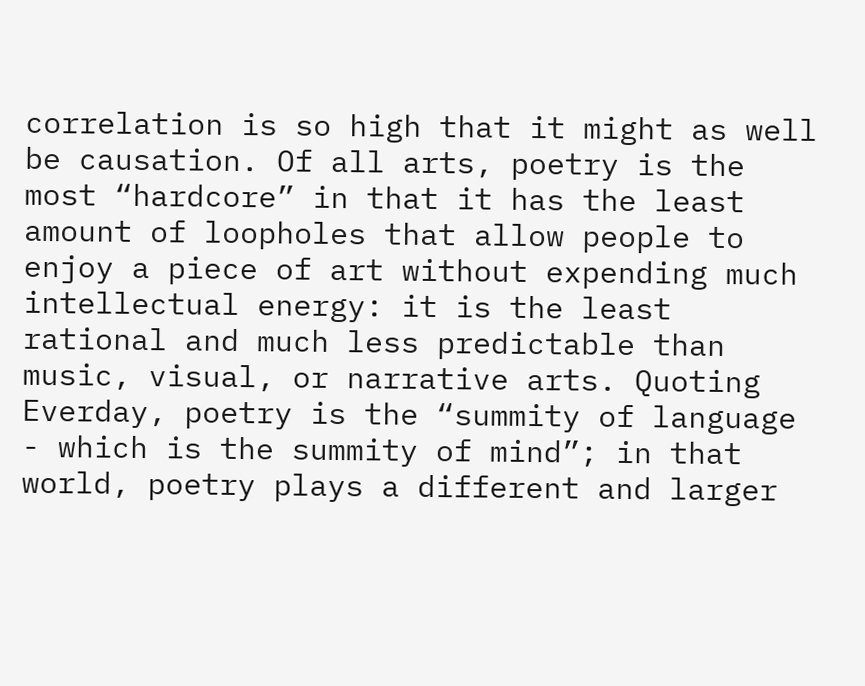correlation is so high that it might as well be causation. Of all arts, poetry is the most “hardcore” in that it has the least amount of loopholes that allow people to enjoy a piece of art without expending much intellectual energy: it is the least rational and much less predictable than music, visual, or narrative arts. Quoting Everday, poetry is the “summity of language - which is the summity of mind”; in that world, poetry plays a different and larger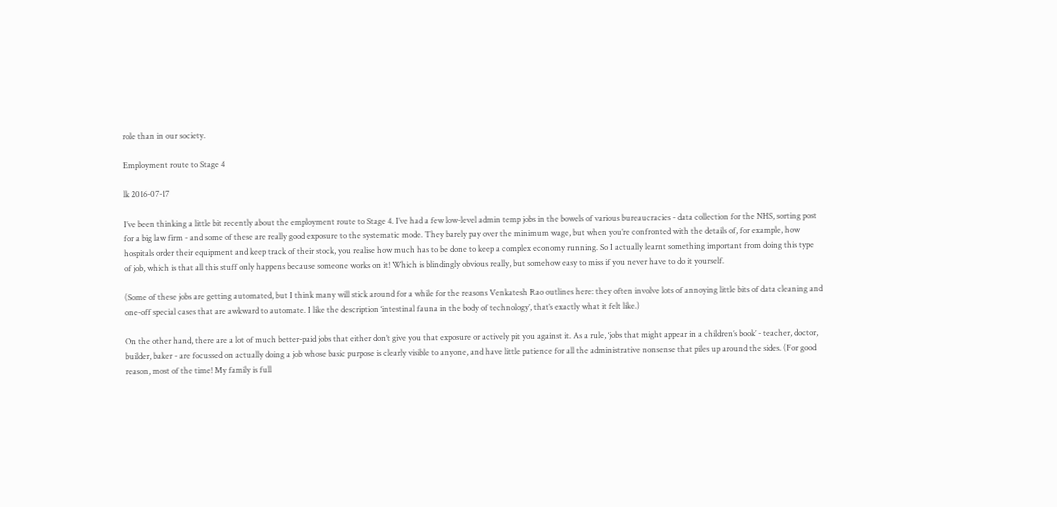role than in our society.

Employment route to Stage 4

lk 2016-07-17

I’ve been thinking a little bit recently about the employment route to Stage 4. I’ve had a few low-level admin temp jobs in the bowels of various bureaucracies - data collection for the NHS, sorting post for a big law firm - and some of these are really good exposure to the systematic mode. They barely pay over the minimum wage, but when you’re confronted with the details of, for example, how hospitals order their equipment and keep track of their stock, you realise how much has to be done to keep a complex economy running. So I actually learnt something important from doing this type of job, which is that all this stuff only happens because someone works on it! Which is blindingly obvious really, but somehow easy to miss if you never have to do it yourself.

(Some of these jobs are getting automated, but I think many will stick around for a while for the reasons Venkatesh Rao outlines here: they often involve lots of annoying little bits of data cleaning and one-off special cases that are awkward to automate. I like the description ‘intestinal fauna in the body of technology’, that’s exactly what it felt like.)

On the other hand, there are a lot of much better-paid jobs that either don’t give you that exposure or actively pit you against it. As a rule, ‘jobs that might appear in a children’s book’ - teacher, doctor, builder, baker - are focussed on actually doing a job whose basic purpose is clearly visible to anyone, and have little patience for all the administrative nonsense that piles up around the sides. (For good reason, most of the time! My family is full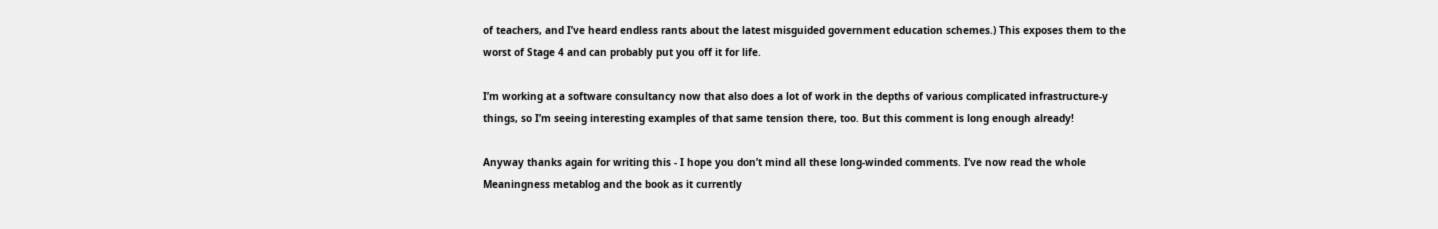of teachers, and I’ve heard endless rants about the latest misguided government education schemes.) This exposes them to the worst of Stage 4 and can probably put you off it for life.

I’m working at a software consultancy now that also does a lot of work in the depths of various complicated infrastructure-y things, so I’m seeing interesting examples of that same tension there, too. But this comment is long enough already!

Anyway thanks again for writing this - I hope you don’t mind all these long-winded comments. I’ve now read the whole Meaningness metablog and the book as it currently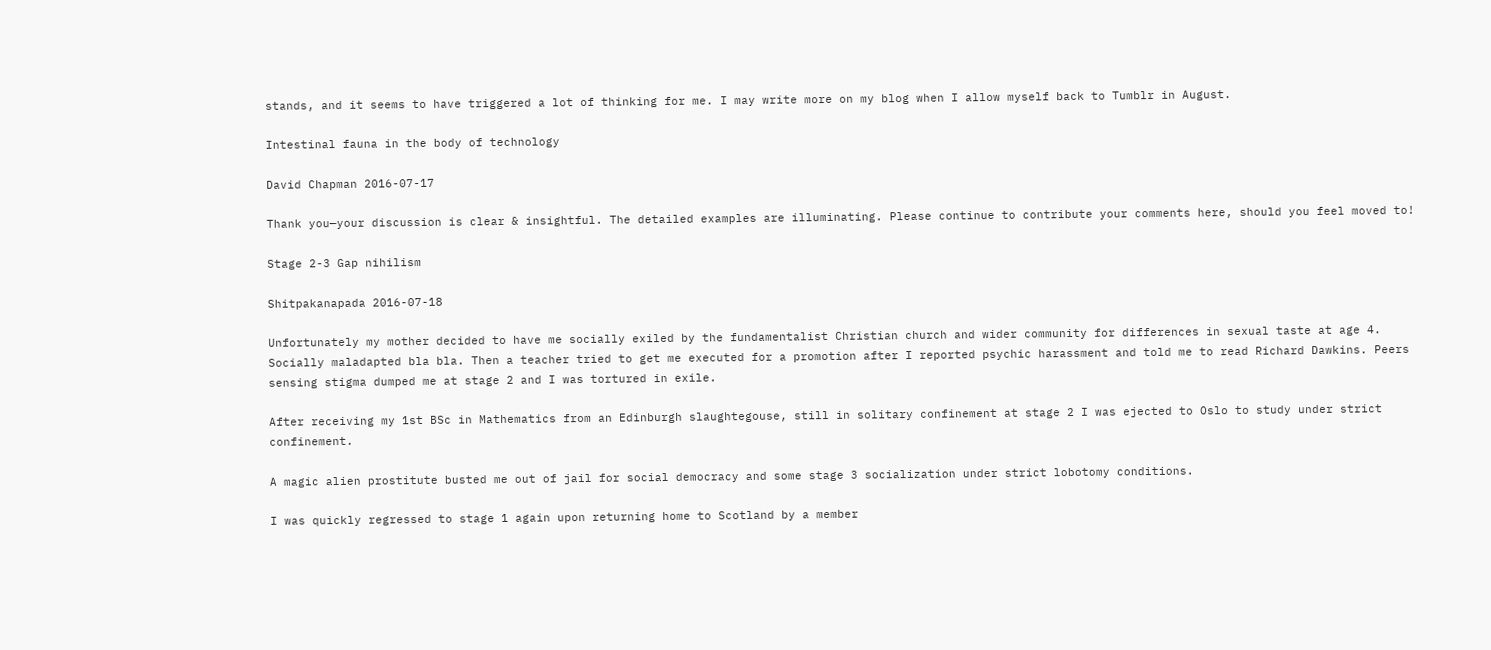stands, and it seems to have triggered a lot of thinking for me. I may write more on my blog when I allow myself back to Tumblr in August.

Intestinal fauna in the body of technology

David Chapman 2016-07-17

Thank you—your discussion is clear & insightful. The detailed examples are illuminating. Please continue to contribute your comments here, should you feel moved to!

Stage 2-3 Gap nihilism

Shitpakanapada 2016-07-18

Unfortunately my mother decided to have me socially exiled by the fundamentalist Christian church and wider community for differences in sexual taste at age 4. Socially maladapted bla bla. Then a teacher tried to get me executed for a promotion after I reported psychic harassment and told me to read Richard Dawkins. Peers sensing stigma dumped me at stage 2 and I was tortured in exile.

After receiving my 1st BSc in Mathematics from an Edinburgh slaughtegouse, still in solitary confinement at stage 2 I was ejected to Oslo to study under strict confinement.

A magic alien prostitute busted me out of jail for social democracy and some stage 3 socialization under strict lobotomy conditions.

I was quickly regressed to stage 1 again upon returning home to Scotland by a member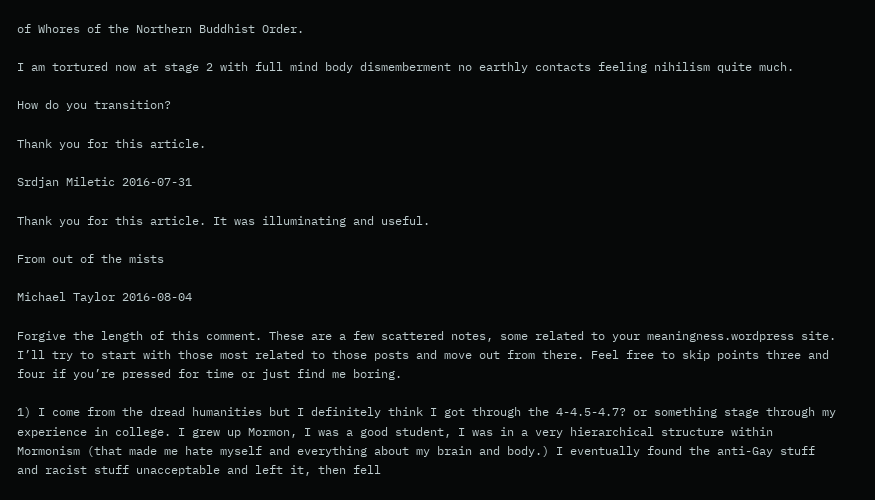of Whores of the Northern Buddhist Order.

I am tortured now at stage 2 with full mind body dismemberment no earthly contacts feeling nihilism quite much.

How do you transition?

Thank you for this article.

Srdjan Miletic 2016-07-31

Thank you for this article. It was illuminating and useful.

From out of the mists

Michael Taylor 2016-08-04

Forgive the length of this comment. These are a few scattered notes, some related to your meaningness.wordpress site. I’ll try to start with those most related to those posts and move out from there. Feel free to skip points three and four if you’re pressed for time or just find me boring.

1) I come from the dread humanities but I definitely think I got through the 4-4.5-4.7? or something stage through my experience in college. I grew up Mormon, I was a good student, I was in a very hierarchical structure within Mormonism (that made me hate myself and everything about my brain and body.) I eventually found the anti-Gay stuff and racist stuff unacceptable and left it, then fell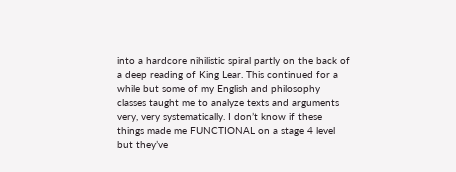into a hardcore nihilistic spiral partly on the back of a deep reading of King Lear. This continued for a while but some of my English and philosophy classes taught me to analyze texts and arguments very, very systematically. I don’t know if these things made me FUNCTIONAL on a stage 4 level but they’ve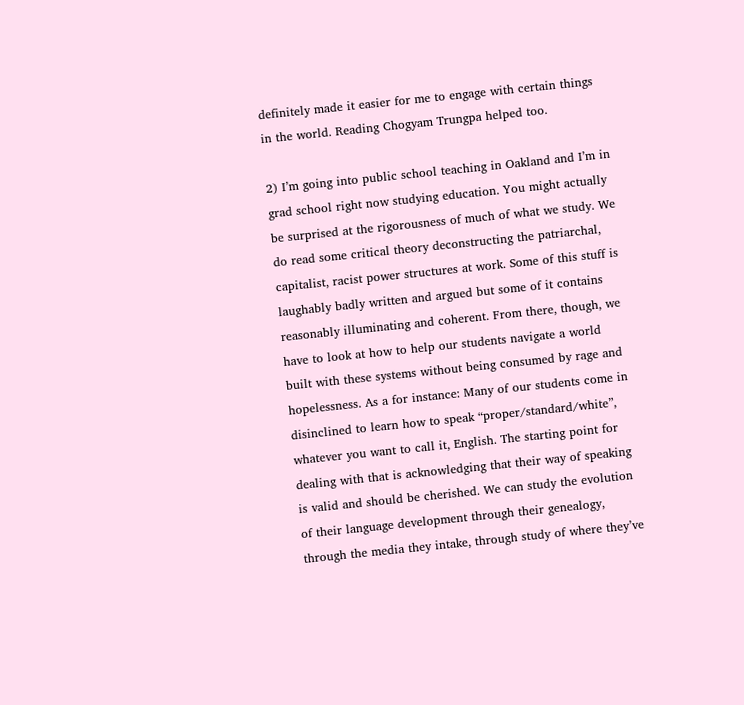definitely made it easier for me to engage with certain things in the world. Reading Chogyam Trungpa helped too.

2) I’m going into public school teaching in Oakland and I’m in grad school right now studying education. You might actually be surprised at the rigorousness of much of what we study. We do read some critical theory deconstructing the patriarchal, capitalist, racist power structures at work. Some of this stuff is laughably badly written and argued but some of it contains reasonably illuminating and coherent. From there, though, we have to look at how to help our students navigate a world built with these systems without being consumed by rage and hopelessness. As a for instance: Many of our students come in disinclined to learn how to speak “proper/standard/white”, whatever you want to call it, English. The starting point for dealing with that is acknowledging that their way of speaking is valid and should be cherished. We can study the evolution of their language development through their genealogy, through the media they intake, through study of where they’ve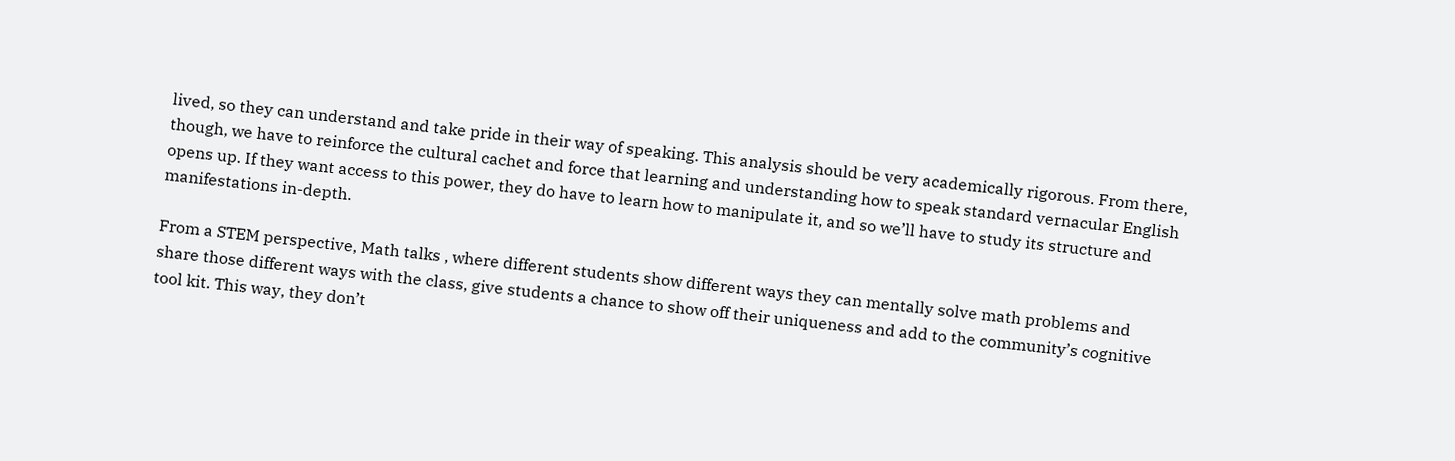lived, so they can understand and take pride in their way of speaking. This analysis should be very academically rigorous. From there, though, we have to reinforce the cultural cachet and force that learning and understanding how to speak standard vernacular English opens up. If they want access to this power, they do have to learn how to manipulate it, and so we’ll have to study its structure and manifestations in-depth.

From a STEM perspective, Math talks , where different students show different ways they can mentally solve math problems and share those different ways with the class, give students a chance to show off their uniqueness and add to the community’s cognitive tool kit. This way, they don’t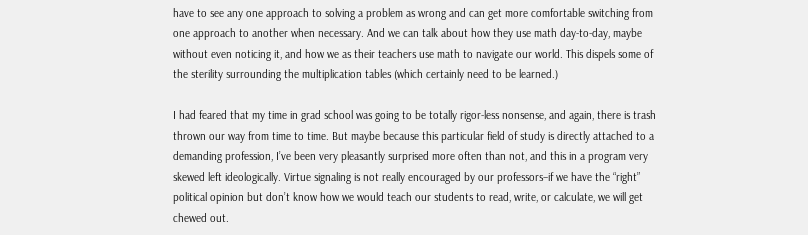have to see any one approach to solving a problem as wrong and can get more comfortable switching from one approach to another when necessary. And we can talk about how they use math day-to-day, maybe without even noticing it, and how we as their teachers use math to navigate our world. This dispels some of the sterility surrounding the multiplication tables (which certainly need to be learned.)

I had feared that my time in grad school was going to be totally rigor-less nonsense, and again, there is trash thrown our way from time to time. But maybe because this particular field of study is directly attached to a demanding profession, I’ve been very pleasantly surprised more often than not, and this in a program very skewed left ideologically. Virtue signaling is not really encouraged by our professors–if we have the “right” political opinion but don’t know how we would teach our students to read, write, or calculate, we will get chewed out.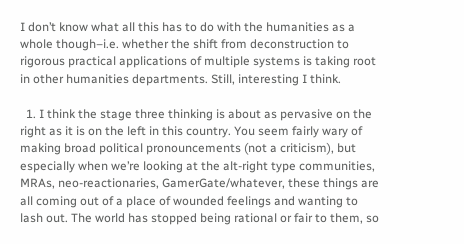I don’t know what all this has to do with the humanities as a whole though–i.e. whether the shift from deconstruction to rigorous practical applications of multiple systems is taking root in other humanities departments. Still, interesting I think.

  1. I think the stage three thinking is about as pervasive on the right as it is on the left in this country. You seem fairly wary of making broad political pronouncements (not a criticism), but especially when we’re looking at the alt-right type communities, MRAs, neo-reactionaries, GamerGate/whatever, these things are all coming out of a place of wounded feelings and wanting to lash out. The world has stopped being rational or fair to them, so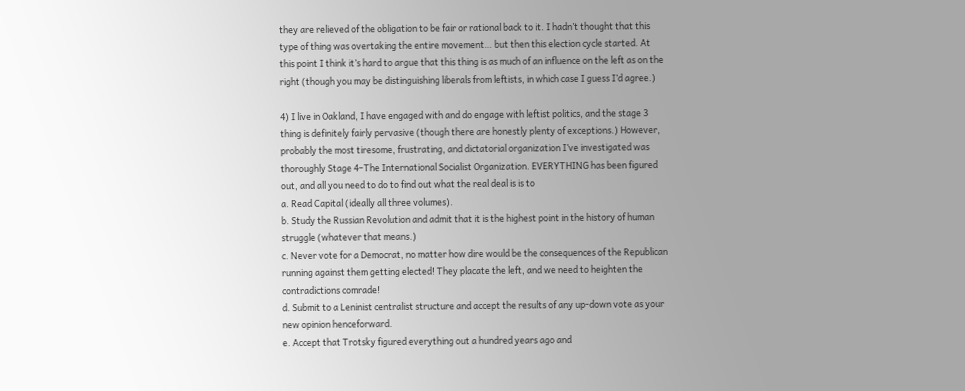they are relieved of the obligation to be fair or rational back to it. I hadn’t thought that this type of thing was overtaking the entire movement… but then this election cycle started. At this point I think it’s hard to argue that this thing is as much of an influence on the left as on the right (though you may be distinguishing liberals from leftists, in which case I guess I’d agree.)

4) I live in Oakland, I have engaged with and do engage with leftist politics, and the stage 3 thing is definitely fairly pervasive (though there are honestly plenty of exceptions.) However, probably the most tiresome, frustrating, and dictatorial organization I’ve investigated was thoroughly Stage 4–The International Socialist Organization. EVERYTHING has been figured out, and all you need to do to find out what the real deal is is to
a. Read Capital (ideally all three volumes).
b. Study the Russian Revolution and admit that it is the highest point in the history of human struggle (whatever that means.)
c. Never vote for a Democrat, no matter how dire would be the consequences of the Republican running against them getting elected! They placate the left, and we need to heighten the contradictions comrade!
d. Submit to a Leninist centralist structure and accept the results of any up-down vote as your new opinion henceforward.
e. Accept that Trotsky figured everything out a hundred years ago and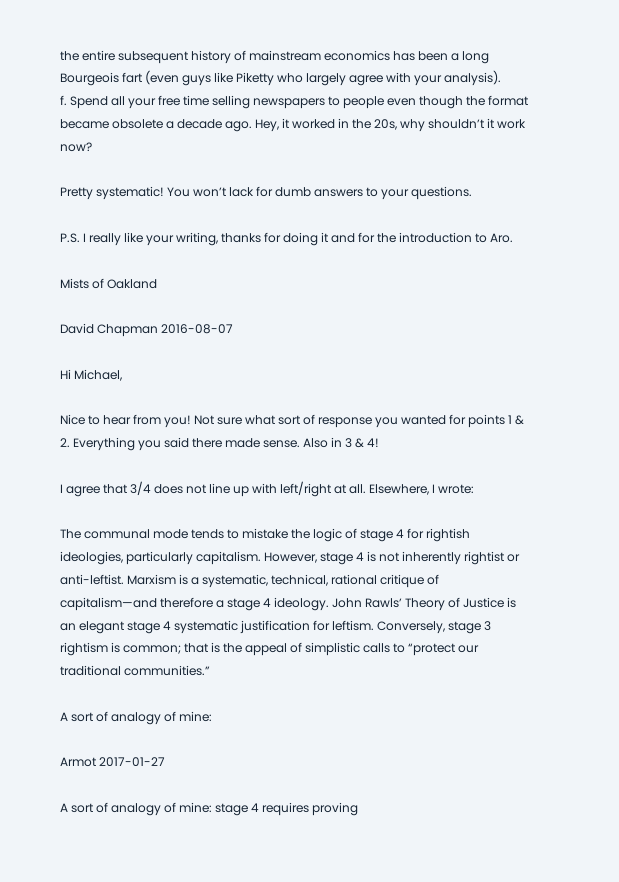the entire subsequent history of mainstream economics has been a long Bourgeois fart (even guys like Piketty who largely agree with your analysis).
f. Spend all your free time selling newspapers to people even though the format became obsolete a decade ago. Hey, it worked in the 20s, why shouldn’t it work now?

Pretty systematic! You won’t lack for dumb answers to your questions.

P.S. I really like your writing, thanks for doing it and for the introduction to Aro.

Mists of Oakland

David Chapman 2016-08-07

Hi Michael,

Nice to hear from you! Not sure what sort of response you wanted for points 1 & 2. Everything you said there made sense. Also in 3 & 4!

I agree that 3/4 does not line up with left/right at all. Elsewhere, I wrote:

The communal mode tends to mistake the logic of stage 4 for rightish ideologies, particularly capitalism. However, stage 4 is not inherently rightist or anti-leftist. Marxism is a systematic, technical, rational critique of capitalism—and therefore a stage 4 ideology. John Rawls’ Theory of Justice is an elegant stage 4 systematic justification for leftism. Conversely, stage 3 rightism is common; that is the appeal of simplistic calls to “protect our traditional communities.”

A sort of analogy of mine:

Armot 2017-01-27

A sort of analogy of mine: stage 4 requires proving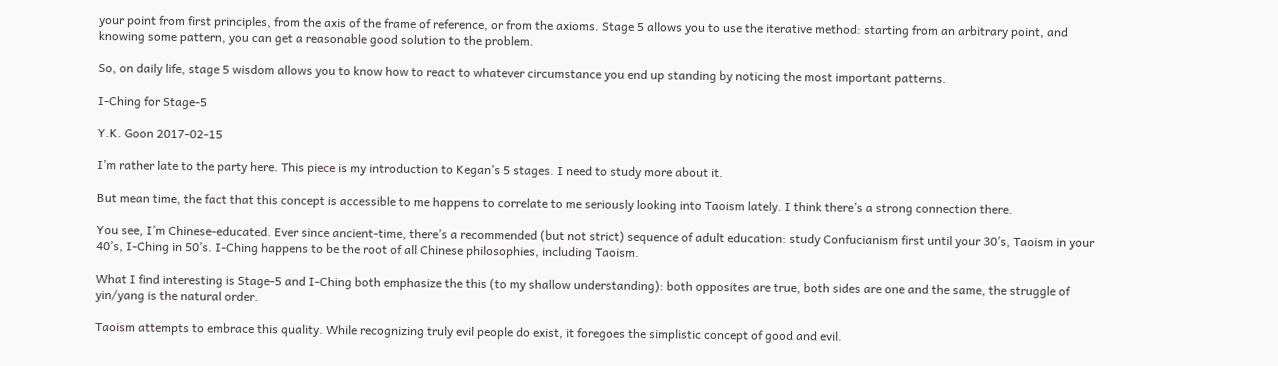your point from first principles, from the axis of the frame of reference, or from the axioms. Stage 5 allows you to use the iterative method: starting from an arbitrary point, and knowing some pattern, you can get a reasonable good solution to the problem.

So, on daily life, stage 5 wisdom allows you to know how to react to whatever circumstance you end up standing by noticing the most important patterns.

I-Ching for Stage-5

Y.K. Goon 2017-02-15

I’m rather late to the party here. This piece is my introduction to Kegan’s 5 stages. I need to study more about it.

But mean time, the fact that this concept is accessible to me happens to correlate to me seriously looking into Taoism lately. I think there’s a strong connection there.

You see, I’m Chinese-educated. Ever since ancient-time, there’s a recommended (but not strict) sequence of adult education: study Confucianism first until your 30’s, Taoism in your 40’s, I-Ching in 50’s. I-Ching happens to be the root of all Chinese philosophies, including Taoism.

What I find interesting is Stage-5 and I-Ching both emphasize the this (to my shallow understanding): both opposites are true, both sides are one and the same, the struggle of yin/yang is the natural order.

Taoism attempts to embrace this quality. While recognizing truly evil people do exist, it foregoes the simplistic concept of good and evil.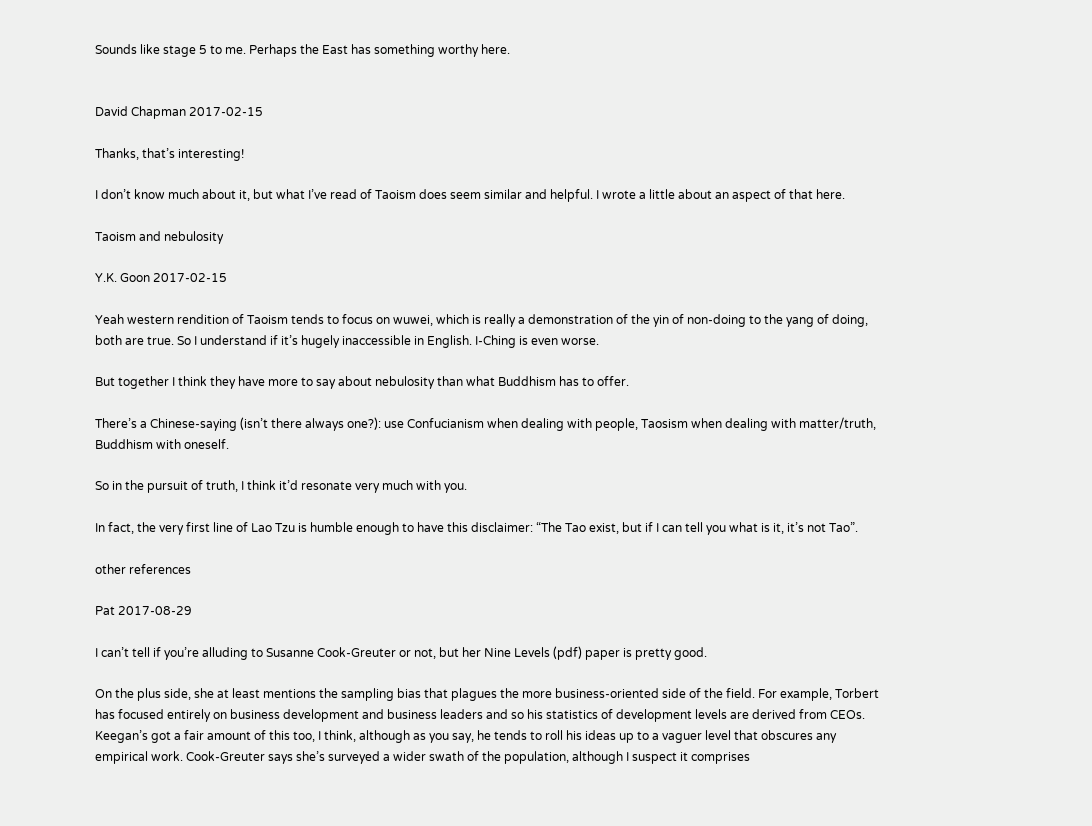Sounds like stage 5 to me. Perhaps the East has something worthy here.


David Chapman 2017-02-15

Thanks, that’s interesting!

I don’t know much about it, but what I’ve read of Taoism does seem similar and helpful. I wrote a little about an aspect of that here.

Taoism and nebulosity

Y.K. Goon 2017-02-15

Yeah western rendition of Taoism tends to focus on wuwei, which is really a demonstration of the yin of non-doing to the yang of doing, both are true. So I understand if it’s hugely inaccessible in English. I-Ching is even worse.

But together I think they have more to say about nebulosity than what Buddhism has to offer.

There’s a Chinese-saying (isn’t there always one?): use Confucianism when dealing with people, Taosism when dealing with matter/truth, Buddhism with oneself.

So in the pursuit of truth, I think it’d resonate very much with you.

In fact, the very first line of Lao Tzu is humble enough to have this disclaimer: “The Tao exist, but if I can tell you what is it, it’s not Tao”.

other references

Pat 2017-08-29

I can’t tell if you’re alluding to Susanne Cook-Greuter or not, but her Nine Levels (pdf) paper is pretty good.

On the plus side, she at least mentions the sampling bias that plagues the more business-oriented side of the field. For example, Torbert has focused entirely on business development and business leaders and so his statistics of development levels are derived from CEOs. Keegan’s got a fair amount of this too, I think, although as you say, he tends to roll his ideas up to a vaguer level that obscures any empirical work. Cook-Greuter says she’s surveyed a wider swath of the population, although I suspect it comprises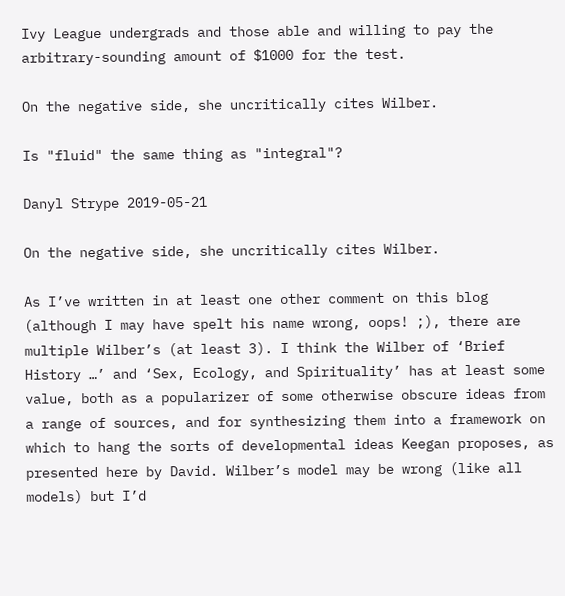Ivy League undergrads and those able and willing to pay the arbitrary-sounding amount of $1000 for the test.

On the negative side, she uncritically cites Wilber.

Is "fluid" the same thing as "integral"?

Danyl Strype 2019-05-21

On the negative side, she uncritically cites Wilber.

As I’ve written in at least one other comment on this blog (although I may have spelt his name wrong, oops! ;), there are multiple Wilber’s (at least 3). I think the Wilber of ‘Brief History …’ and ‘Sex, Ecology, and Spirituality’ has at least some value, both as a popularizer of some otherwise obscure ideas from a range of sources, and for synthesizing them into a framework on which to hang the sorts of developmental ideas Keegan proposes, as presented here by David. Wilber’s model may be wrong (like all models) but I’d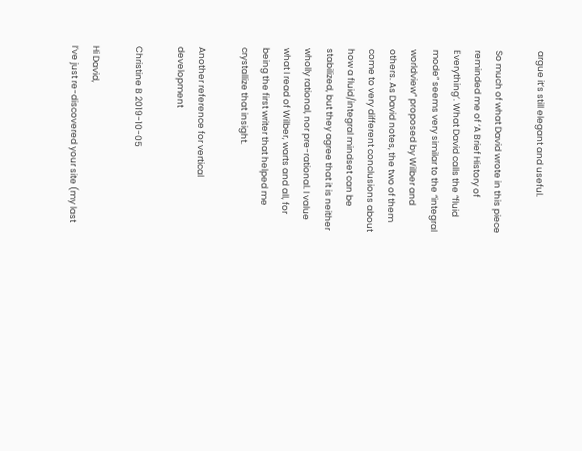argue it’s still elegant and useful.

So much of what David wrote in this piece reminded me of ‘A Brief History of Everything’. What David calls the “fluid mode” seems very similar to the “integral worldview” proposed by Wilber and others. As David notes, the two of them come to very different conclusions about how a fluid/integral mindset can be stabilized, but they agree that it is neither wholly rational, nor pre-rational. I value what I read of Wilber, warts and all, for being the first writer that helped me crystallize that insight.

Another reference for vertical development

Christine B 2019-10-05

Hi David,
I’ve just re-discovered your site (my last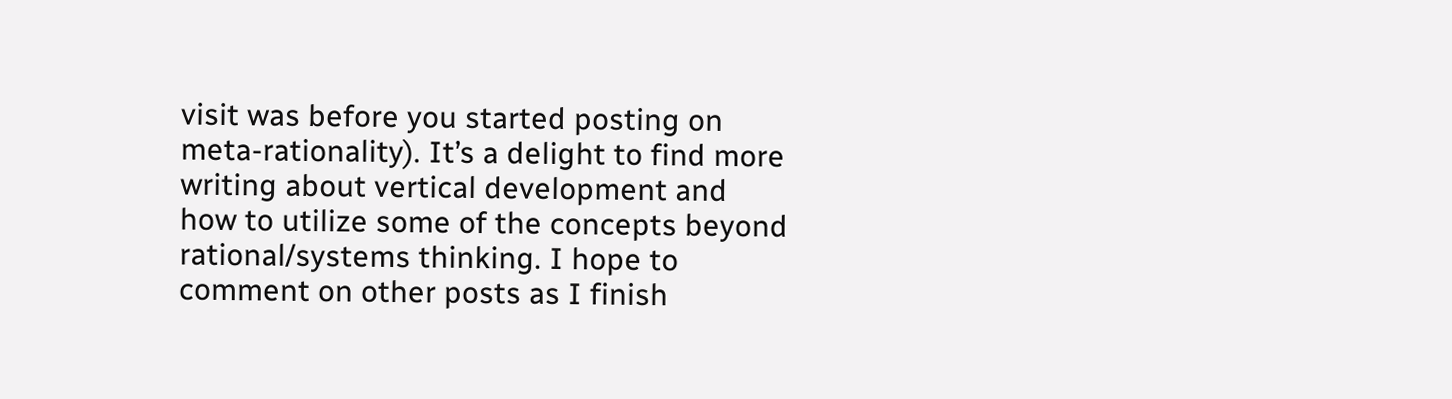visit was before you started posting on meta-rationality). It’s a delight to find more writing about vertical development and how to utilize some of the concepts beyond rational/systems thinking. I hope to comment on other posts as I finish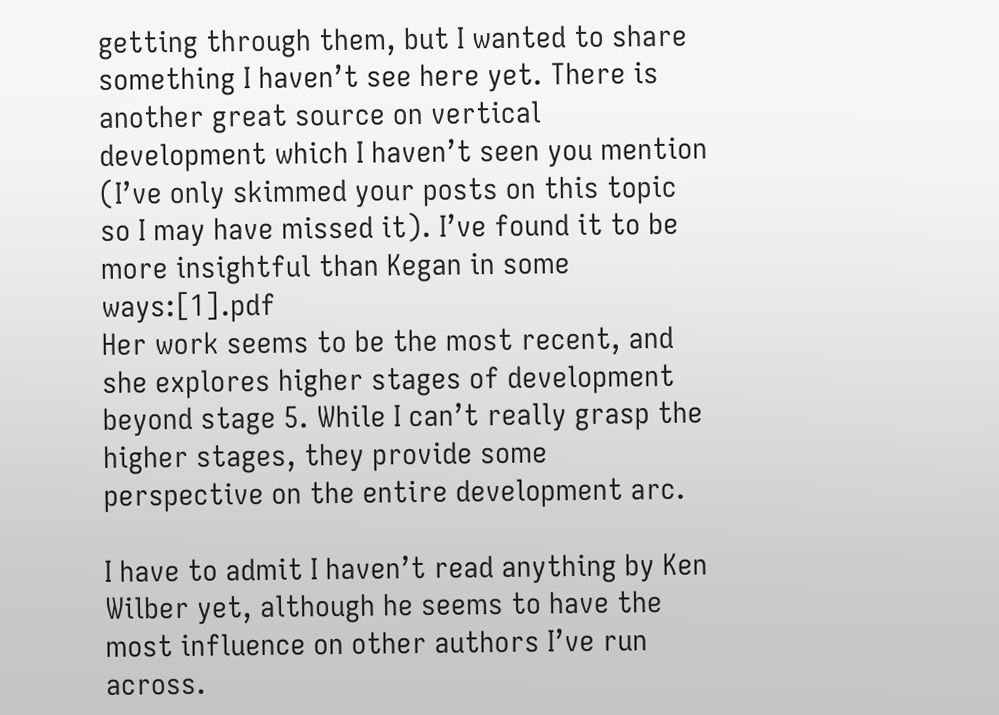getting through them, but I wanted to share something I haven’t see here yet. There is another great source on vertical development which I haven’t seen you mention (I’ve only skimmed your posts on this topic so I may have missed it). I’ve found it to be more insightful than Kegan in some ways:[1].pdf
Her work seems to be the most recent, and she explores higher stages of development beyond stage 5. While I can’t really grasp the higher stages, they provide some perspective on the entire development arc.

I have to admit I haven’t read anything by Ken Wilber yet, although he seems to have the most influence on other authors I’ve run across.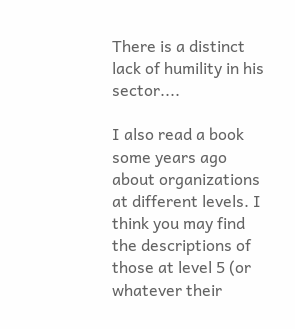There is a distinct lack of humility in his sector....

I also read a book some years ago about organizations at different levels. I think you may find the descriptions of those at level 5 (or whatever their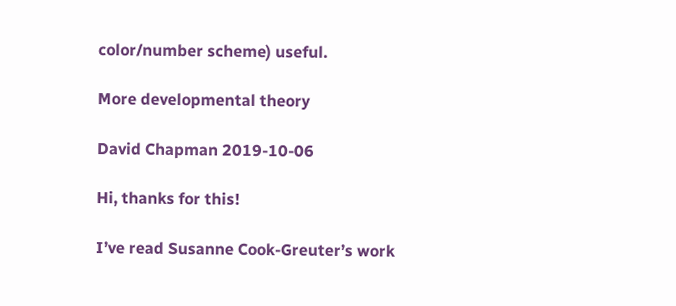color/number scheme) useful.

More developmental theory

David Chapman 2019-10-06

Hi, thanks for this!

I’ve read Susanne Cook-Greuter’s work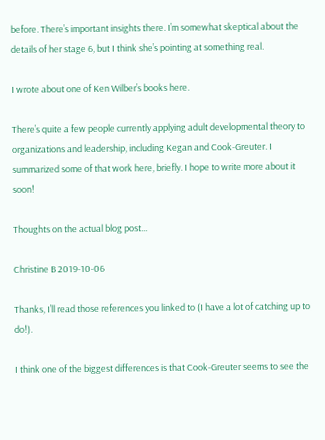before. There’s important insights there. I’m somewhat skeptical about the details of her stage 6, but I think she’s pointing at something real.

I wrote about one of Ken Wilber’s books here.

There’s quite a few people currently applying adult developmental theory to organizations and leadership, including Kegan and Cook-Greuter. I summarized some of that work here, briefly. I hope to write more about it soon!

Thoughts on the actual blog post...

Christine B 2019-10-06

Thanks, I’ll read those references you linked to (I have a lot of catching up to do!).

I think one of the biggest differences is that Cook-Greuter seems to see the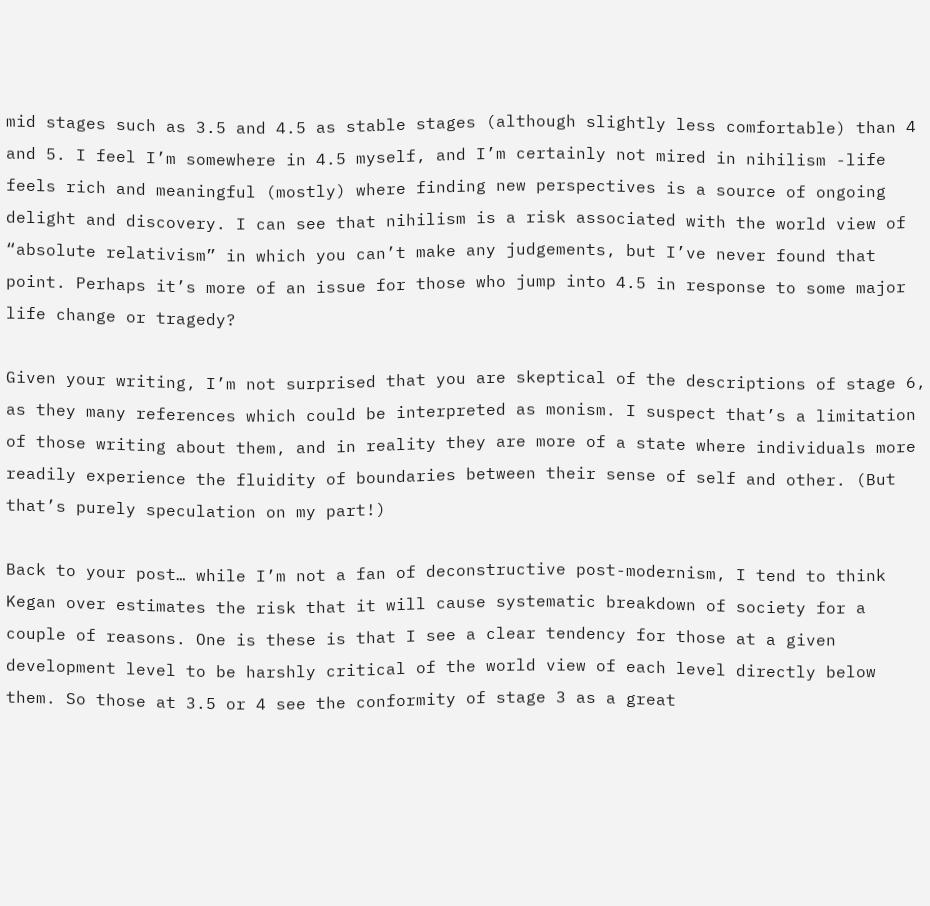mid stages such as 3.5 and 4.5 as stable stages (although slightly less comfortable) than 4 and 5. I feel I’m somewhere in 4.5 myself, and I’m certainly not mired in nihilism -life feels rich and meaningful (mostly) where finding new perspectives is a source of ongoing delight and discovery. I can see that nihilism is a risk associated with the world view of “absolute relativism” in which you can’t make any judgements, but I’ve never found that point. Perhaps it’s more of an issue for those who jump into 4.5 in response to some major life change or tragedy?

Given your writing, I’m not surprised that you are skeptical of the descriptions of stage 6, as they many references which could be interpreted as monism. I suspect that’s a limitation of those writing about them, and in reality they are more of a state where individuals more readily experience the fluidity of boundaries between their sense of self and other. (But that’s purely speculation on my part!)

Back to your post… while I’m not a fan of deconstructive post-modernism, I tend to think Kegan over estimates the risk that it will cause systematic breakdown of society for a couple of reasons. One is these is that I see a clear tendency for those at a given development level to be harshly critical of the world view of each level directly below them. So those at 3.5 or 4 see the conformity of stage 3 as a great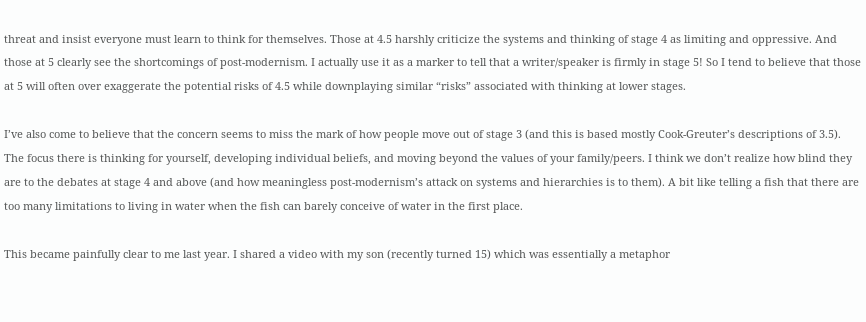threat and insist everyone must learn to think for themselves. Those at 4.5 harshly criticize the systems and thinking of stage 4 as limiting and oppressive. And those at 5 clearly see the shortcomings of post-modernism. I actually use it as a marker to tell that a writer/speaker is firmly in stage 5! So I tend to believe that those at 5 will often over exaggerate the potential risks of 4.5 while downplaying similar “risks” associated with thinking at lower stages.

I’ve also come to believe that the concern seems to miss the mark of how people move out of stage 3 (and this is based mostly Cook-Greuter’s descriptions of 3.5). The focus there is thinking for yourself, developing individual beliefs, and moving beyond the values of your family/peers. I think we don’t realize how blind they are to the debates at stage 4 and above (and how meaningless post-modernism’s attack on systems and hierarchies is to them). A bit like telling a fish that there are too many limitations to living in water when the fish can barely conceive of water in the first place.

This became painfully clear to me last year. I shared a video with my son (recently turned 15) which was essentially a metaphor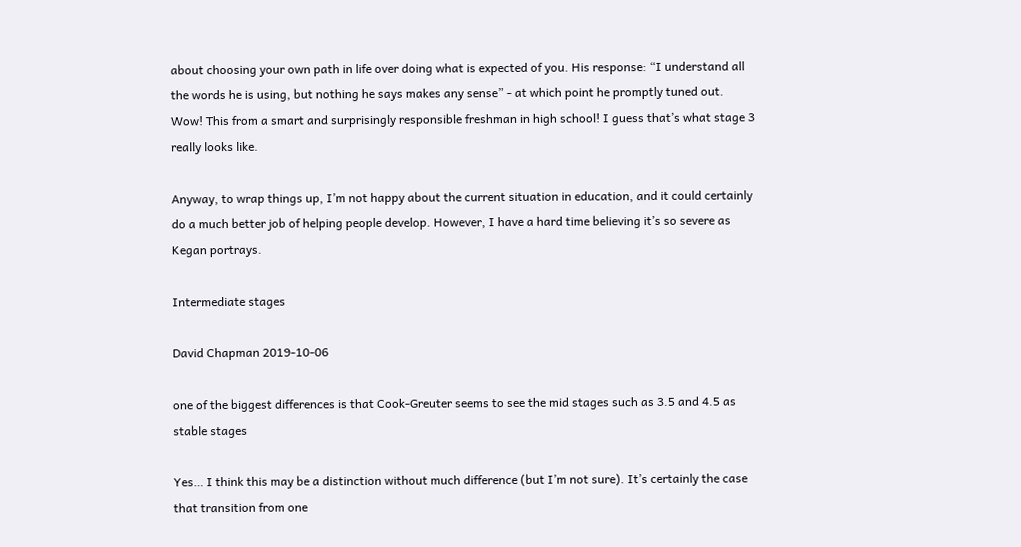about choosing your own path in life over doing what is expected of you. His response: “I understand all the words he is using, but nothing he says makes any sense” - at which point he promptly tuned out. Wow! This from a smart and surprisingly responsible freshman in high school! I guess that’s what stage 3 really looks like.

Anyway, to wrap things up, I’m not happy about the current situation in education, and it could certainly do a much better job of helping people develop. However, I have a hard time believing it’s so severe as Kegan portrays.

Intermediate stages

David Chapman 2019-10-06

one of the biggest differences is that Cook-Greuter seems to see the mid stages such as 3.5 and 4.5 as stable stages

Yes… I think this may be a distinction without much difference (but I’m not sure). It’s certainly the case that transition from one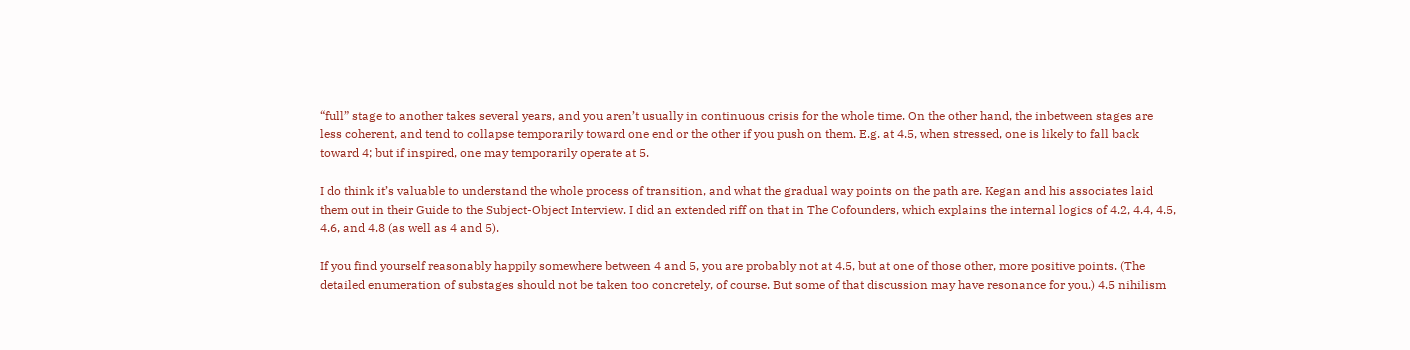“full” stage to another takes several years, and you aren’t usually in continuous crisis for the whole time. On the other hand, the inbetween stages are less coherent, and tend to collapse temporarily toward one end or the other if you push on them. E.g. at 4.5, when stressed, one is likely to fall back toward 4; but if inspired, one may temporarily operate at 5.

I do think it’s valuable to understand the whole process of transition, and what the gradual way points on the path are. Kegan and his associates laid them out in their Guide to the Subject-Object Interview. I did an extended riff on that in The Cofounders, which explains the internal logics of 4.2, 4.4, 4.5, 4.6, and 4.8 (as well as 4 and 5).

If you find yourself reasonably happily somewhere between 4 and 5, you are probably not at 4.5, but at one of those other, more positive points. (The detailed enumeration of substages should not be taken too concretely, of course. But some of that discussion may have resonance for you.) 4.5 nihilism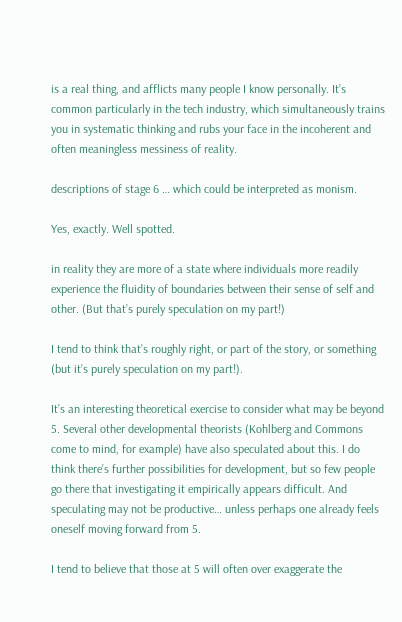is a real thing, and afflicts many people I know personally. It’s common particularly in the tech industry, which simultaneously trains you in systematic thinking and rubs your face in the incoherent and often meaningless messiness of reality.

descriptions of stage 6 … which could be interpreted as monism.

Yes, exactly. Well spotted.

in reality they are more of a state where individuals more readily experience the fluidity of boundaries between their sense of self and other. (But that’s purely speculation on my part!)

I tend to think that’s roughly right, or part of the story, or something (but it’s purely speculation on my part!).

It’s an interesting theoretical exercise to consider what may be beyond 5. Several other developmental theorists (Kohlberg and Commons come to mind, for example) have also speculated about this. I do think there’s further possibilities for development, but so few people go there that investigating it empirically appears difficult. And speculating may not be productive… unless perhaps one already feels oneself moving forward from 5.

I tend to believe that those at 5 will often over exaggerate the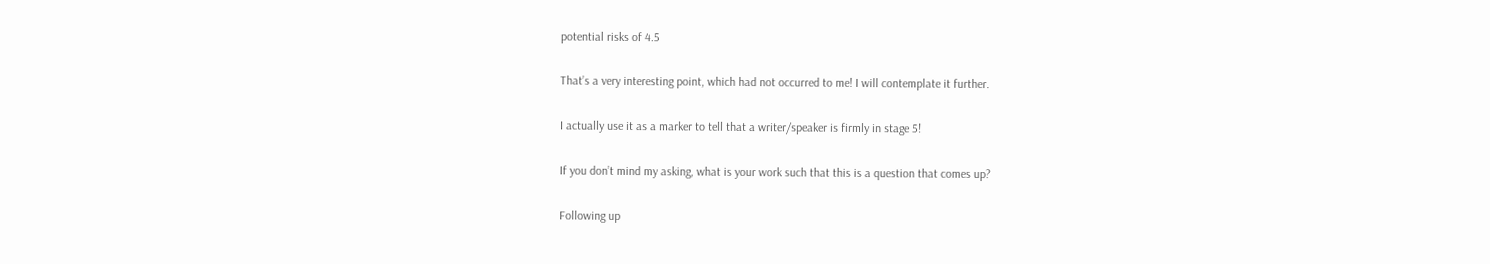potential risks of 4.5

That’s a very interesting point, which had not occurred to me! I will contemplate it further.

I actually use it as a marker to tell that a writer/speaker is firmly in stage 5!

If you don’t mind my asking, what is your work such that this is a question that comes up?

Following up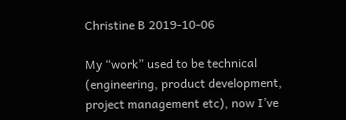Christine B 2019-10-06

My “work” used to be technical (engineering, product development, project management etc), now I’ve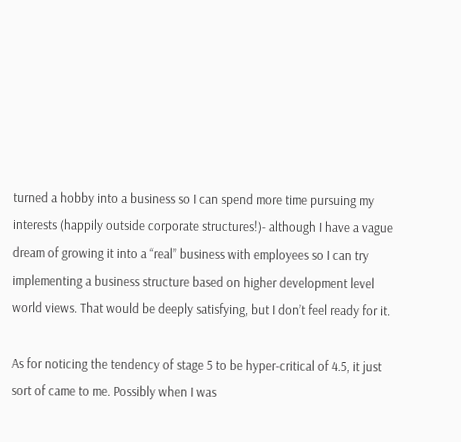turned a hobby into a business so I can spend more time pursuing my interests (happily outside corporate structures!)- although I have a vague dream of growing it into a “real” business with employees so I can try implementing a business structure based on higher development level world views. That would be deeply satisfying, but I don’t feel ready for it.

As for noticing the tendency of stage 5 to be hyper-critical of 4.5, it just sort of came to me. Possibly when I was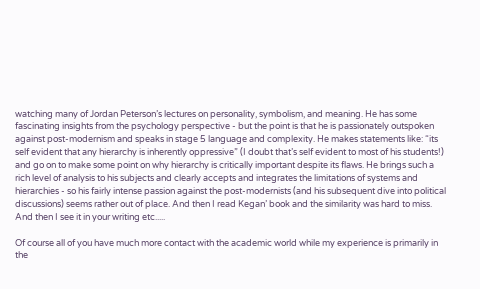watching many of Jordan Peterson’s lectures on personality, symbolism, and meaning. He has some fascinating insights from the psychology perspective - but the point is that he is passionately outspoken against post-modernism and speaks in stage 5 language and complexity. He makes statements like: “its self evident that any hierarchy is inherently oppressive” (I doubt that’s self evident to most of his students!) and go on to make some point on why hierarchy is critically important despite its flaws. He brings such a rich level of analysis to his subjects and clearly accepts and integrates the limitations of systems and hierarchies - so his fairly intense passion against the post-modernists (and his subsequent dive into political discussions) seems rather out of place. And then I read Kegan’ book and the similarity was hard to miss. And then I see it in your writing etc.....

Of course all of you have much more contact with the academic world while my experience is primarily in the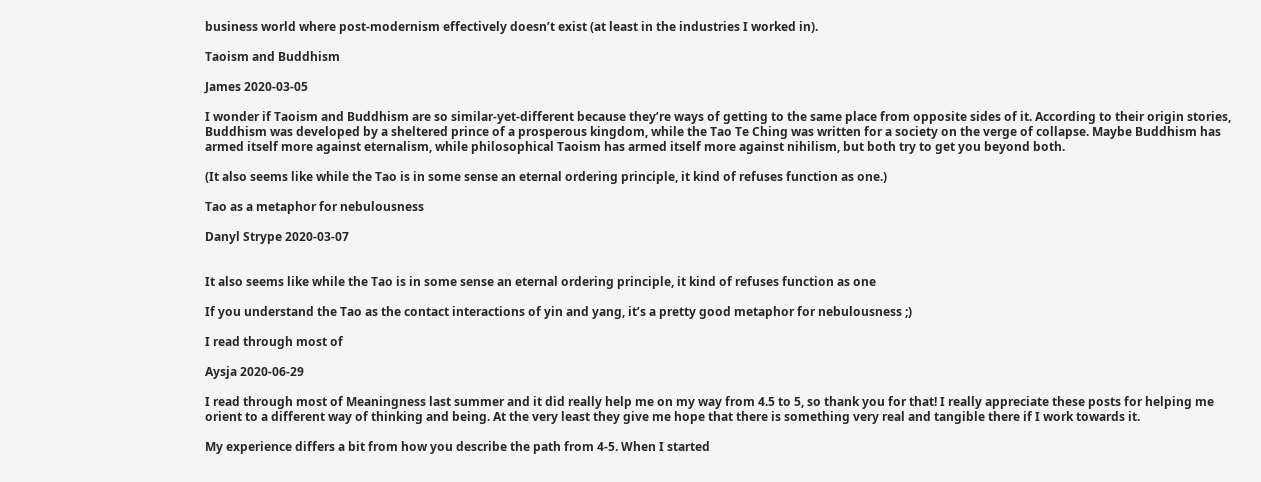business world where post-modernism effectively doesn’t exist (at least in the industries I worked in).

Taoism and Buddhism

James 2020-03-05

I wonder if Taoism and Buddhism are so similar-yet-different because they’re ways of getting to the same place from opposite sides of it. According to their origin stories, Buddhism was developed by a sheltered prince of a prosperous kingdom, while the Tao Te Ching was written for a society on the verge of collapse. Maybe Buddhism has armed itself more against eternalism, while philosophical Taoism has armed itself more against nihilism, but both try to get you beyond both.

(It also seems like while the Tao is in some sense an eternal ordering principle, it kind of refuses function as one.)

Tao as a metaphor for nebulousness

Danyl Strype 2020-03-07


It also seems like while the Tao is in some sense an eternal ordering principle, it kind of refuses function as one

If you understand the Tao as the contact interactions of yin and yang, it’s a pretty good metaphor for nebulousness ;)

I read through most of

Aysja 2020-06-29

I read through most of Meaningness last summer and it did really help me on my way from 4.5 to 5, so thank you for that! I really appreciate these posts for helping me orient to a different way of thinking and being. At the very least they give me hope that there is something very real and tangible there if I work towards it.

My experience differs a bit from how you describe the path from 4-5. When I started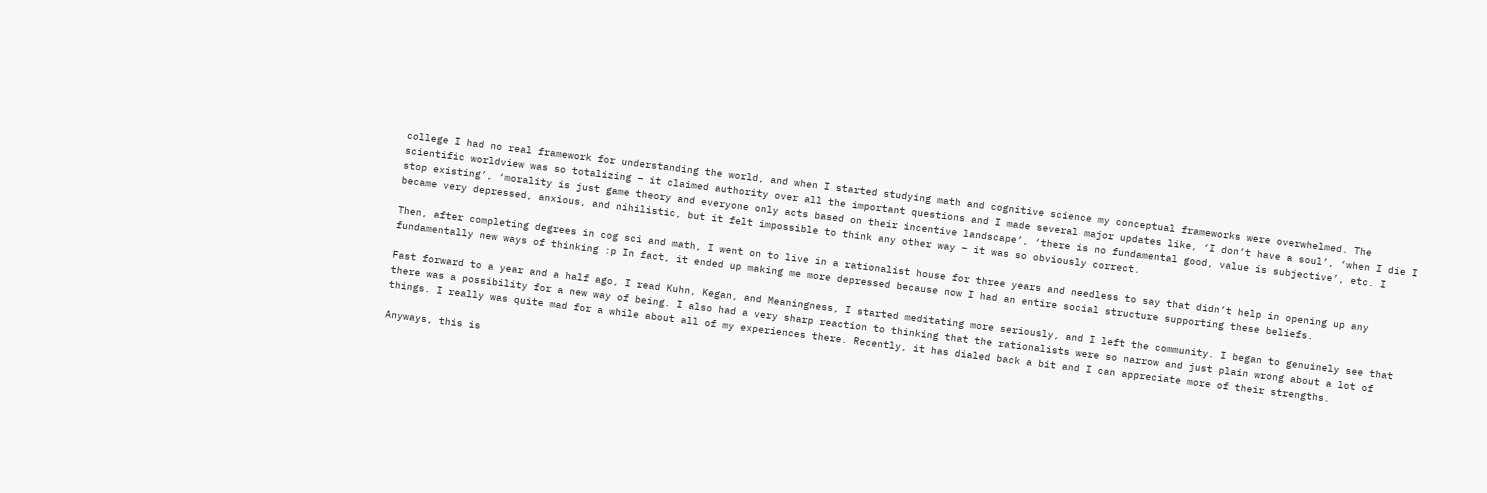college I had no real framework for understanding the world, and when I started studying math and cognitive science my conceptual frameworks were overwhelmed. The scientific worldview was so totalizing – it claimed authority over all the important questions and I made several major updates like, ‘I don’t have a soul’, ‘when I die I stop existing’, ‘morality is just game theory and everyone only acts based on their incentive landscape’, ‘there is no fundamental good, value is subjective’, etc. I became very depressed, anxious, and nihilistic, but it felt impossible to think any other way – it was so obviously correct.

Then, after completing degrees in cog sci and math, I went on to live in a rationalist house for three years and needless to say that didn’t help in opening up any fundamentally new ways of thinking :p In fact, it ended up making me more depressed because now I had an entire social structure supporting these beliefs.

Fast forward to a year and a half ago, I read Kuhn, Kegan, and Meaningness, I started meditating more seriously, and I left the community. I began to genuinely see that there was a possibility for a new way of being. I also had a very sharp reaction to thinking that the rationalists were so narrow and just plain wrong about a lot of things. I really was quite mad for a while about all of my experiences there. Recently, it has dialed back a bit and I can appreciate more of their strengths.

Anyways, this is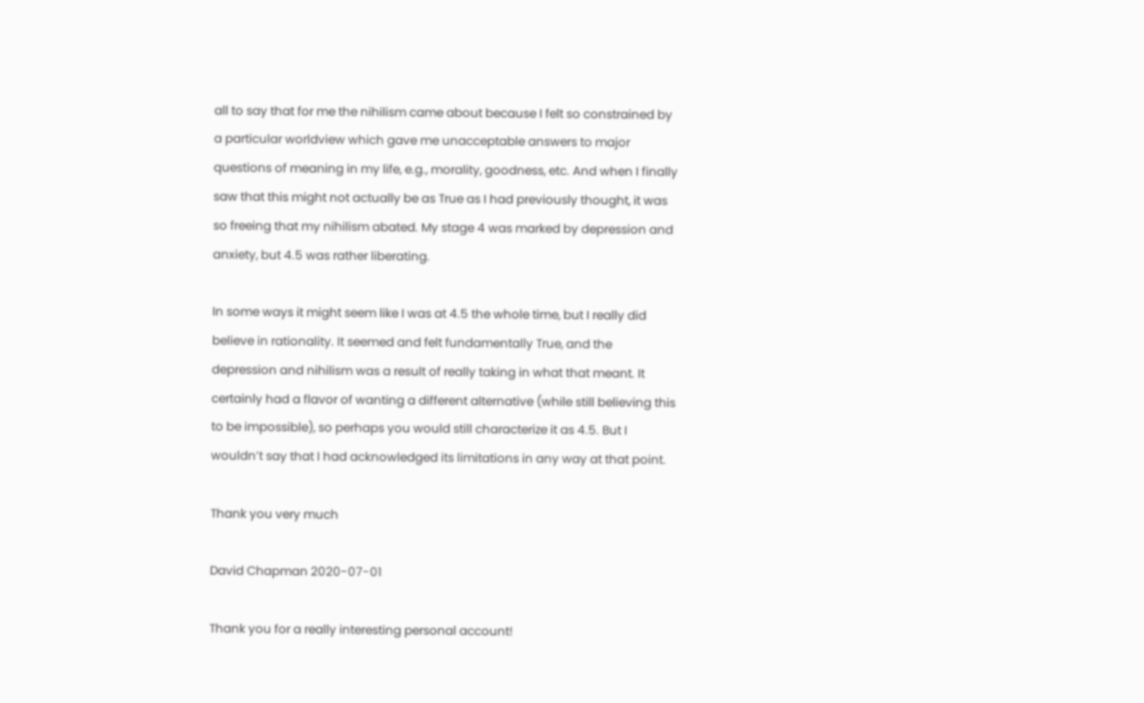all to say that for me the nihilism came about because I felt so constrained by a particular worldview which gave me unacceptable answers to major questions of meaning in my life, e.g., morality, goodness, etc. And when I finally saw that this might not actually be as True as I had previously thought, it was so freeing that my nihilism abated. My stage 4 was marked by depression and anxiety, but 4.5 was rather liberating.

In some ways it might seem like I was at 4.5 the whole time, but I really did believe in rationality. It seemed and felt fundamentally True, and the depression and nihilism was a result of really taking in what that meant. It certainly had a flavor of wanting a different alternative (while still believing this to be impossible), so perhaps you would still characterize it as 4.5. But I wouldn’t say that I had acknowledged its limitations in any way at that point.

Thank you very much

David Chapman 2020-07-01

Thank you for a really interesting personal account!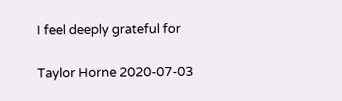I feel deeply grateful for

Taylor Horne 2020-07-03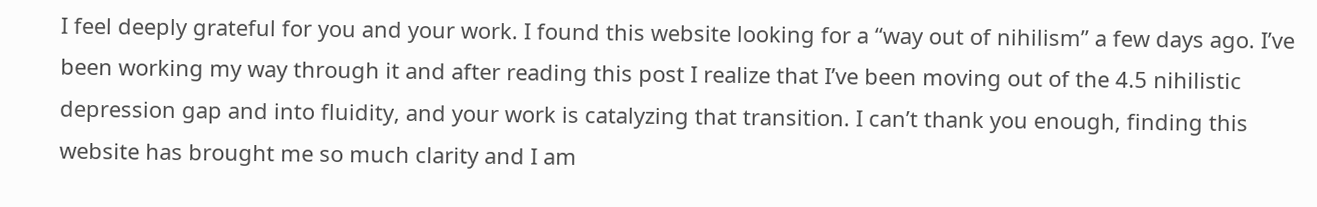I feel deeply grateful for you and your work. I found this website looking for a “way out of nihilism” a few days ago. I’ve been working my way through it and after reading this post I realize that I’ve been moving out of the 4.5 nihilistic depression gap and into fluidity, and your work is catalyzing that transition. I can’t thank you enough, finding this website has brought me so much clarity and I am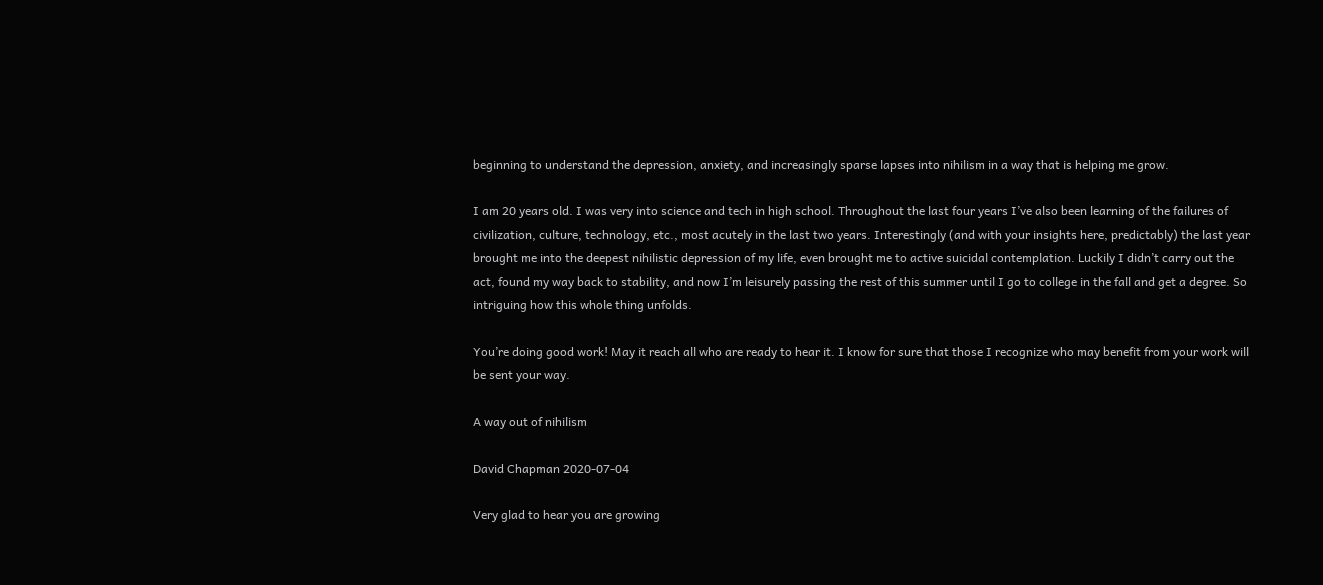beginning to understand the depression, anxiety, and increasingly sparse lapses into nihilism in a way that is helping me grow.

I am 20 years old. I was very into science and tech in high school. Throughout the last four years I’ve also been learning of the failures of civilization, culture, technology, etc., most acutely in the last two years. Interestingly (and with your insights here, predictably) the last year brought me into the deepest nihilistic depression of my life, even brought me to active suicidal contemplation. Luckily I didn’t carry out the act, found my way back to stability, and now I’m leisurely passing the rest of this summer until I go to college in the fall and get a degree. So intriguing how this whole thing unfolds.

You’re doing good work! May it reach all who are ready to hear it. I know for sure that those I recognize who may benefit from your work will be sent your way.

A way out of nihilism

David Chapman 2020-07-04

Very glad to hear you are growing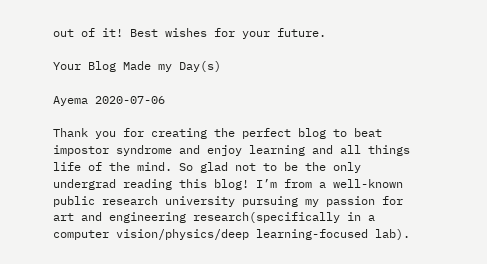out of it! Best wishes for your future.

Your Blog Made my Day(s)

Ayema 2020-07-06

Thank you for creating the perfect blog to beat impostor syndrome and enjoy learning and all things life of the mind. So glad not to be the only undergrad reading this blog! I’m from a well-known public research university pursuing my passion for art and engineering research(specifically in a computer vision/physics/deep learning-focused lab).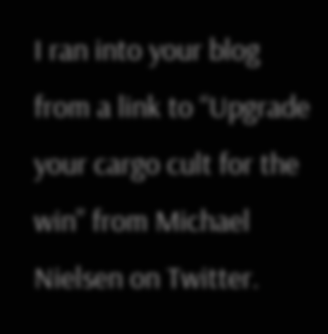I ran into your blog from a link to “Upgrade your cargo cult for the win” from Michael Nielsen on Twitter.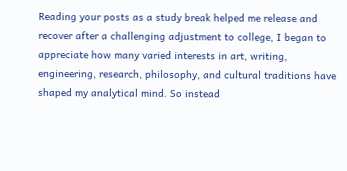Reading your posts as a study break helped me release and recover after a challenging adjustment to college, I began to appreciate how many varied interests in art, writing, engineering, research, philosophy, and cultural traditions have shaped my analytical mind. So instead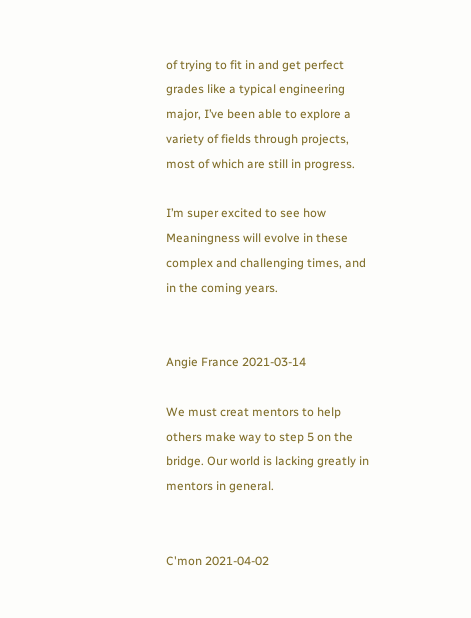of trying to fit in and get perfect grades like a typical engineering major, I’ve been able to explore a variety of fields through projects, most of which are still in progress.

I’m super excited to see how Meaningness will evolve in these complex and challenging times, and in the coming years.


Angie France 2021-03-14

We must creat mentors to help others make way to step 5 on the bridge. Our world is lacking greatly in mentors in general.


C'mon 2021-04-02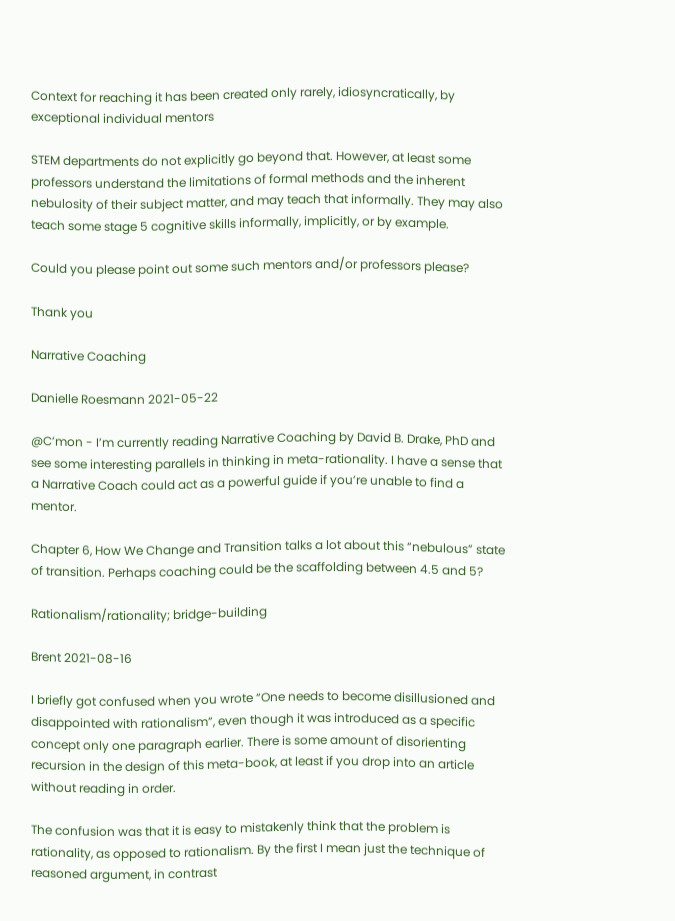Context for reaching it has been created only rarely, idiosyncratically, by exceptional individual mentors

STEM departments do not explicitly go beyond that. However, at least some professors understand the limitations of formal methods and the inherent nebulosity of their subject matter, and may teach that informally. They may also teach some stage 5 cognitive skills informally, implicitly, or by example.

Could you please point out some such mentors and/or professors please?

Thank you

Narrative Coaching

Danielle Roesmann 2021-05-22

@C’mon - I’m currently reading Narrative Coaching by David B. Drake, PhD and see some interesting parallels in thinking in meta-rationality. I have a sense that a Narrative Coach could act as a powerful guide if you’re unable to find a mentor.

Chapter 6, How We Change and Transition talks a lot about this “nebulous” state of transition. Perhaps coaching could be the scaffolding between 4.5 and 5?

Rationalism/rationality; bridge-building

Brent 2021-08-16

I briefly got confused when you wrote “One needs to become disillusioned and disappointed with rationalism”, even though it was introduced as a specific concept only one paragraph earlier. There is some amount of disorienting recursion in the design of this meta-book, at least if you drop into an article without reading in order.

The confusion was that it is easy to mistakenly think that the problem is rationality, as opposed to rationalism. By the first I mean just the technique of reasoned argument, in contrast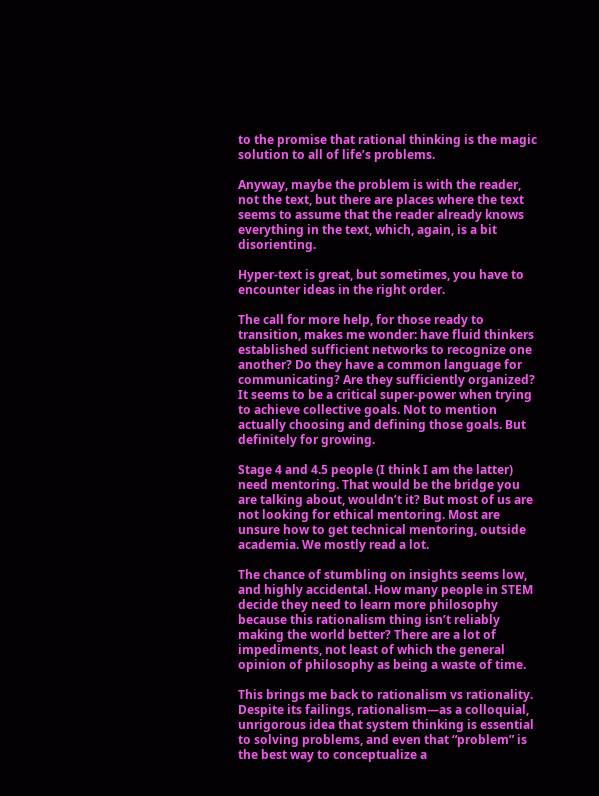to the promise that rational thinking is the magic solution to all of life’s problems.

Anyway, maybe the problem is with the reader, not the text, but there are places where the text seems to assume that the reader already knows everything in the text, which, again, is a bit disorienting.

Hyper-text is great, but sometimes, you have to encounter ideas in the right order.

The call for more help, for those ready to transition, makes me wonder: have fluid thinkers established sufficient networks to recognize one another? Do they have a common language for communicating? Are they sufficiently organized? It seems to be a critical super-power when trying to achieve collective goals. Not to mention actually choosing and defining those goals. But definitely for growing.

Stage 4 and 4.5 people (I think I am the latter) need mentoring. That would be the bridge you are talking about, wouldn’t it? But most of us are not looking for ethical mentoring. Most are unsure how to get technical mentoring, outside academia. We mostly read a lot.

The chance of stumbling on insights seems low, and highly accidental. How many people in STEM decide they need to learn more philosophy because this rationalism thing isn’t reliably making the world better? There are a lot of impediments, not least of which the general opinion of philosophy as being a waste of time.

This brings me back to rationalism vs rationality. Despite its failings, rationalism—as a colloquial, unrigorous idea that system thinking is essential to solving problems, and even that “problem” is the best way to conceptualize a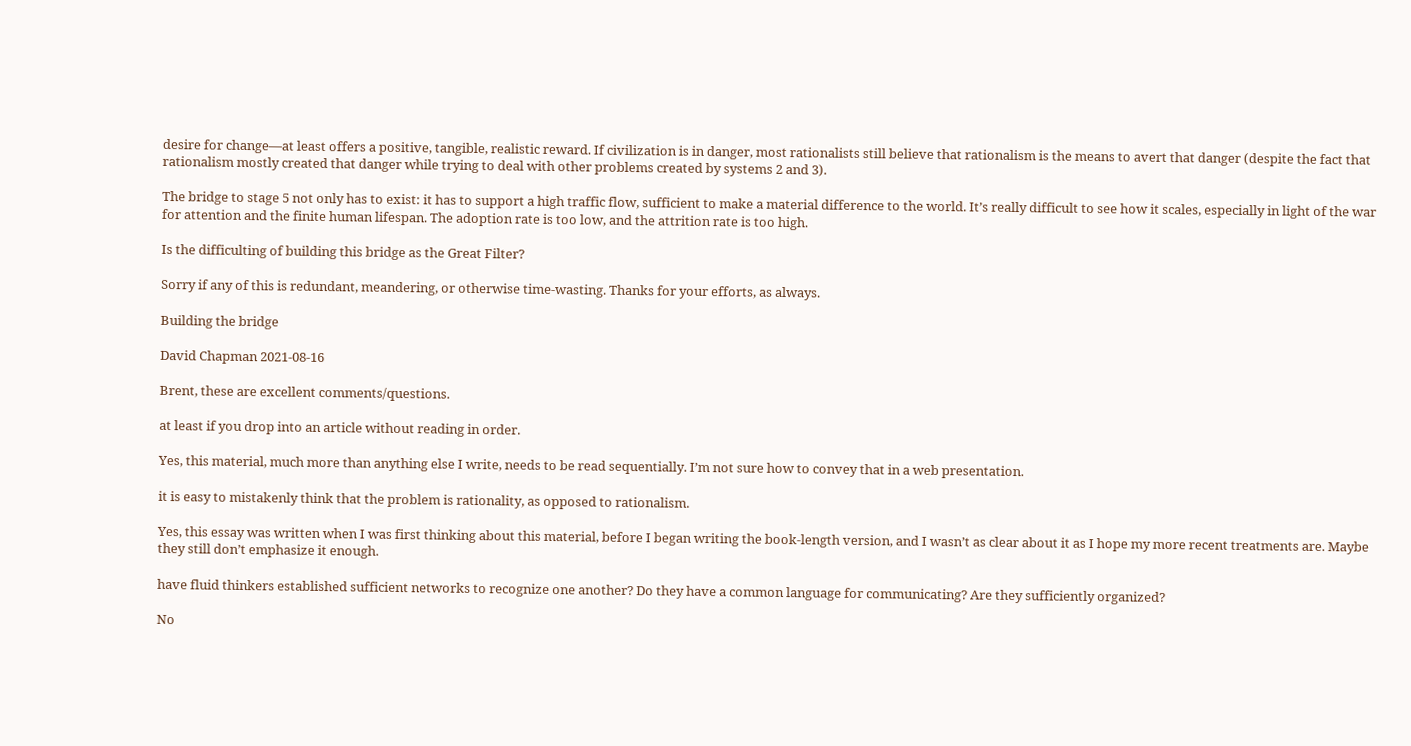desire for change—at least offers a positive, tangible, realistic reward. If civilization is in danger, most rationalists still believe that rationalism is the means to avert that danger (despite the fact that rationalism mostly created that danger while trying to deal with other problems created by systems 2 and 3).

The bridge to stage 5 not only has to exist: it has to support a high traffic flow, sufficient to make a material difference to the world. It’s really difficult to see how it scales, especially in light of the war for attention and the finite human lifespan. The adoption rate is too low, and the attrition rate is too high.

Is the difficulting of building this bridge as the Great Filter?

Sorry if any of this is redundant, meandering, or otherwise time-wasting. Thanks for your efforts, as always.

Building the bridge

David Chapman 2021-08-16

Brent, these are excellent comments/questions.

at least if you drop into an article without reading in order.

Yes, this material, much more than anything else I write, needs to be read sequentially. I’m not sure how to convey that in a web presentation.

it is easy to mistakenly think that the problem is rationality, as opposed to rationalism.

Yes, this essay was written when I was first thinking about this material, before I began writing the book-length version, and I wasn’t as clear about it as I hope my more recent treatments are. Maybe they still don’t emphasize it enough.

have fluid thinkers established sufficient networks to recognize one another? Do they have a common language for communicating? Are they sufficiently organized?

No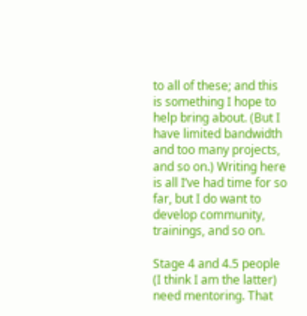to all of these; and this is something I hope to help bring about. (But I have limited bandwidth and too many projects, and so on.) Writing here is all I’ve had time for so far, but I do want to develop community, trainings, and so on.

Stage 4 and 4.5 people (I think I am the latter) need mentoring. That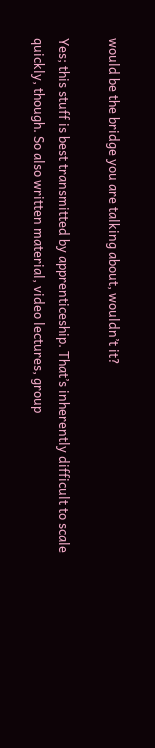would be the bridge you are talking about, wouldn’t it?

Yes; this stuff is best transmitted by apprenticeship. That’s inherently difficult to scale quickly, though. So also written material, video lectures, group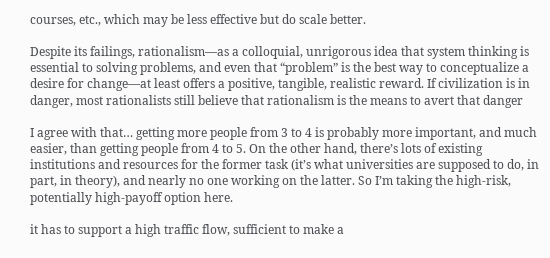courses, etc., which may be less effective but do scale better.

Despite its failings, rationalism—as a colloquial, unrigorous idea that system thinking is essential to solving problems, and even that “problem” is the best way to conceptualize a desire for change—at least offers a positive, tangible, realistic reward. If civilization is in danger, most rationalists still believe that rationalism is the means to avert that danger

I agree with that… getting more people from 3 to 4 is probably more important, and much easier, than getting people from 4 to 5. On the other hand, there’s lots of existing institutions and resources for the former task (it’s what universities are supposed to do, in part, in theory), and nearly no one working on the latter. So I’m taking the high-risk, potentially high-payoff option here.

it has to support a high traffic flow, sufficient to make a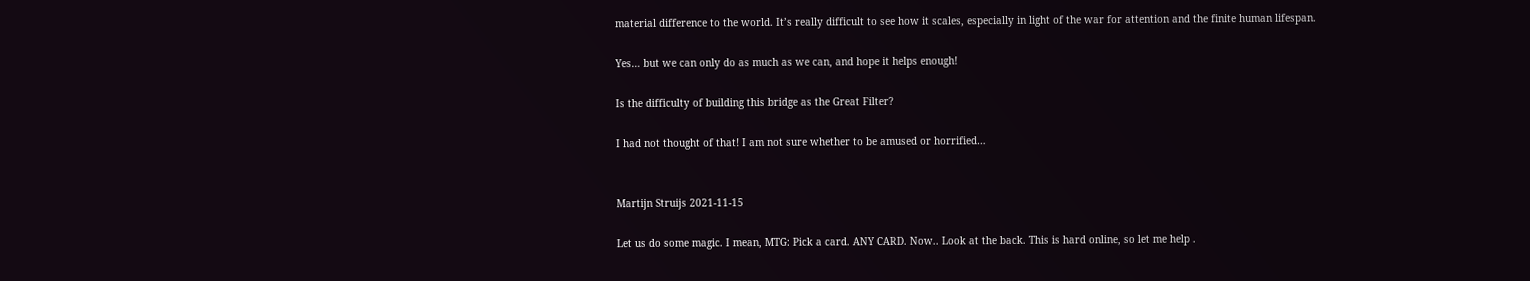material difference to the world. It’s really difficult to see how it scales, especially in light of the war for attention and the finite human lifespan.

Yes… but we can only do as much as we can, and hope it helps enough!

Is the difficulty of building this bridge as the Great Filter?

I had not thought of that! I am not sure whether to be amused or horrified…


Martijn Struijs 2021-11-15

Let us do some magic. I mean, MTG: Pick a card. ANY CARD. Now.. Look at the back. This is hard online, so let me help .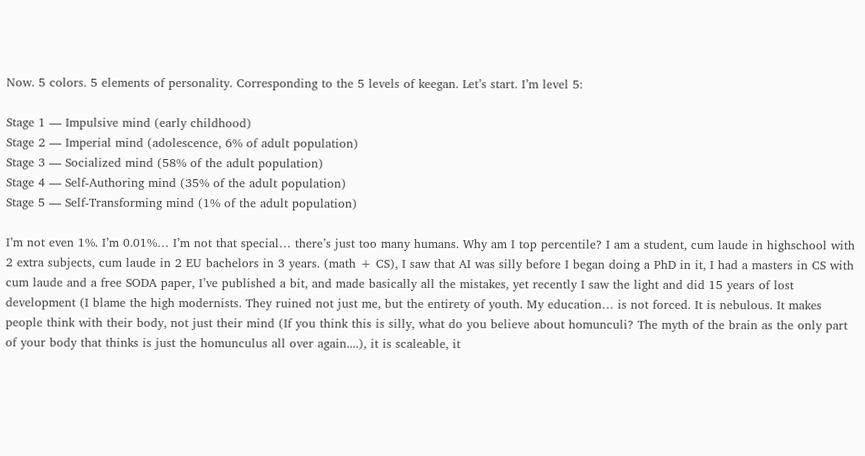Now. 5 colors. 5 elements of personality. Corresponding to the 5 levels of keegan. Let’s start. I’m level 5:

Stage 1 — Impulsive mind (early childhood)
Stage 2 — Imperial mind (adolescence, 6% of adult population)
Stage 3 — Socialized mind (58% of the adult population)
Stage 4 — Self-Authoring mind (35% of the adult population)
Stage 5 — Self-Transforming mind (1% of the adult population)

I’m not even 1%. I’m 0.01%… I’m not that special… there’s just too many humans. Why am I top percentile? I am a student, cum laude in highschool with 2 extra subjects, cum laude in 2 EU bachelors in 3 years. (math + CS), I saw that AI was silly before I began doing a PhD in it, I had a masters in CS with cum laude and a free SODA paper, I’ve published a bit, and made basically all the mistakes, yet recently I saw the light and did 15 years of lost development (I blame the high modernists. They ruined not just me, but the entirety of youth. My education… is not forced. It is nebulous. It makes people think with their body, not just their mind (If you think this is silly, what do you believe about homunculi? The myth of the brain as the only part of your body that thinks is just the homunculus all over again....), it is scaleable, it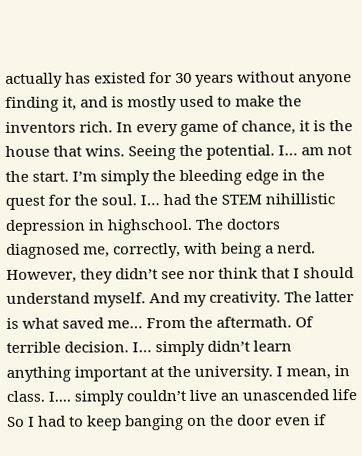actually has existed for 30 years without anyone finding it, and is mostly used to make the inventors rich. In every game of chance, it is the house that wins. Seeing the potential. I… am not the start. I’m simply the bleeding edge in the quest for the soul. I… had the STEM nihillistic depression in highschool. The doctors diagnosed me, correctly, with being a nerd. However, they didn’t see nor think that I should understand myself. And my creativity. The latter is what saved me… From the aftermath. Of terrible decision. I… simply didn’t learn anything important at the university. I mean, in class. I.... simply couldn’t live an unascended life So I had to keep banging on the door even if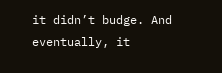it didn’t budge. And eventually, it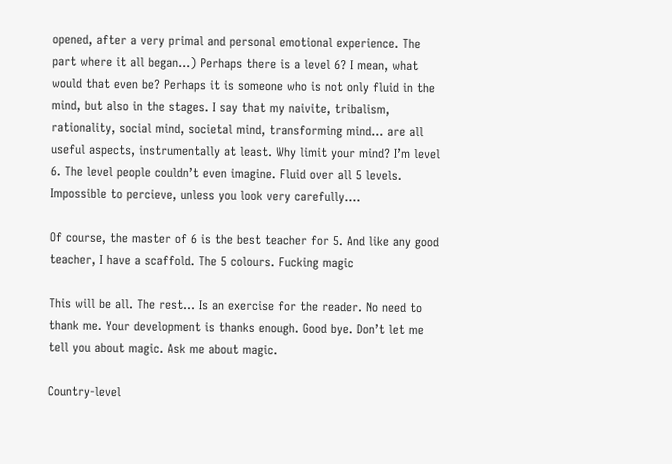opened, after a very primal and personal emotional experience. The part where it all began…) Perhaps there is a level 6? I mean, what would that even be? Perhaps it is someone who is not only fluid in the mind, but also in the stages. I say that my naivite, tribalism, rationality, social mind, societal mind, transforming mind… are all useful aspects, instrumentally at least. Why limit your mind? I’m level 6. The level people couldn’t even imagine. Fluid over all 5 levels. Impossible to percieve, unless you look very carefully....

Of course, the master of 6 is the best teacher for 5. And like any good teacher, I have a scaffold. The 5 colours. Fucking magic

This will be all. The rest… Is an exercise for the reader. No need to thank me. Your development is thanks enough. Good bye. Don’t let me tell you about magic. Ask me about magic.

Country-level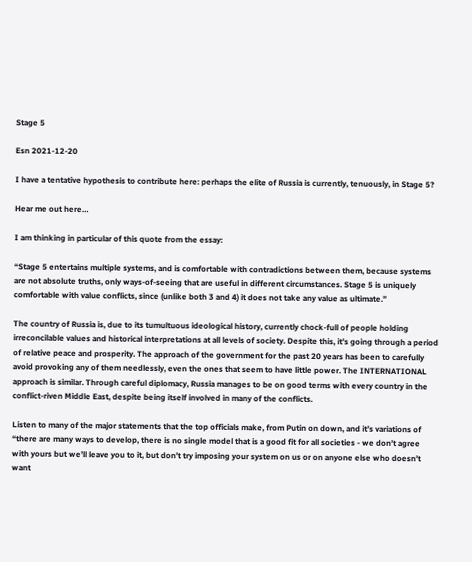Stage 5

Esn 2021-12-20

I have a tentative hypothesis to contribute here: perhaps the elite of Russia is currently, tenuously, in Stage 5?

Hear me out here…

I am thinking in particular of this quote from the essay:

“Stage 5 entertains multiple systems, and is comfortable with contradictions between them, because systems are not absolute truths, only ways-of-seeing that are useful in different circumstances. Stage 5 is uniquely comfortable with value conflicts, since (unlike both 3 and 4) it does not take any value as ultimate.”

The country of Russia is, due to its tumultuous ideological history, currently chock-full of people holding irreconcilable values and historical interpretations at all levels of society. Despite this, it’s going through a period of relative peace and prosperity. The approach of the government for the past 20 years has been to carefully avoid provoking any of them needlessly, even the ones that seem to have little power. The INTERNATIONAL approach is similar. Through careful diplomacy, Russia manages to be on good terms with every country in the conflict-riven Middle East, despite being itself involved in many of the conflicts.

Listen to many of the major statements that the top officials make, from Putin on down, and it’s variations of “there are many ways to develop, there is no single model that is a good fit for all societies - we don’t agree with yours but we’ll leave you to it, but don’t try imposing your system on us or on anyone else who doesn’t want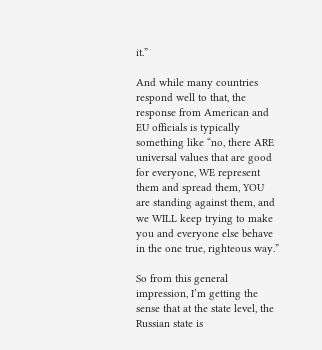it.”

And while many countries respond well to that, the response from American and EU officials is typically something like “no, there ARE universal values that are good for everyone, WE represent them and spread them, YOU are standing against them, and we WILL keep trying to make you and everyone else behave in the one true, righteous way.”

So from this general impression, I’m getting the sense that at the state level, the Russian state is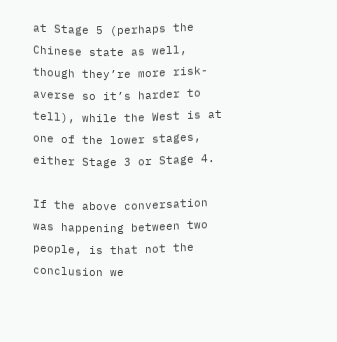at Stage 5 (perhaps the Chinese state as well, though they’re more risk-averse so it’s harder to tell), while the West is at one of the lower stages, either Stage 3 or Stage 4.

If the above conversation was happening between two people, is that not the conclusion we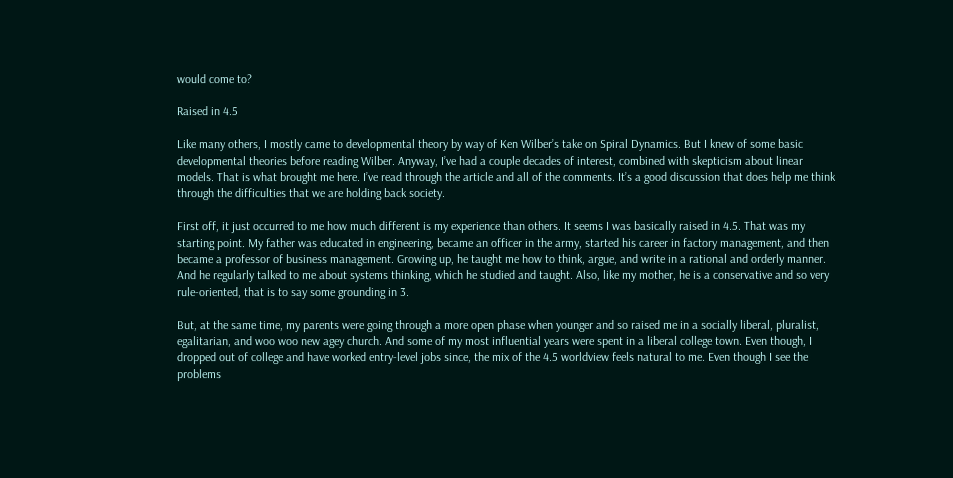would come to?

Raised in 4.5

Like many others, I mostly came to developmental theory by way of Ken Wilber’s take on Spiral Dynamics. But I knew of some basic developmental theories before reading Wilber. Anyway, I’ve had a couple decades of interest, combined with skepticism about linear models. That is what brought me here. I’ve read through the article and all of the comments. It’s a good discussion that does help me think through the difficulties that we are holding back society.

First off, it just occurred to me how much different is my experience than others. It seems I was basically raised in 4.5. That was my starting point. My father was educated in engineering, became an officer in the army, started his career in factory management, and then became a professor of business management. Growing up, he taught me how to think, argue, and write in a rational and orderly manner. And he regularly talked to me about systems thinking, which he studied and taught. Also, like my mother, he is a conservative and so very rule-oriented, that is to say some grounding in 3.

But, at the same time, my parents were going through a more open phase when younger and so raised me in a socially liberal, pluralist, egalitarian, and woo woo new agey church. And some of my most influential years were spent in a liberal college town. Even though, I dropped out of college and have worked entry-level jobs since, the mix of the 4.5 worldview feels natural to me. Even though I see the problems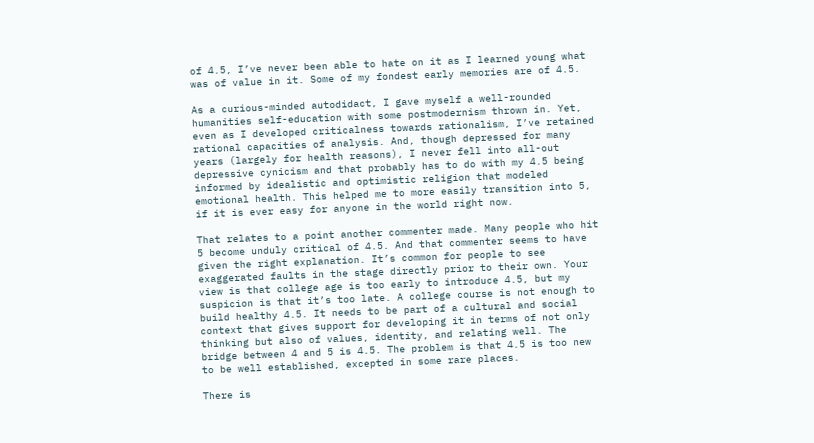of 4.5, I’ve never been able to hate on it as I learned young what was of value in it. Some of my fondest early memories are of 4.5.

As a curious-minded autodidact, I gave myself a well-rounded humanities self-education with some postmodernism thrown in. Yet, even as I developed criticalness towards rationalism, I’ve retained rational capacities of analysis. And, though depressed for many years (largely for health reasons), I never fell into all-out depressive cynicism and that probably has to do with my 4.5 being informed by idealistic and optimistic religion that modeled emotional health. This helped me to more easily transition into 5, if it is ever easy for anyone in the world right now.

That relates to a point another commenter made. Many people who hit 5 become unduly critical of 4.5. And that commenter seems to have given the right explanation. It’s common for people to see exaggerated faults in the stage directly prior to their own. Your view is that college age is too early to introduce 4.5, but my suspicion is that it’s too late. A college course is not enough to build healthy 4.5. It needs to be part of a cultural and social context that gives support for developing it in terms of not only thinking but also of values, identity, and relating well. The bridge between 4 and 5 is 4.5. The problem is that 4.5 is too new to be well established, excepted in some rare places.

There is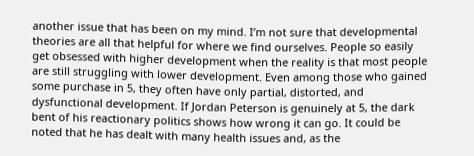another issue that has been on my mind. I’m not sure that developmental theories are all that helpful for where we find ourselves. People so easily get obsessed with higher development when the reality is that most people are still struggling with lower development. Even among those who gained some purchase in 5, they often have only partial, distorted, and dysfunctional development. If Jordan Peterson is genuinely at 5, the dark bent of his reactionary politics shows how wrong it can go. It could be noted that he has dealt with many health issues and, as the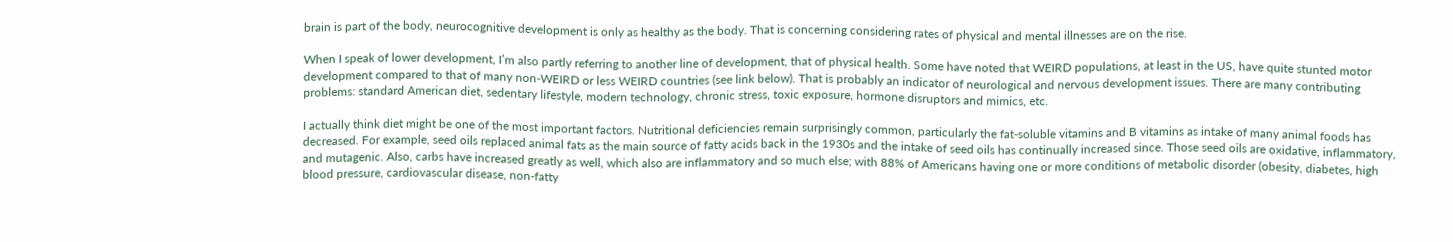brain is part of the body, neurocognitive development is only as healthy as the body. That is concerning considering rates of physical and mental illnesses are on the rise.

When I speak of lower development, I’m also partly referring to another line of development, that of physical health. Some have noted that WEIRD populations, at least in the US, have quite stunted motor development compared to that of many non-WEIRD or less WEIRD countries (see link below). That is probably an indicator of neurological and nervous development issues. There are many contributing problems: standard American diet, sedentary lifestyle, modern technology, chronic stress, toxic exposure, hormone disruptors and mimics, etc.

I actually think diet might be one of the most important factors. Nutritional deficiencies remain surprisingly common, particularly the fat-soluble vitamins and B vitamins as intake of many animal foods has decreased. For example, seed oils replaced animal fats as the main source of fatty acids back in the 1930s and the intake of seed oils has continually increased since. Those seed oils are oxidative, inflammatory, and mutagenic. Also, carbs have increased greatly as well, which also are inflammatory and so much else; with 88% of Americans having one or more conditions of metabolic disorder (obesity, diabetes, high blood pressure, cardiovascular disease, non-fatty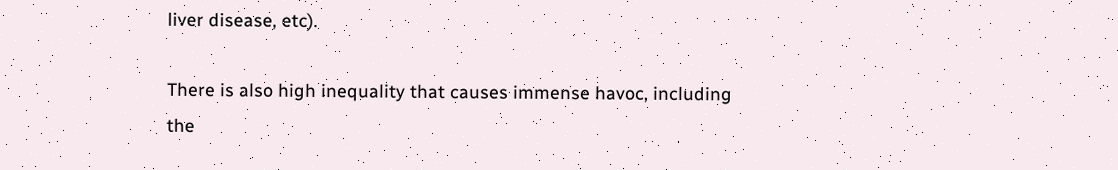liver disease, etc).

There is also high inequality that causes immense havoc, including the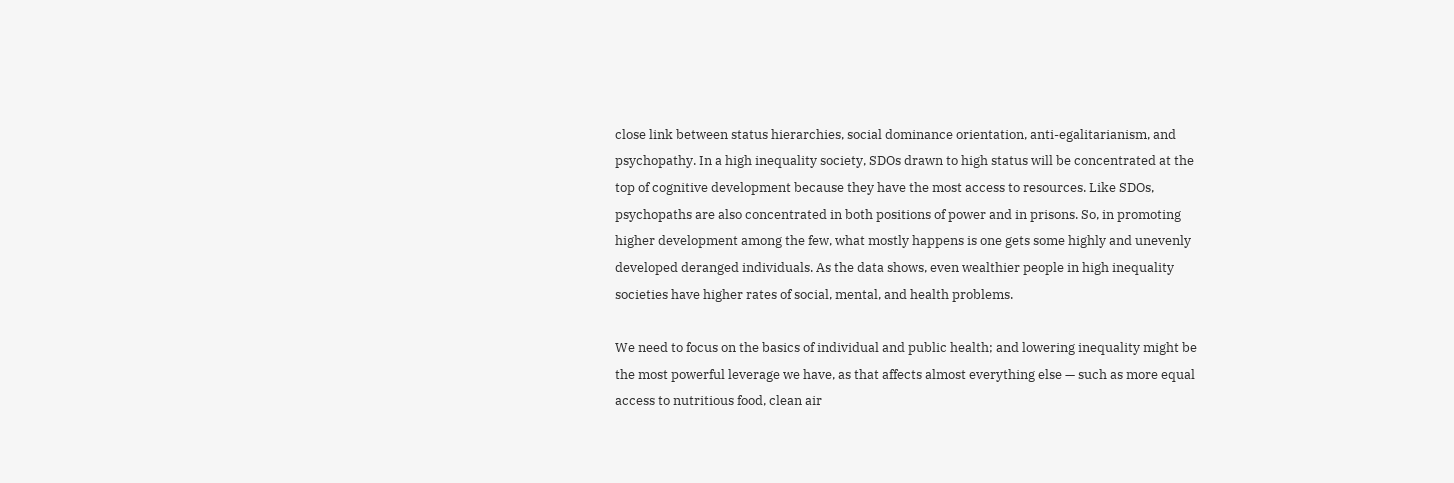close link between status hierarchies, social dominance orientation, anti-egalitarianism, and psychopathy. In a high inequality society, SDOs drawn to high status will be concentrated at the top of cognitive development because they have the most access to resources. Like SDOs, psychopaths are also concentrated in both positions of power and in prisons. So, in promoting higher development among the few, what mostly happens is one gets some highly and unevenly developed deranged individuals. As the data shows, even wealthier people in high inequality societies have higher rates of social, mental, and health problems.

We need to focus on the basics of individual and public health; and lowering inequality might be the most powerful leverage we have, as that affects almost everything else — such as more equal access to nutritious food, clean air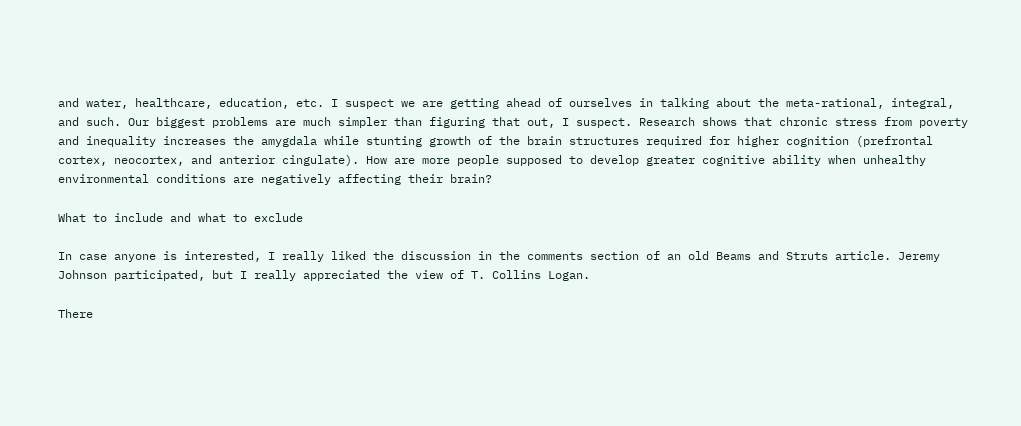and water, healthcare, education, etc. I suspect we are getting ahead of ourselves in talking about the meta-rational, integral, and such. Our biggest problems are much simpler than figuring that out, I suspect. Research shows that chronic stress from poverty and inequality increases the amygdala while stunting growth of the brain structures required for higher cognition (prefrontal cortex, neocortex, and anterior cingulate). How are more people supposed to develop greater cognitive ability when unhealthy environmental conditions are negatively affecting their brain?

What to include and what to exclude

In case anyone is interested, I really liked the discussion in the comments section of an old Beams and Struts article. Jeremy Johnson participated, but I really appreciated the view of T. Collins Logan.

There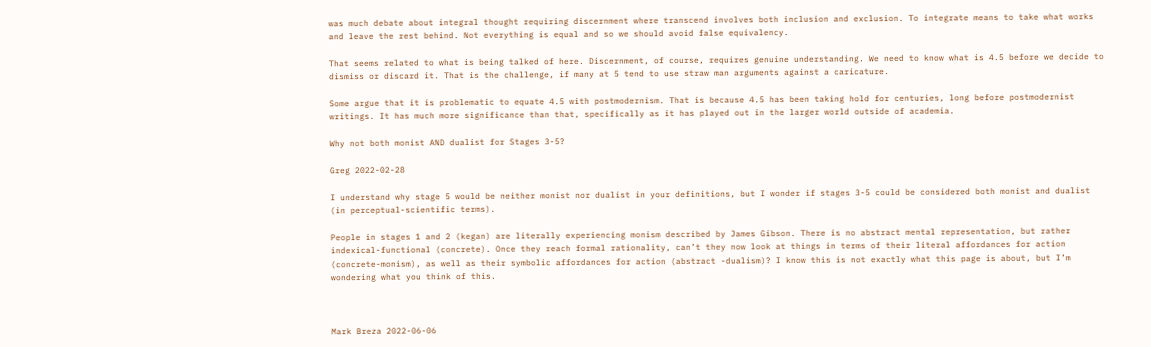was much debate about integral thought requiring discernment where transcend involves both inclusion and exclusion. To integrate means to take what works and leave the rest behind. Not everything is equal and so we should avoid false equivalency.

That seems related to what is being talked of here. Discernment, of course, requires genuine understanding. We need to know what is 4.5 before we decide to dismiss or discard it. That is the challenge, if many at 5 tend to use straw man arguments against a caricature.

Some argue that it is problematic to equate 4.5 with postmodernism. That is because 4.5 has been taking hold for centuries, long before postmodernist writings. It has much more significance than that, specifically as it has played out in the larger world outside of academia.

Why not both monist AND dualist for Stages 3-5?

Greg 2022-02-28

I understand why stage 5 would be neither monist nor dualist in your definitions, but I wonder if stages 3-5 could be considered both monist and dualist (in perceptual-scientific terms).

People in stages 1 and 2 (kegan) are literally experiencing monism described by James Gibson. There is no abstract mental representation, but rather indexical-functional (concrete). Once they reach formal rationality, can’t they now look at things in terms of their literal affordances for action (concrete-monism), as well as their symbolic affordances for action (abstract -dualism)? I know this is not exactly what this page is about, but I’m wondering what you think of this.



Mark Breza 2022-06-06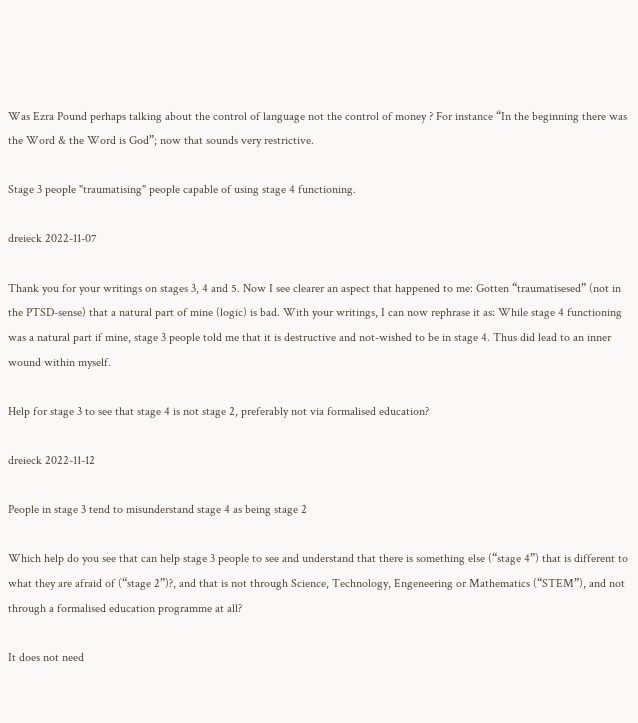Was Ezra Pound perhaps talking about the control of language not the control of money ? For instance “In the beginning there was the Word & the Word is God”; now that sounds very restrictive.

Stage 3 people "traumatising" people capable of using stage 4 functioning.

dreieck 2022-11-07

Thank you for your writings on stages 3, 4 and 5. Now I see clearer an aspect that happened to me: Gotten “traumatisesed” (not in the PTSD-sense) that a natural part of mine (logic) is bad. With your writings, I can now rephrase it as: While stage 4 functioning was a natural part if mine, stage 3 people told me that it is destructive and not-wished to be in stage 4. Thus did lead to an inner wound within myself.

Help for stage 3 to see that stage 4 is not stage 2, preferably not via formalised education?

dreieck 2022-11-12

People in stage 3 tend to misunderstand stage 4 as being stage 2

Which help do you see that can help stage 3 people to see and understand that there is something else (“stage 4”) that is different to what they are afraid of (“stage 2”)?, and that is not through Science, Technology, Engeneering or Mathematics (“STEM”), and not through a formalised education programme at all?

It does not need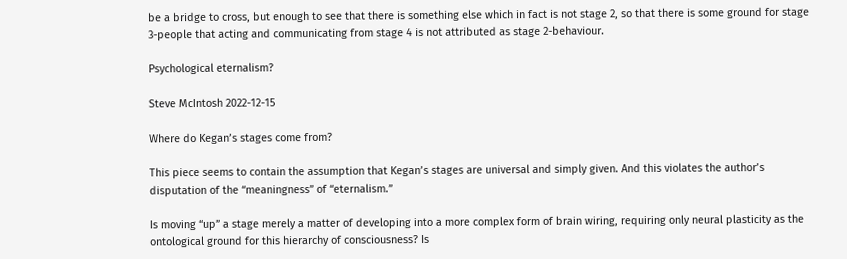be a bridge to cross, but enough to see that there is something else which in fact is not stage 2, so that there is some ground for stage 3-people that acting and communicating from stage 4 is not attributed as stage 2-behaviour.

Psychological eternalism?

Steve McIntosh 2022-12-15

Where do Kegan’s stages come from?

This piece seems to contain the assumption that Kegan’s stages are universal and simply given. And this violates the author’s disputation of the “meaningness” of “eternalism.”

Is moving “up” a stage merely a matter of developing into a more complex form of brain wiring, requiring only neural plasticity as the ontological ground for this hierarchy of consciousness? Is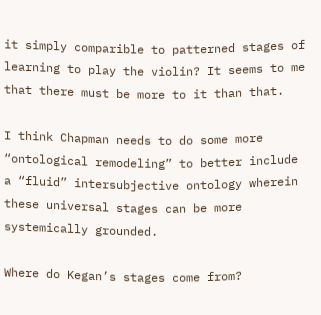it simply comparible to patterned stages of learning to play the violin? It seems to me that there must be more to it than that.

I think Chapman needs to do some more “ontological remodeling” to better include a “fluid” intersubjective ontology wherein these universal stages can be more systemically grounded.

Where do Kegan’s stages come from?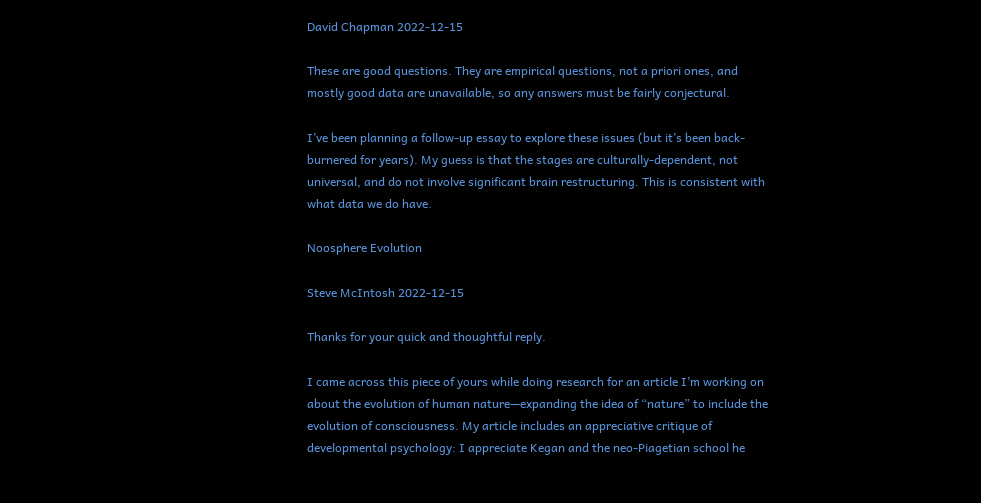David Chapman 2022-12-15

These are good questions. They are empirical questions, not a priori ones, and mostly good data are unavailable, so any answers must be fairly conjectural.

I’ve been planning a follow-up essay to explore these issues (but it’s been back-burnered for years). My guess is that the stages are culturally-dependent, not universal, and do not involve significant brain restructuring. This is consistent with what data we do have.

Noosphere Evolution

Steve McIntosh 2022-12-15

Thanks for your quick and thoughtful reply.

I came across this piece of yours while doing research for an article I’m working on about the evolution of human nature—expanding the idea of “nature” to include the evolution of consciousness. My article includes an appreciative critique of developmental psychology: I appreciate Kegan and the neo-Piagetian school he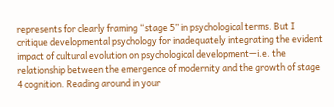represents for clearly framing “stage 5” in psychological terms. But I critique developmental psychology for inadequately integrating the evident impact of cultural evolution on psychological development—i.e. the relationship between the emergence of modernity and the growth of stage 4 cognition. Reading around in your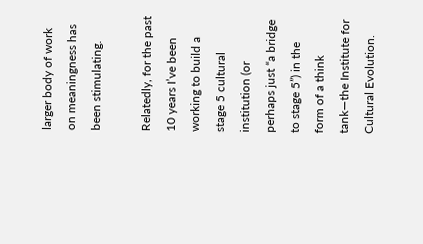larger body of work on meaningness has been stimulating.

Relatedly, for the past 10 years I’ve been working to build a stage 5 cultural institution (or perhaps just “a bridge to stage 5”) in the form of a think tank—the Institute for Cultural Evolution.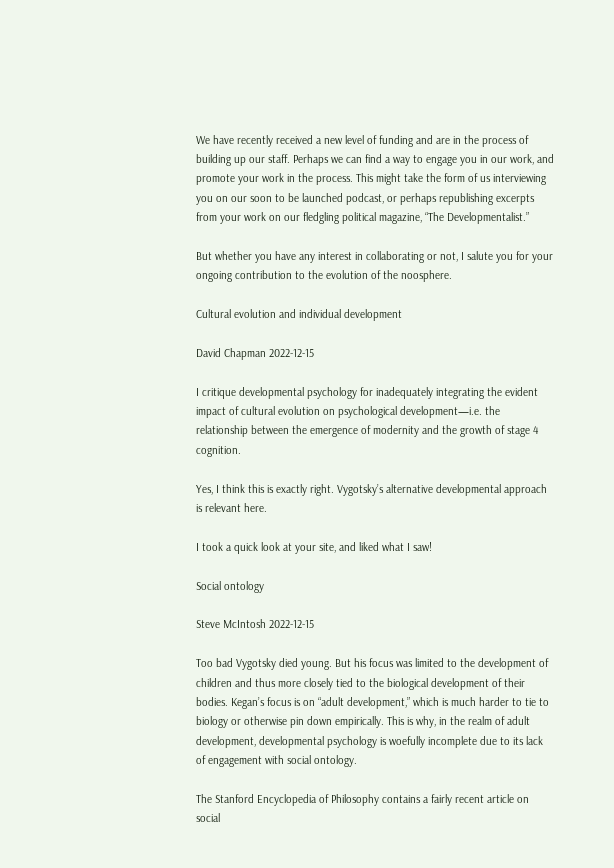We have recently received a new level of funding and are in the process of building up our staff. Perhaps we can find a way to engage you in our work, and promote your work in the process. This might take the form of us interviewing you on our soon to be launched podcast, or perhaps republishing excerpts from your work on our fledgling political magazine, “The Developmentalist.”

But whether you have any interest in collaborating or not, I salute you for your ongoing contribution to the evolution of the noosphere.

Cultural evolution and individual development

David Chapman 2022-12-15

I critique developmental psychology for inadequately integrating the evident impact of cultural evolution on psychological development—i.e. the relationship between the emergence of modernity and the growth of stage 4 cognition.

Yes, I think this is exactly right. Vygotsky’s alternative developmental approach is relevant here.

I took a quick look at your site, and liked what I saw!

Social ontology

Steve McIntosh 2022-12-15

Too bad Vygotsky died young. But his focus was limited to the development of children and thus more closely tied to the biological development of their bodies. Kegan’s focus is on “adult development,” which is much harder to tie to biology or otherwise pin down empirically. This is why, in the realm of adult development, developmental psychology is woefully incomplete due to its lack of engagement with social ontology.

The Stanford Encyclopedia of Philosophy contains a fairly recent article on social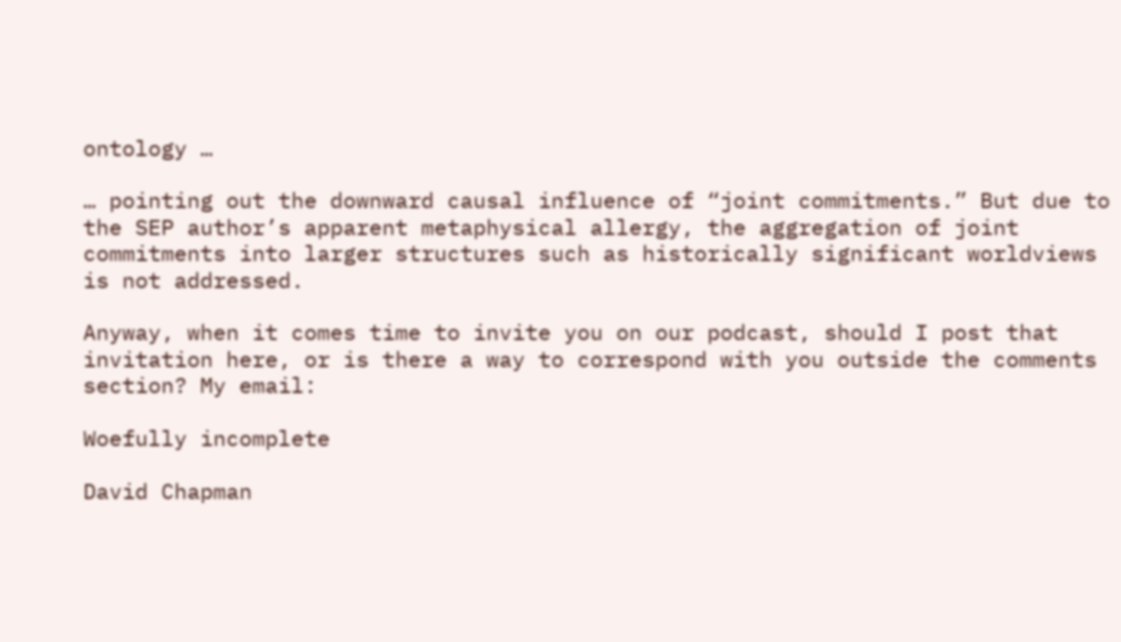ontology …

… pointing out the downward causal influence of “joint commitments.” But due to the SEP author’s apparent metaphysical allergy, the aggregation of joint commitments into larger structures such as historically significant worldviews is not addressed.

Anyway, when it comes time to invite you on our podcast, should I post that invitation here, or is there a way to correspond with you outside the comments section? My email:

Woefully incomplete

David Chapman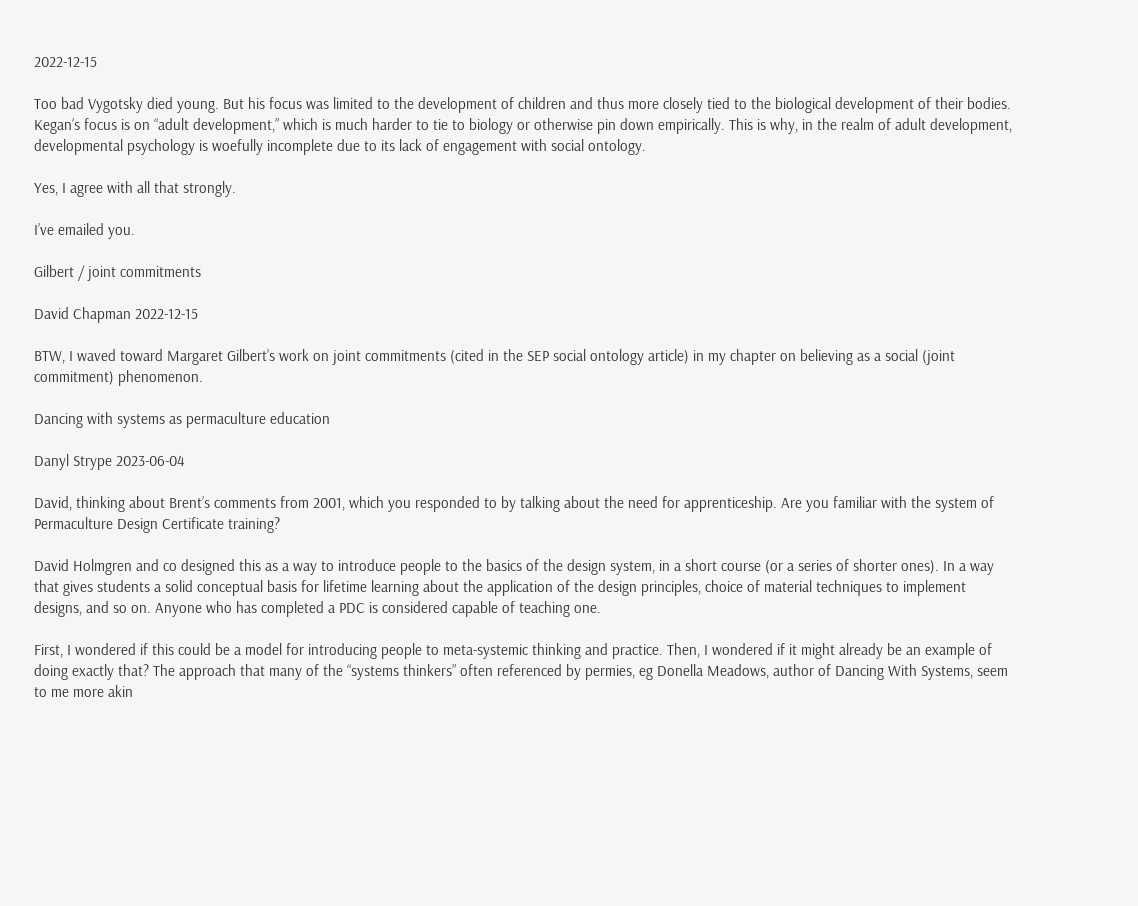2022-12-15

Too bad Vygotsky died young. But his focus was limited to the development of children and thus more closely tied to the biological development of their bodies. Kegan’s focus is on “adult development,” which is much harder to tie to biology or otherwise pin down empirically. This is why, in the realm of adult development, developmental psychology is woefully incomplete due to its lack of engagement with social ontology.

Yes, I agree with all that strongly.

I’ve emailed you.

Gilbert / joint commitments

David Chapman 2022-12-15

BTW, I waved toward Margaret Gilbert’s work on joint commitments (cited in the SEP social ontology article) in my chapter on believing as a social (joint commitment) phenomenon.

Dancing with systems as permaculture education

Danyl Strype 2023-06-04

David, thinking about Brent’s comments from 2001, which you responded to by talking about the need for apprenticeship. Are you familiar with the system of Permaculture Design Certificate training?

David Holmgren and co designed this as a way to introduce people to the basics of the design system, in a short course (or a series of shorter ones). In a way that gives students a solid conceptual basis for lifetime learning about the application of the design principles, choice of material techniques to implement designs, and so on. Anyone who has completed a PDC is considered capable of teaching one.

First, I wondered if this could be a model for introducing people to meta-systemic thinking and practice. Then, I wondered if it might already be an example of doing exactly that? The approach that many of the “systems thinkers” often referenced by permies, eg Donella Meadows, author of Dancing With Systems, seem to me more akin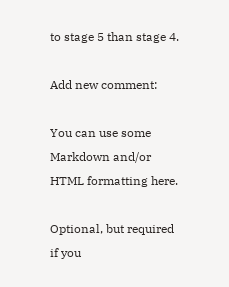to stage 5 than stage 4.

Add new comment:

You can use some Markdown and/or HTML formatting here.

Optional, but required if you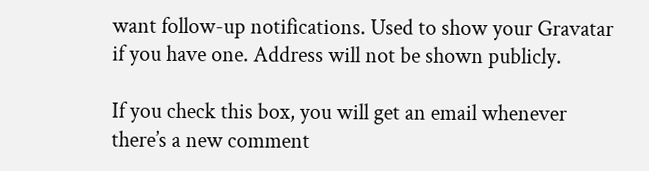want follow-up notifications. Used to show your Gravatar if you have one. Address will not be shown publicly.

If you check this box, you will get an email whenever there’s a new comment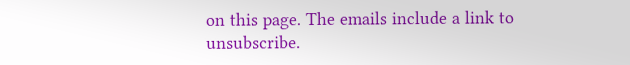on this page. The emails include a link to unsubscribe.